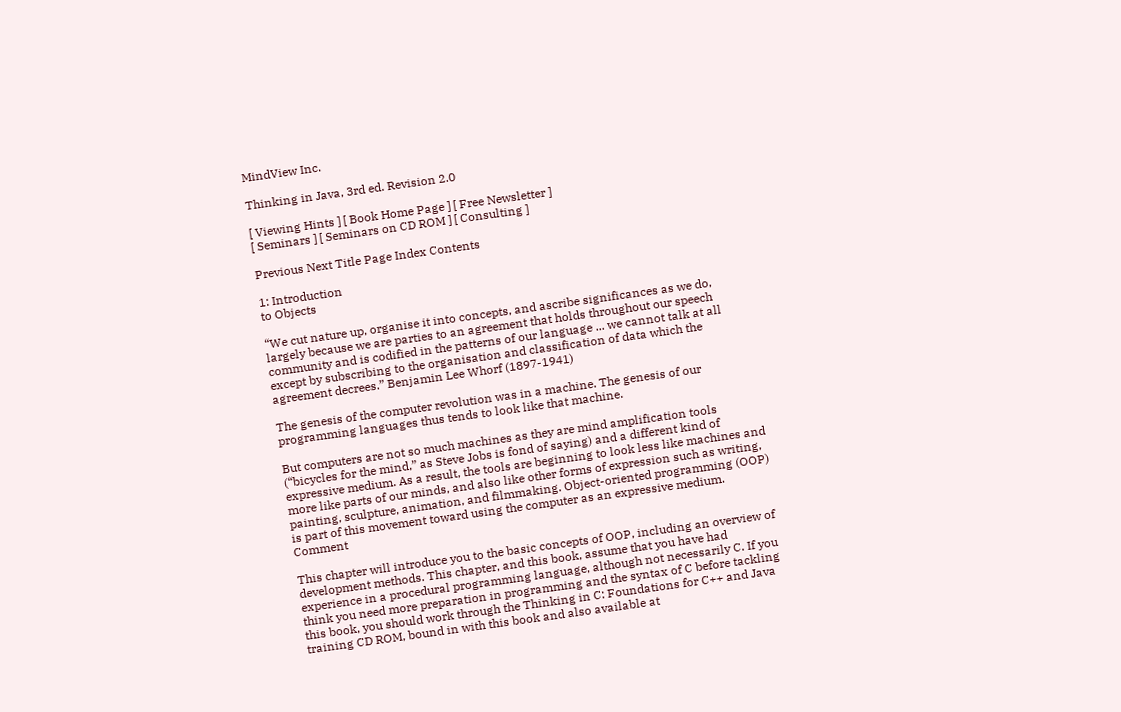MindView Inc.

Thinking in Java, 3rd ed. Revision 2.0

[ Viewing Hints ] [ Book Home Page ] [ Free Newsletter ]
[ Seminars ] [ Seminars on CD ROM ] [ Consulting ]

Previous Next Title Page Index Contents

1: Introduction
to Objects

“We cut nature up, organise it into concepts, and ascribe significances as we do, largely because we are parties to an agreement that holds throughout our speech community and is codified in the patterns of our language ... we cannot talk at all except by subscribing to the organisation and classification of data which the agreement decrees.” Benjamin Lee Whorf (1897-1941)

The genesis of the computer revolution was in a machine. The genesis of our programming languages thus tends to look like that machine.

But computers are not so much machines as they are mind amplification tools (“bicycles for the mind,” as Steve Jobs is fond of saying) and a different kind of expressive medium. As a result, the tools are beginning to look less like machines and more like parts of our minds, and also like other forms of expression such as writing, painting, sculpture, animation, and filmmaking. Object-oriented programming (OOP) is part of this movement toward using the computer as an expressive medium. Comment

This chapter will introduce you to the basic concepts of OOP, including an overview of development methods. This chapter, and this book, assume that you have had experience in a procedural programming language, although not necessarily C. If you think you need more preparation in programming and the syntax of C before tackling this book, you should work through the Thinking in C: Foundations for C++ and Java training CD ROM, bound in with this book and also available at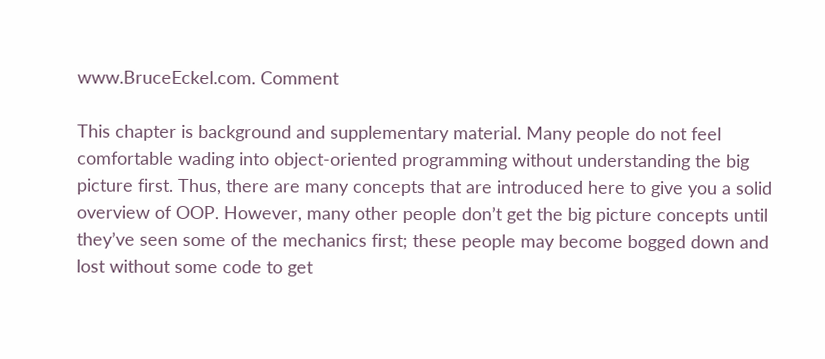www.BruceEckel.com. Comment

This chapter is background and supplementary material. Many people do not feel comfortable wading into object-oriented programming without understanding the big picture first. Thus, there are many concepts that are introduced here to give you a solid overview of OOP. However, many other people don’t get the big picture concepts until they’ve seen some of the mechanics first; these people may become bogged down and lost without some code to get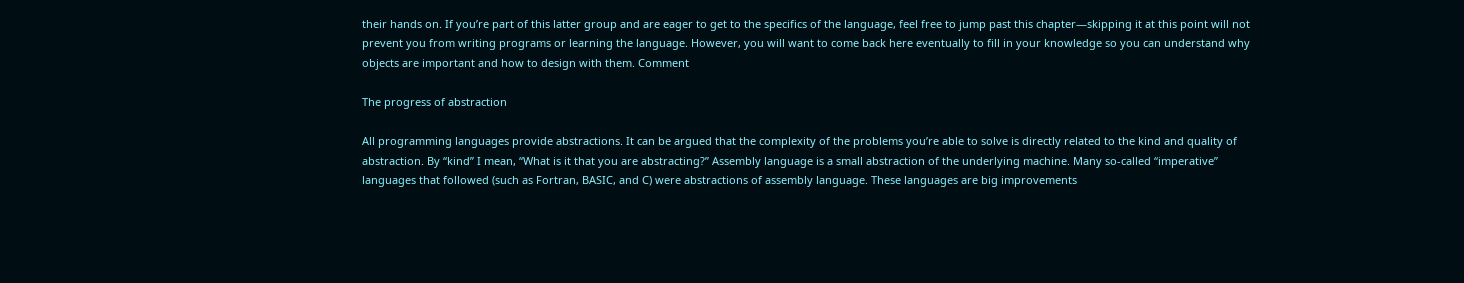their hands on. If you’re part of this latter group and are eager to get to the specifics of the language, feel free to jump past this chapter—skipping it at this point will not prevent you from writing programs or learning the language. However, you will want to come back here eventually to fill in your knowledge so you can understand why objects are important and how to design with them. Comment

The progress of abstraction

All programming languages provide abstractions. It can be argued that the complexity of the problems you’re able to solve is directly related to the kind and quality of abstraction. By “kind” I mean, “What is it that you are abstracting?” Assembly language is a small abstraction of the underlying machine. Many so-called “imperative” languages that followed (such as Fortran, BASIC, and C) were abstractions of assembly language. These languages are big improvements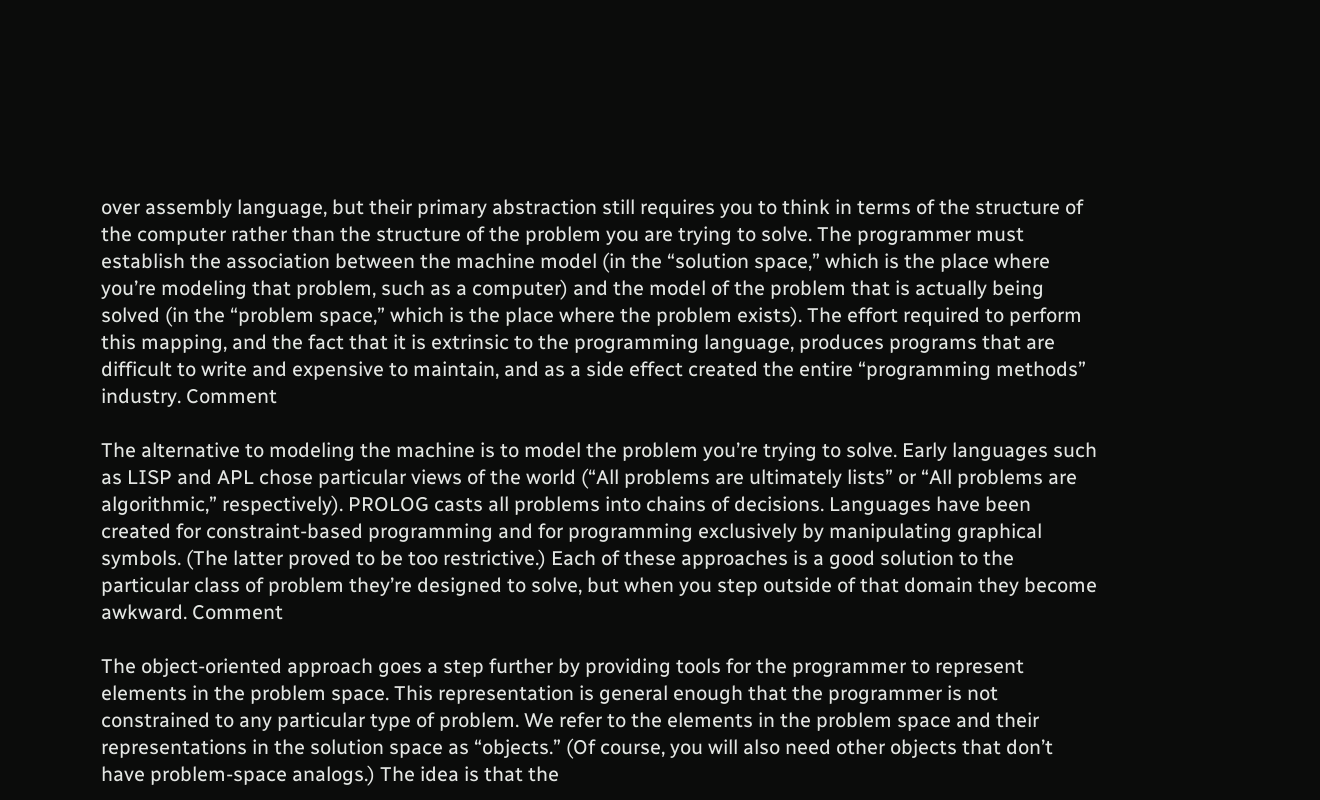over assembly language, but their primary abstraction still requires you to think in terms of the structure of the computer rather than the structure of the problem you are trying to solve. The programmer must establish the association between the machine model (in the “solution space,” which is the place where you’re modeling that problem, such as a computer) and the model of the problem that is actually being solved (in the “problem space,” which is the place where the problem exists). The effort required to perform this mapping, and the fact that it is extrinsic to the programming language, produces programs that are difficult to write and expensive to maintain, and as a side effect created the entire “programming methods” industry. Comment

The alternative to modeling the machine is to model the problem you’re trying to solve. Early languages such as LISP and APL chose particular views of the world (“All problems are ultimately lists” or “All problems are algorithmic,” respectively). PROLOG casts all problems into chains of decisions. Languages have been created for constraint-based programming and for programming exclusively by manipulating graphical symbols. (The latter proved to be too restrictive.) Each of these approaches is a good solution to the particular class of problem they’re designed to solve, but when you step outside of that domain they become awkward. Comment

The object-oriented approach goes a step further by providing tools for the programmer to represent elements in the problem space. This representation is general enough that the programmer is not constrained to any particular type of problem. We refer to the elements in the problem space and their representations in the solution space as “objects.” (Of course, you will also need other objects that don’t have problem-space analogs.) The idea is that the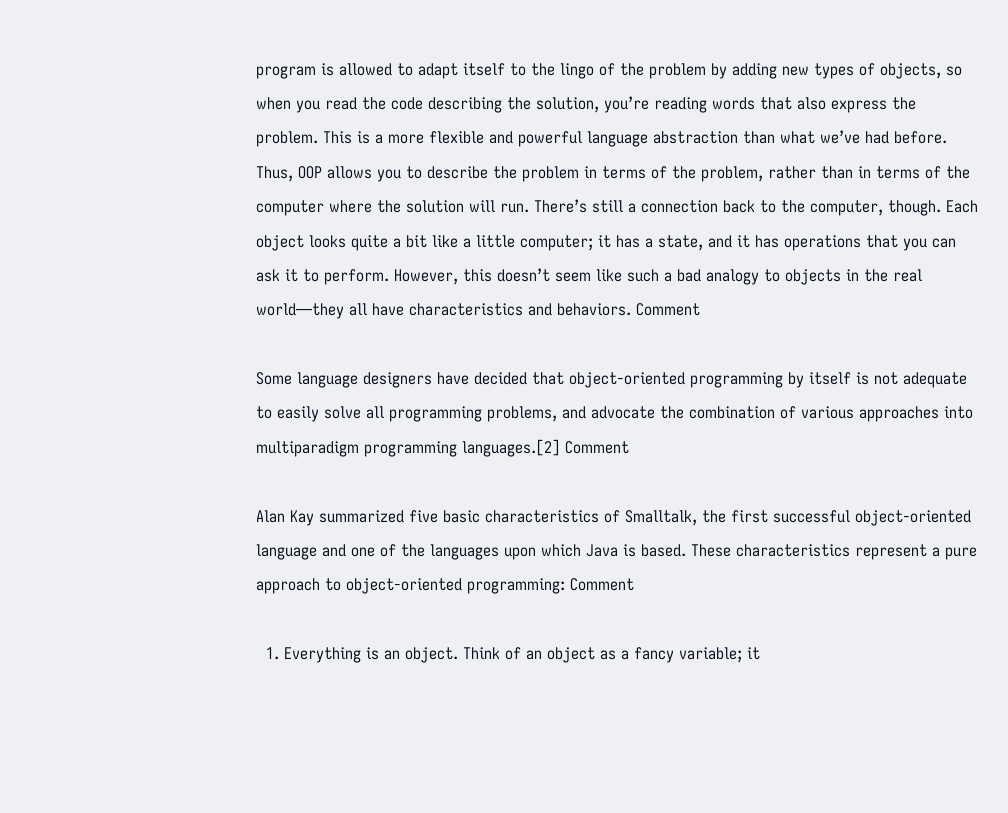program is allowed to adapt itself to the lingo of the problem by adding new types of objects, so when you read the code describing the solution, you’re reading words that also express the problem. This is a more flexible and powerful language abstraction than what we’ve had before. Thus, OOP allows you to describe the problem in terms of the problem, rather than in terms of the computer where the solution will run. There’s still a connection back to the computer, though. Each object looks quite a bit like a little computer; it has a state, and it has operations that you can ask it to perform. However, this doesn’t seem like such a bad analogy to objects in the real world—they all have characteristics and behaviors. Comment

Some language designers have decided that object-oriented programming by itself is not adequate to easily solve all programming problems, and advocate the combination of various approaches into multiparadigm programming languages.[2] Comment

Alan Kay summarized five basic characteristics of Smalltalk, the first successful object-oriented language and one of the languages upon which Java is based. These characteristics represent a pure approach to object-oriented programming: Comment

  1. Everything is an object. Think of an object as a fancy variable; it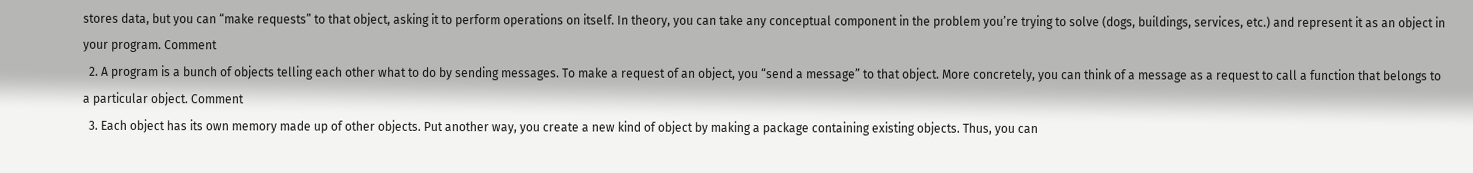stores data, but you can “make requests” to that object, asking it to perform operations on itself. In theory, you can take any conceptual component in the problem you’re trying to solve (dogs, buildings, services, etc.) and represent it as an object in your program. Comment
  2. A program is a bunch of objects telling each other what to do by sending messages. To make a request of an object, you “send a message” to that object. More concretely, you can think of a message as a request to call a function that belongs to a particular object. Comment
  3. Each object has its own memory made up of other objects. Put another way, you create a new kind of object by making a package containing existing objects. Thus, you can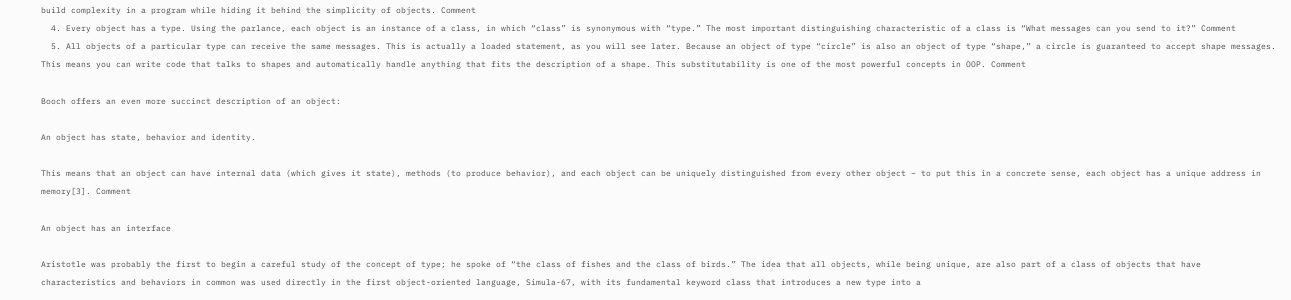build complexity in a program while hiding it behind the simplicity of objects. Comment
  4. Every object has a type. Using the parlance, each object is an instance of a class, in which “class” is synonymous with “type.” The most important distinguishing characteristic of a class is “What messages can you send to it?” Comment
  5. All objects of a particular type can receive the same messages. This is actually a loaded statement, as you will see later. Because an object of type “circle” is also an object of type “shape,” a circle is guaranteed to accept shape messages. This means you can write code that talks to shapes and automatically handle anything that fits the description of a shape. This substitutability is one of the most powerful concepts in OOP. Comment

Booch offers an even more succinct description of an object:

An object has state, behavior and identity.

This means that an object can have internal data (which gives it state), methods (to produce behavior), and each object can be uniquely distinguished from every other object – to put this in a concrete sense, each object has a unique address in memory[3]. Comment

An object has an interface

Aristotle was probably the first to begin a careful study of the concept of type; he spoke of “the class of fishes and the class of birds.” The idea that all objects, while being unique, are also part of a class of objects that have characteristics and behaviors in common was used directly in the first object-oriented language, Simula-67, with its fundamental keyword class that introduces a new type into a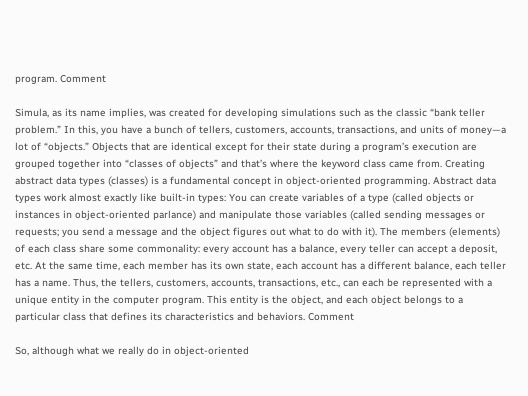program. Comment

Simula, as its name implies, was created for developing simulations such as the classic “bank teller problem.” In this, you have a bunch of tellers, customers, accounts, transactions, and units of money—a lot of “objects.” Objects that are identical except for their state during a program’s execution are grouped together into “classes of objects” and that’s where the keyword class came from. Creating abstract data types (classes) is a fundamental concept in object-oriented programming. Abstract data types work almost exactly like built-in types: You can create variables of a type (called objects or instances in object-oriented parlance) and manipulate those variables (called sending messages or requests; you send a message and the object figures out what to do with it). The members (elements) of each class share some commonality: every account has a balance, every teller can accept a deposit, etc. At the same time, each member has its own state, each account has a different balance, each teller has a name. Thus, the tellers, customers, accounts, transactions, etc., can each be represented with a unique entity in the computer program. This entity is the object, and each object belongs to a particular class that defines its characteristics and behaviors. Comment

So, although what we really do in object-oriented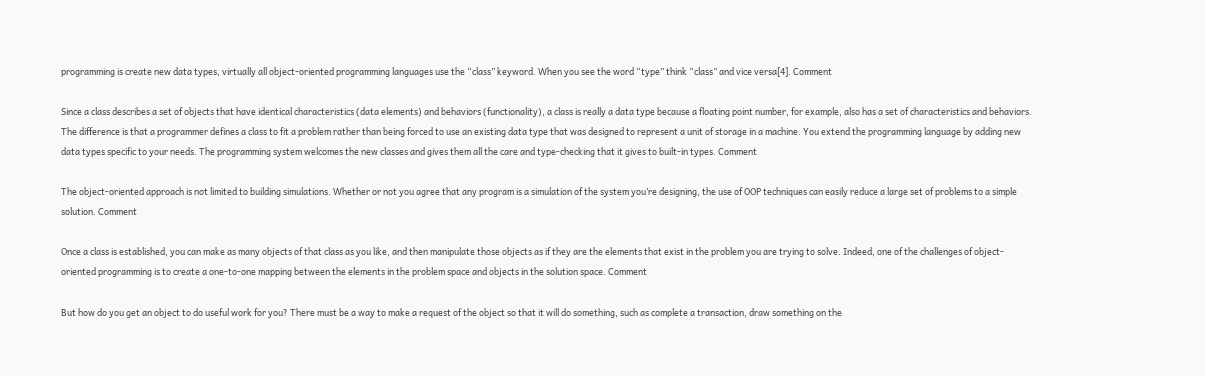programming is create new data types, virtually all object-oriented programming languages use the “class” keyword. When you see the word “type” think “class” and vice versa[4]. Comment

Since a class describes a set of objects that have identical characteristics (data elements) and behaviors (functionality), a class is really a data type because a floating point number, for example, also has a set of characteristics and behaviors. The difference is that a programmer defines a class to fit a problem rather than being forced to use an existing data type that was designed to represent a unit of storage in a machine. You extend the programming language by adding new data types specific to your needs. The programming system welcomes the new classes and gives them all the care and type-checking that it gives to built-in types. Comment

The object-oriented approach is not limited to building simulations. Whether or not you agree that any program is a simulation of the system you’re designing, the use of OOP techniques can easily reduce a large set of problems to a simple solution. Comment

Once a class is established, you can make as many objects of that class as you like, and then manipulate those objects as if they are the elements that exist in the problem you are trying to solve. Indeed, one of the challenges of object-oriented programming is to create a one-to-one mapping between the elements in the problem space and objects in the solution space. Comment

But how do you get an object to do useful work for you? There must be a way to make a request of the object so that it will do something, such as complete a transaction, draw something on the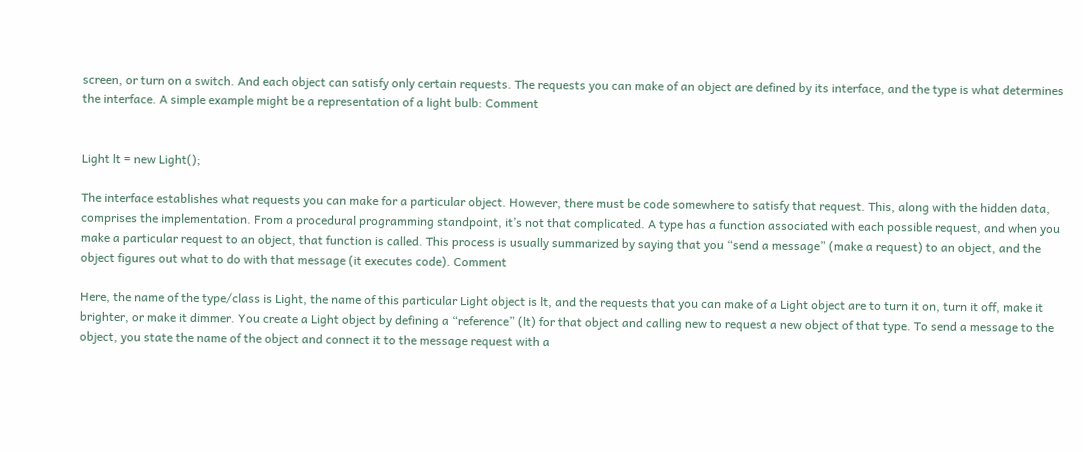screen, or turn on a switch. And each object can satisfy only certain requests. The requests you can make of an object are defined by its interface, and the type is what determines the interface. A simple example might be a representation of a light bulb: Comment


Light lt = new Light();

The interface establishes what requests you can make for a particular object. However, there must be code somewhere to satisfy that request. This, along with the hidden data, comprises the implementation. From a procedural programming standpoint, it’s not that complicated. A type has a function associated with each possible request, and when you make a particular request to an object, that function is called. This process is usually summarized by saying that you “send a message” (make a request) to an object, and the object figures out what to do with that message (it executes code). Comment

Here, the name of the type/class is Light, the name of this particular Light object is lt, and the requests that you can make of a Light object are to turn it on, turn it off, make it brighter, or make it dimmer. You create a Light object by defining a “reference” (lt) for that object and calling new to request a new object of that type. To send a message to the object, you state the name of the object and connect it to the message request with a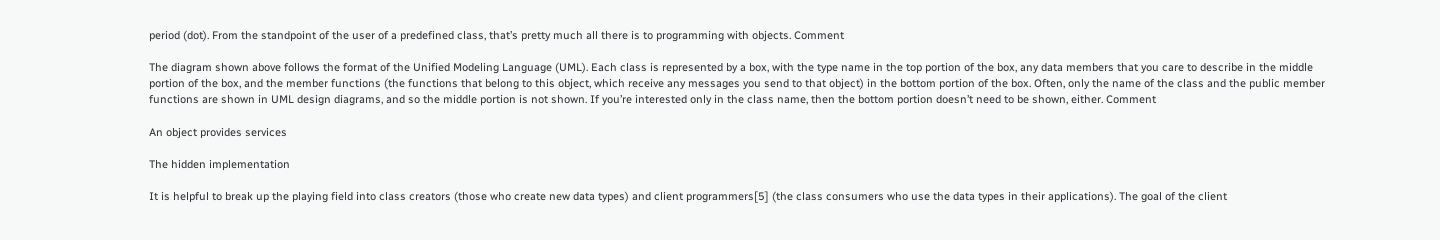period (dot). From the standpoint of the user of a predefined class, that’s pretty much all there is to programming with objects. Comment

The diagram shown above follows the format of the Unified Modeling Language (UML). Each class is represented by a box, with the type name in the top portion of the box, any data members that you care to describe in the middle portion of the box, and the member functions (the functions that belong to this object, which receive any messages you send to that object) in the bottom portion of the box. Often, only the name of the class and the public member functions are shown in UML design diagrams, and so the middle portion is not shown. If you’re interested only in the class name, then the bottom portion doesn’t need to be shown, either. Comment

An object provides services

The hidden implementation

It is helpful to break up the playing field into class creators (those who create new data types) and client programmers[5] (the class consumers who use the data types in their applications). The goal of the client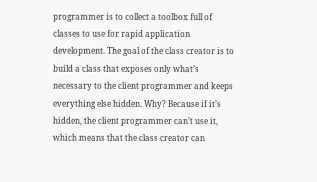programmer is to collect a toolbox full of classes to use for rapid application development. The goal of the class creator is to build a class that exposes only what’s necessary to the client programmer and keeps everything else hidden. Why? Because if it’s hidden, the client programmer can’t use it, which means that the class creator can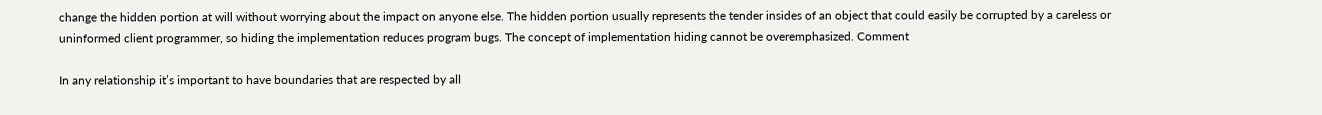change the hidden portion at will without worrying about the impact on anyone else. The hidden portion usually represents the tender insides of an object that could easily be corrupted by a careless or uninformed client programmer, so hiding the implementation reduces program bugs. The concept of implementation hiding cannot be overemphasized. Comment

In any relationship it’s important to have boundaries that are respected by all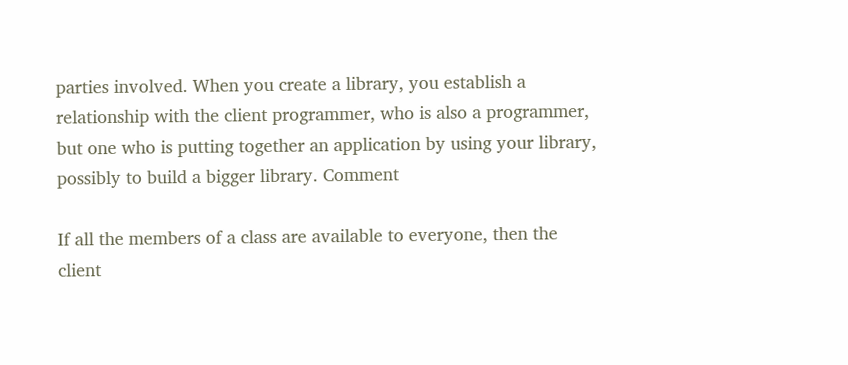parties involved. When you create a library, you establish a relationship with the client programmer, who is also a programmer, but one who is putting together an application by using your library, possibly to build a bigger library. Comment

If all the members of a class are available to everyone, then the client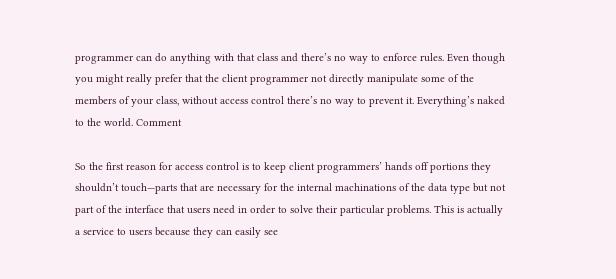programmer can do anything with that class and there’s no way to enforce rules. Even though you might really prefer that the client programmer not directly manipulate some of the members of your class, without access control there’s no way to prevent it. Everything’s naked to the world. Comment

So the first reason for access control is to keep client programmers’ hands off portions they shouldn’t touch—parts that are necessary for the internal machinations of the data type but not part of the interface that users need in order to solve their particular problems. This is actually a service to users because they can easily see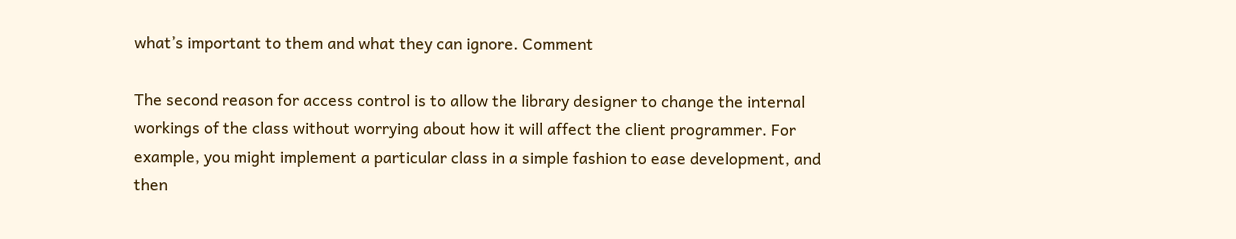what’s important to them and what they can ignore. Comment

The second reason for access control is to allow the library designer to change the internal workings of the class without worrying about how it will affect the client programmer. For example, you might implement a particular class in a simple fashion to ease development, and then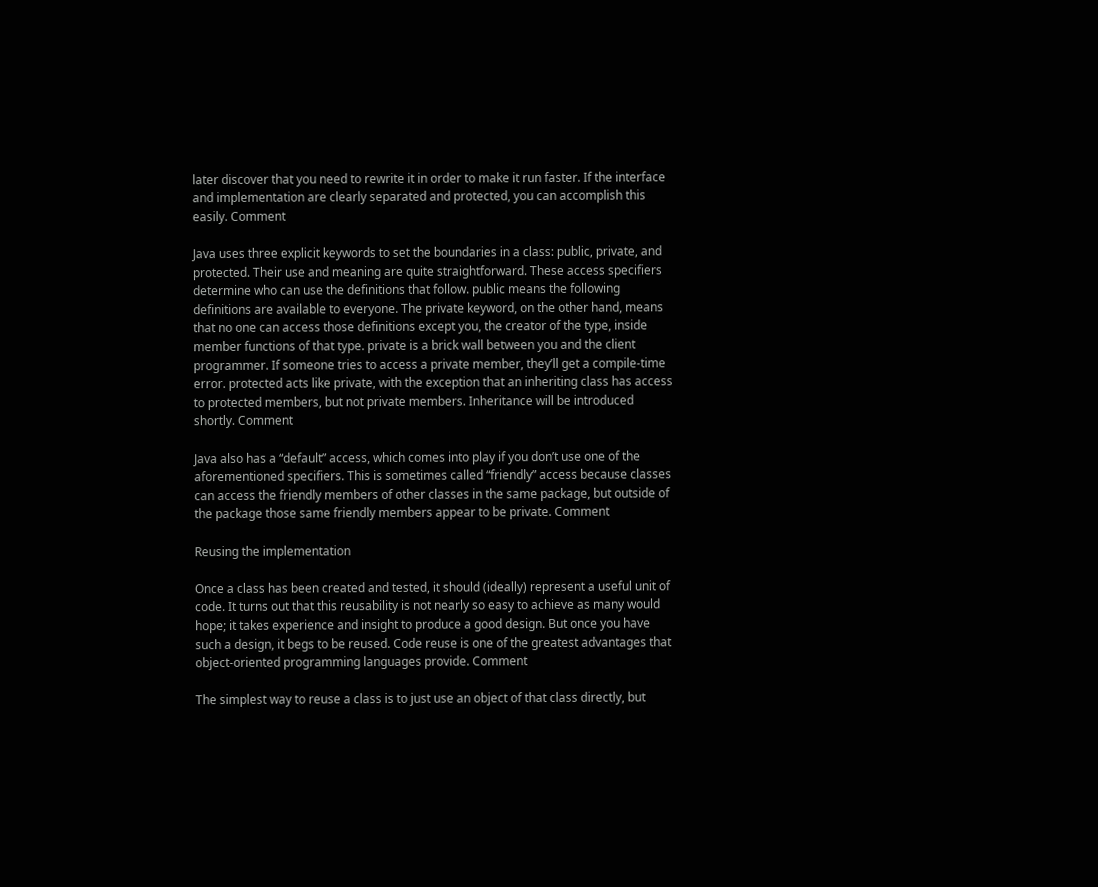later discover that you need to rewrite it in order to make it run faster. If the interface and implementation are clearly separated and protected, you can accomplish this easily. Comment

Java uses three explicit keywords to set the boundaries in a class: public, private, and protected. Their use and meaning are quite straightforward. These access specifiers determine who can use the definitions that follow. public means the following definitions are available to everyone. The private keyword, on the other hand, means that no one can access those definitions except you, the creator of the type, inside member functions of that type. private is a brick wall between you and the client programmer. If someone tries to access a private member, they’ll get a compile-time error. protected acts like private, with the exception that an inheriting class has access to protected members, but not private members. Inheritance will be introduced shortly. Comment

Java also has a “default” access, which comes into play if you don’t use one of the aforementioned specifiers. This is sometimes called “friendly” access because classes can access the friendly members of other classes in the same package, but outside of the package those same friendly members appear to be private. Comment

Reusing the implementation

Once a class has been created and tested, it should (ideally) represent a useful unit of code. It turns out that this reusability is not nearly so easy to achieve as many would hope; it takes experience and insight to produce a good design. But once you have such a design, it begs to be reused. Code reuse is one of the greatest advantages that object-oriented programming languages provide. Comment

The simplest way to reuse a class is to just use an object of that class directly, but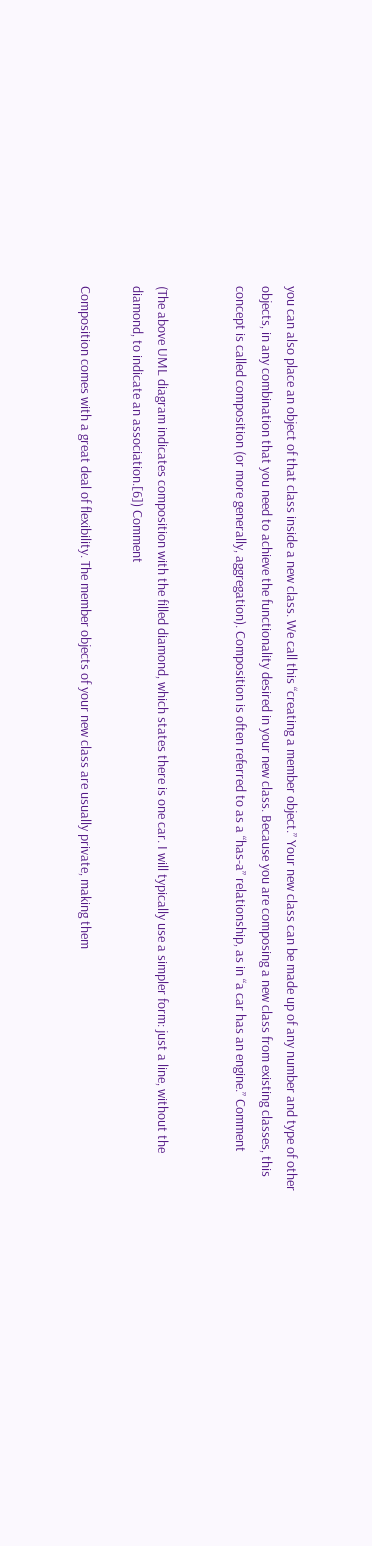you can also place an object of that class inside a new class. We call this “creating a member object.” Your new class can be made up of any number and type of other objects, in any combination that you need to achieve the functionality desired in your new class. Because you are composing a new class from existing classes, this concept is called composition (or more generally, aggregation). Composition is often referred to as a “has-a” relationship, as in “a car has an engine.” Comment


(The above UML diagram indicates composition with the filled diamond, which states there is one car. I will typically use a simpler form: just a line, without the diamond, to indicate an association.[6]) Comment

Composition comes with a great deal of flexibility. The member objects of your new class are usually private, making them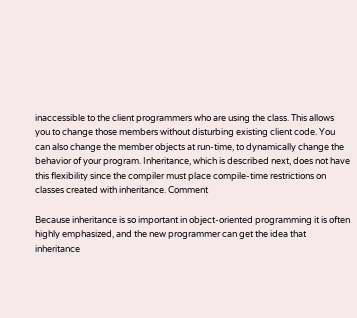inaccessible to the client programmers who are using the class. This allows you to change those members without disturbing existing client code. You can also change the member objects at run-time, to dynamically change the behavior of your program. Inheritance, which is described next, does not have this flexibility since the compiler must place compile-time restrictions on classes created with inheritance. Comment

Because inheritance is so important in object-oriented programming it is often highly emphasized, and the new programmer can get the idea that inheritance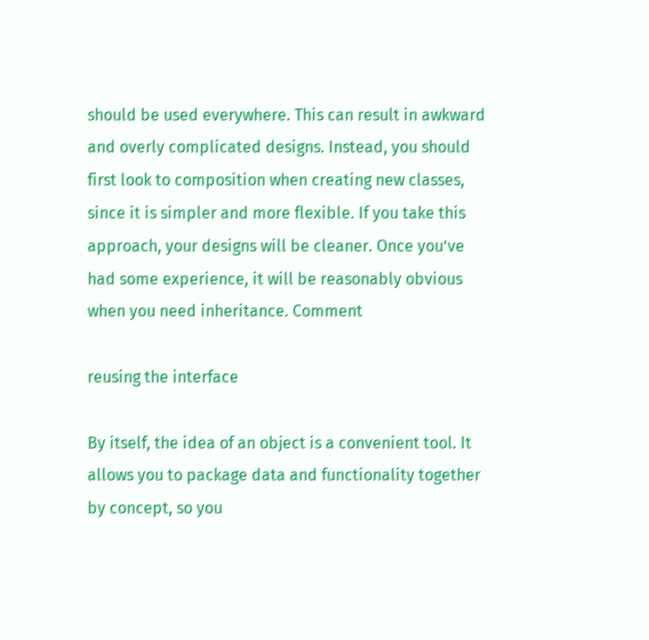should be used everywhere. This can result in awkward and overly complicated designs. Instead, you should first look to composition when creating new classes, since it is simpler and more flexible. If you take this approach, your designs will be cleaner. Once you’ve had some experience, it will be reasonably obvious when you need inheritance. Comment

reusing the interface

By itself, the idea of an object is a convenient tool. It allows you to package data and functionality together by concept, so you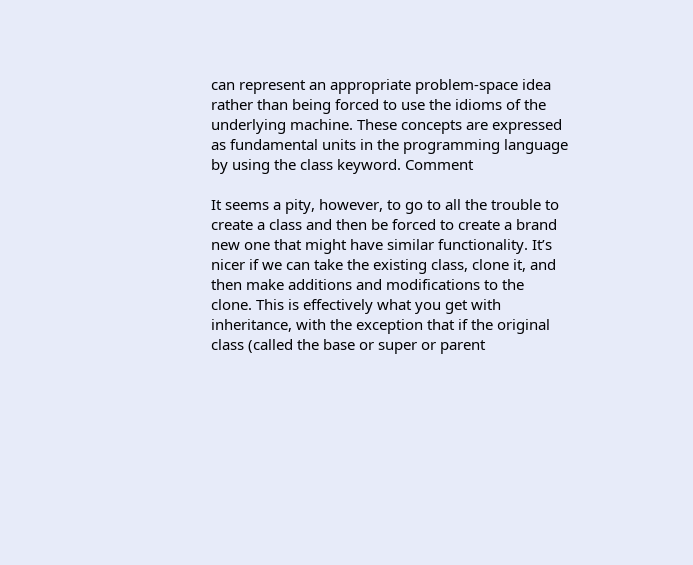can represent an appropriate problem-space idea rather than being forced to use the idioms of the underlying machine. These concepts are expressed as fundamental units in the programming language by using the class keyword. Comment

It seems a pity, however, to go to all the trouble to create a class and then be forced to create a brand new one that might have similar functionality. It’s nicer if we can take the existing class, clone it, and then make additions and modifications to the clone. This is effectively what you get with inheritance, with the exception that if the original class (called the base or super or parent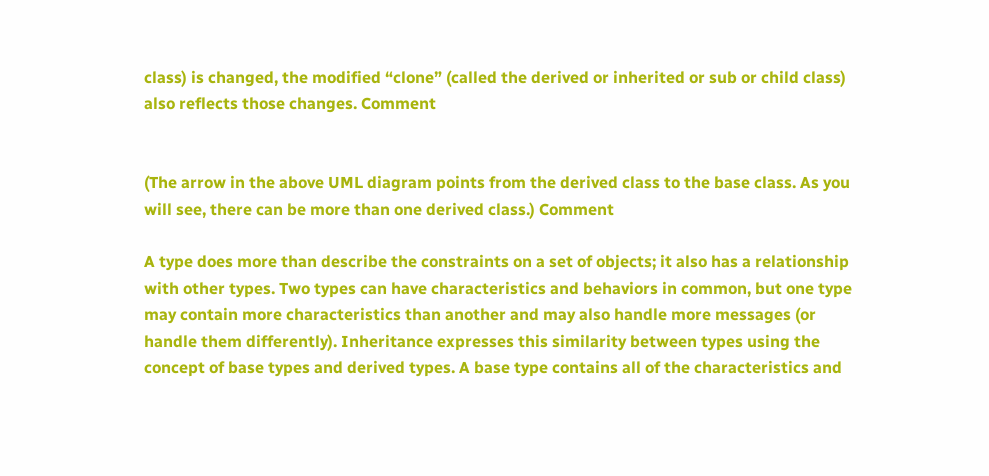class) is changed, the modified “clone” (called the derived or inherited or sub or child class) also reflects those changes. Comment


(The arrow in the above UML diagram points from the derived class to the base class. As you will see, there can be more than one derived class.) Comment

A type does more than describe the constraints on a set of objects; it also has a relationship with other types. Two types can have characteristics and behaviors in common, but one type may contain more characteristics than another and may also handle more messages (or handle them differently). Inheritance expresses this similarity between types using the concept of base types and derived types. A base type contains all of the characteristics and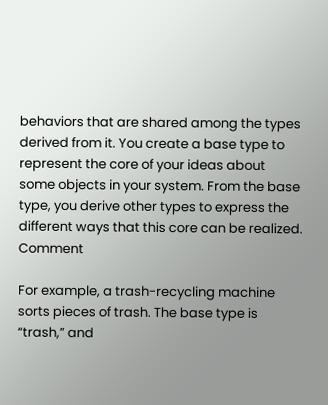behaviors that are shared among the types derived from it. You create a base type to represent the core of your ideas about some objects in your system. From the base type, you derive other types to express the different ways that this core can be realized. Comment

For example, a trash-recycling machine sorts pieces of trash. The base type is “trash,” and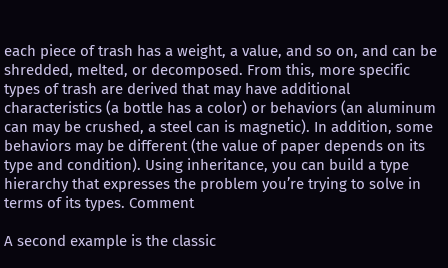each piece of trash has a weight, a value, and so on, and can be shredded, melted, or decomposed. From this, more specific types of trash are derived that may have additional characteristics (a bottle has a color) or behaviors (an aluminum can may be crushed, a steel can is magnetic). In addition, some behaviors may be different (the value of paper depends on its type and condition). Using inheritance, you can build a type hierarchy that expresses the problem you’re trying to solve in terms of its types. Comment

A second example is the classic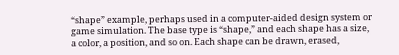“shape” example, perhaps used in a computer-aided design system or game simulation. The base type is “shape,” and each shape has a size, a color, a position, and so on. Each shape can be drawn, erased,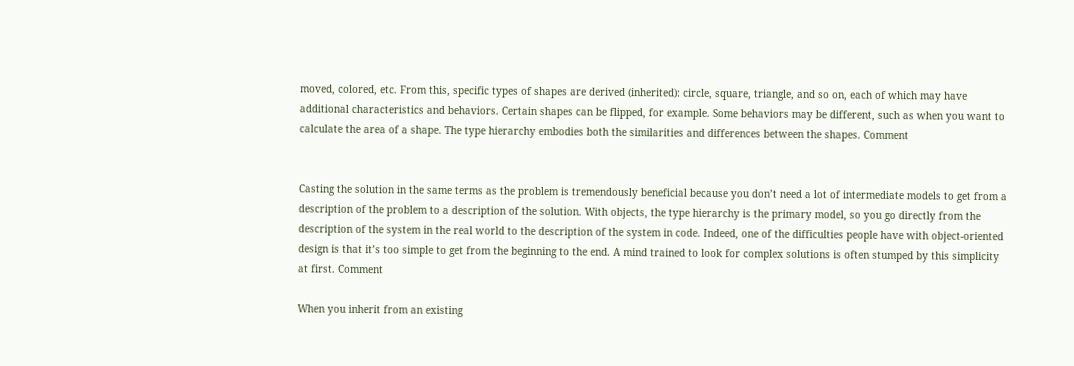moved, colored, etc. From this, specific types of shapes are derived (inherited): circle, square, triangle, and so on, each of which may have additional characteristics and behaviors. Certain shapes can be flipped, for example. Some behaviors may be different, such as when you want to calculate the area of a shape. The type hierarchy embodies both the similarities and differences between the shapes. Comment


Casting the solution in the same terms as the problem is tremendously beneficial because you don’t need a lot of intermediate models to get from a description of the problem to a description of the solution. With objects, the type hierarchy is the primary model, so you go directly from the description of the system in the real world to the description of the system in code. Indeed, one of the difficulties people have with object-oriented design is that it’s too simple to get from the beginning to the end. A mind trained to look for complex solutions is often stumped by this simplicity at first. Comment

When you inherit from an existing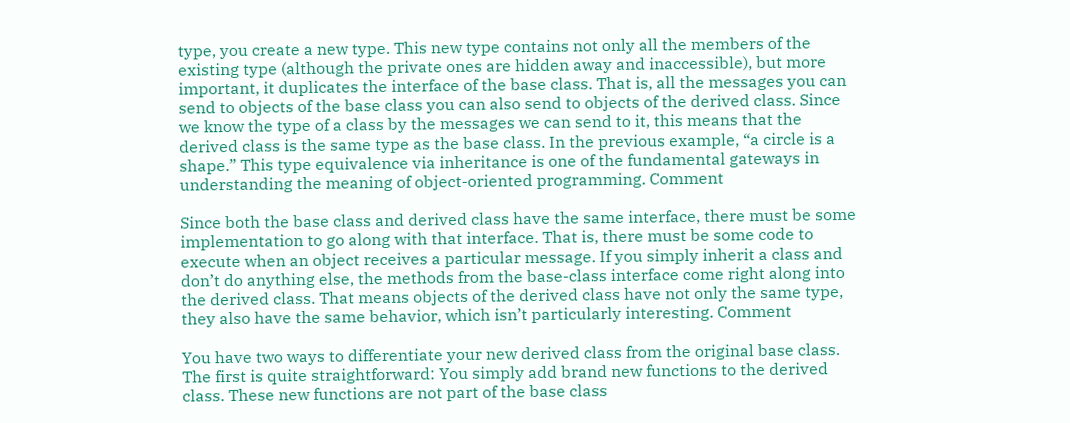type, you create a new type. This new type contains not only all the members of the existing type (although the private ones are hidden away and inaccessible), but more important, it duplicates the interface of the base class. That is, all the messages you can send to objects of the base class you can also send to objects of the derived class. Since we know the type of a class by the messages we can send to it, this means that the derived class is the same type as the base class. In the previous example, “a circle is a shape.” This type equivalence via inheritance is one of the fundamental gateways in understanding the meaning of object-oriented programming. Comment

Since both the base class and derived class have the same interface, there must be some implementation to go along with that interface. That is, there must be some code to execute when an object receives a particular message. If you simply inherit a class and don’t do anything else, the methods from the base-class interface come right along into the derived class. That means objects of the derived class have not only the same type, they also have the same behavior, which isn’t particularly interesting. Comment

You have two ways to differentiate your new derived class from the original base class. The first is quite straightforward: You simply add brand new functions to the derived class. These new functions are not part of the base class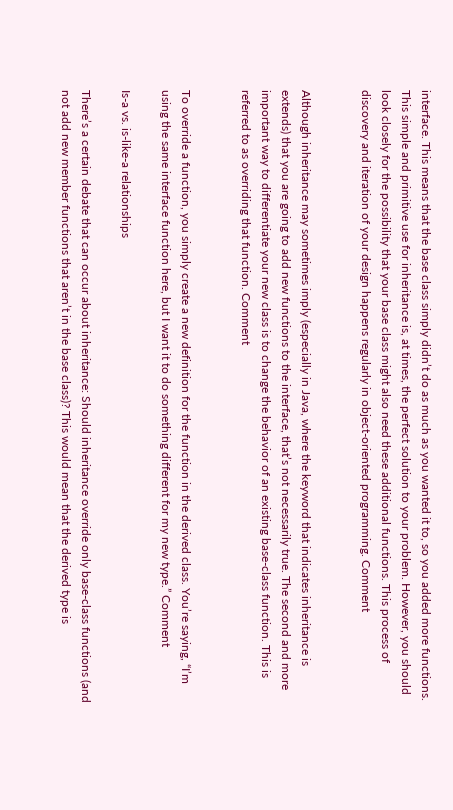interface. This means that the base class simply didn’t do as much as you wanted it to, so you added more functions. This simple and primitive use for inheritance is, at times, the perfect solution to your problem. However, you should look closely for the possibility that your base class might also need these additional functions. This process of discovery and iteration of your design happens regularly in object-oriented programming. Comment


Although inheritance may sometimes imply (especially in Java, where the keyword that indicates inheritance is extends) that you are going to add new functions to the interface, that’s not necessarily true. The second and more important way to differentiate your new class is to change the behavior of an existing base-class function. This is referred to as overriding that function. Comment


To override a function, you simply create a new definition for the function in the derived class. You’re saying, “I’m using the same interface function here, but I want it to do something different for my new type.” Comment

Is-a vs. is-like-a relationships

There’s a certain debate that can occur about inheritance: Should inheritance override only base-class functions (and not add new member functions that aren’t in the base class)? This would mean that the derived type is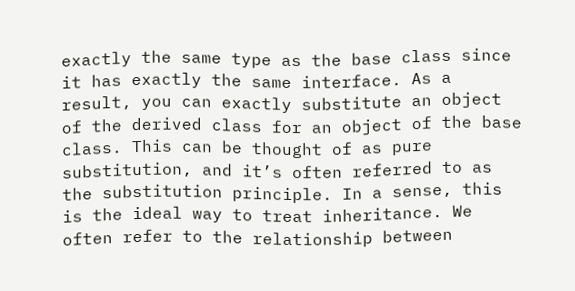exactly the same type as the base class since it has exactly the same interface. As a result, you can exactly substitute an object of the derived class for an object of the base class. This can be thought of as pure substitution, and it’s often referred to as the substitution principle. In a sense, this is the ideal way to treat inheritance. We often refer to the relationship between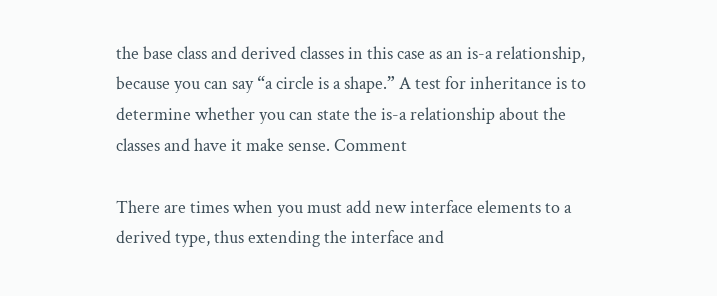the base class and derived classes in this case as an is-a relationship, because you can say “a circle is a shape.” A test for inheritance is to determine whether you can state the is-a relationship about the classes and have it make sense. Comment

There are times when you must add new interface elements to a derived type, thus extending the interface and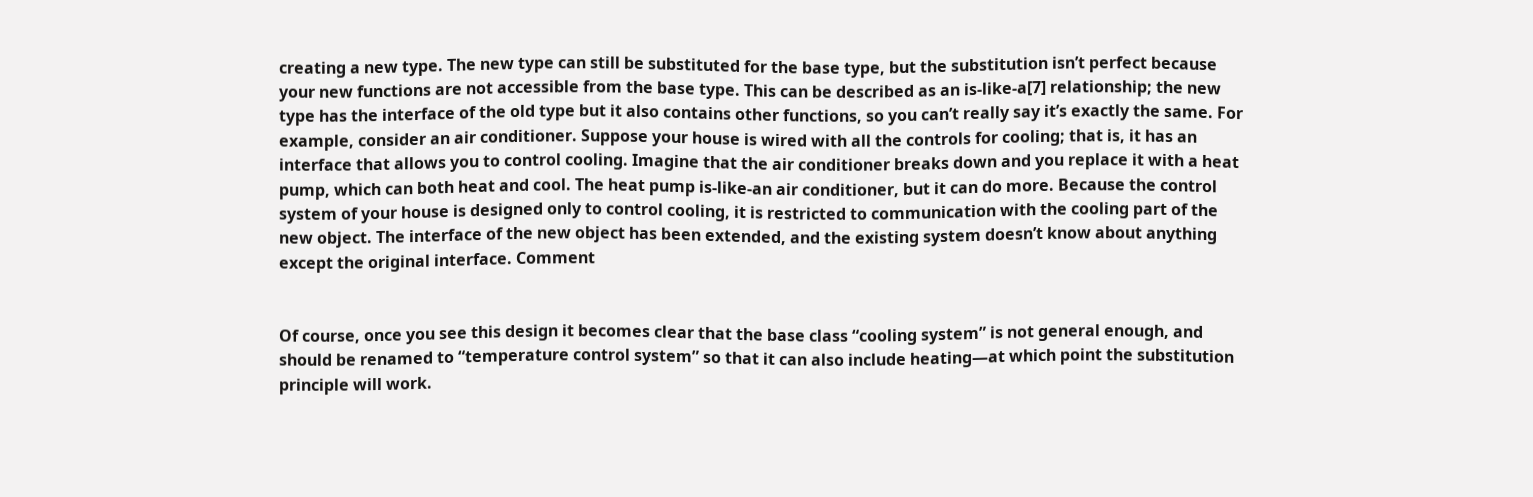creating a new type. The new type can still be substituted for the base type, but the substitution isn’t perfect because your new functions are not accessible from the base type. This can be described as an is-like-a[7] relationship; the new type has the interface of the old type but it also contains other functions, so you can’t really say it’s exactly the same. For example, consider an air conditioner. Suppose your house is wired with all the controls for cooling; that is, it has an interface that allows you to control cooling. Imagine that the air conditioner breaks down and you replace it with a heat pump, which can both heat and cool. The heat pump is-like-an air conditioner, but it can do more. Because the control system of your house is designed only to control cooling, it is restricted to communication with the cooling part of the new object. The interface of the new object has been extended, and the existing system doesn’t know about anything except the original interface. Comment


Of course, once you see this design it becomes clear that the base class “cooling system” is not general enough, and should be renamed to “temperature control system” so that it can also include heating—at which point the substitution principle will work.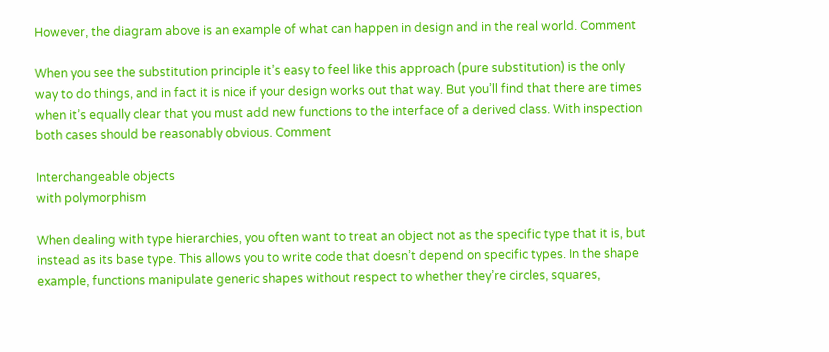However, the diagram above is an example of what can happen in design and in the real world. Comment

When you see the substitution principle it’s easy to feel like this approach (pure substitution) is the only way to do things, and in fact it is nice if your design works out that way. But you’ll find that there are times when it’s equally clear that you must add new functions to the interface of a derived class. With inspection both cases should be reasonably obvious. Comment

Interchangeable objects
with polymorphism

When dealing with type hierarchies, you often want to treat an object not as the specific type that it is, but instead as its base type. This allows you to write code that doesn’t depend on specific types. In the shape example, functions manipulate generic shapes without respect to whether they’re circles, squares,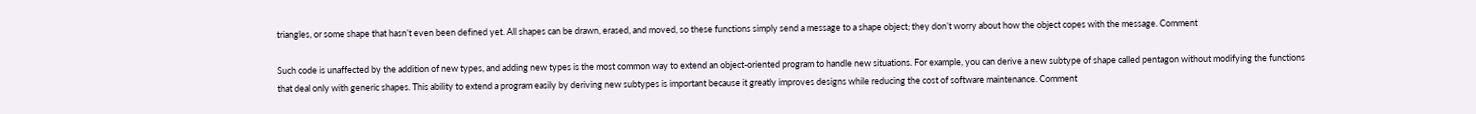triangles, or some shape that hasn’t even been defined yet. All shapes can be drawn, erased, and moved, so these functions simply send a message to a shape object; they don’t worry about how the object copes with the message. Comment

Such code is unaffected by the addition of new types, and adding new types is the most common way to extend an object-oriented program to handle new situations. For example, you can derive a new subtype of shape called pentagon without modifying the functions that deal only with generic shapes. This ability to extend a program easily by deriving new subtypes is important because it greatly improves designs while reducing the cost of software maintenance. Comment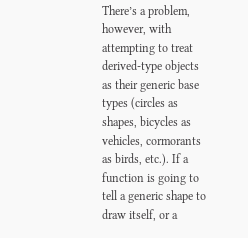There’s a problem, however, with attempting to treat derived-type objects as their generic base types (circles as shapes, bicycles as vehicles, cormorants as birds, etc.). If a function is going to tell a generic shape to draw itself, or a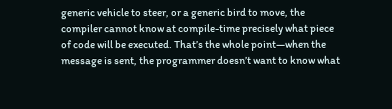generic vehicle to steer, or a generic bird to move, the compiler cannot know at compile-time precisely what piece of code will be executed. That’s the whole point—when the message is sent, the programmer doesn’t want to know what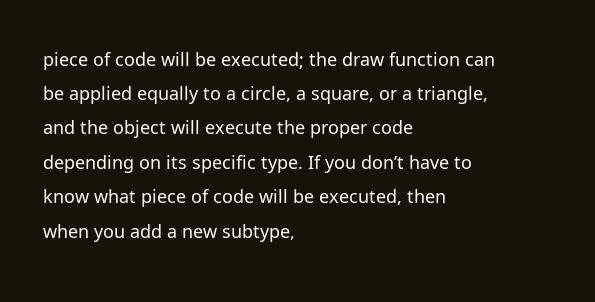piece of code will be executed; the draw function can be applied equally to a circle, a square, or a triangle, and the object will execute the proper code depending on its specific type. If you don’t have to know what piece of code will be executed, then when you add a new subtype,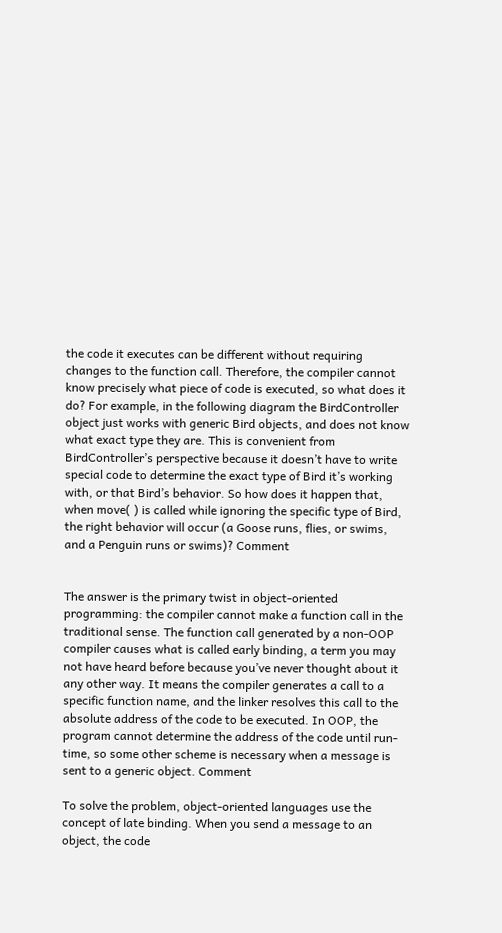the code it executes can be different without requiring changes to the function call. Therefore, the compiler cannot know precisely what piece of code is executed, so what does it do? For example, in the following diagram the BirdController object just works with generic Bird objects, and does not know what exact type they are. This is convenient from BirdController’s perspective because it doesn’t have to write special code to determine the exact type of Bird it’s working with, or that Bird’s behavior. So how does it happen that, when move( ) is called while ignoring the specific type of Bird, the right behavior will occur (a Goose runs, flies, or swims, and a Penguin runs or swims)? Comment


The answer is the primary twist in object-oriented programming: the compiler cannot make a function call in the traditional sense. The function call generated by a non-OOP compiler causes what is called early binding, a term you may not have heard before because you’ve never thought about it any other way. It means the compiler generates a call to a specific function name, and the linker resolves this call to the absolute address of the code to be executed. In OOP, the program cannot determine the address of the code until run-time, so some other scheme is necessary when a message is sent to a generic object. Comment

To solve the problem, object-oriented languages use the concept of late binding. When you send a message to an object, the code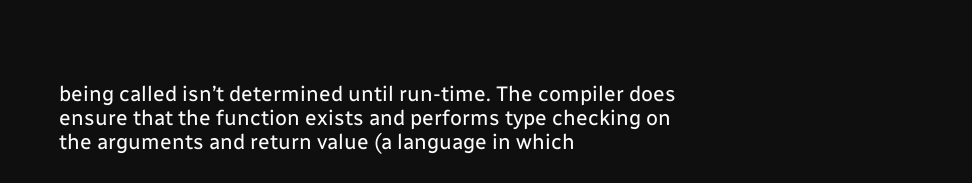being called isn’t determined until run-time. The compiler does ensure that the function exists and performs type checking on the arguments and return value (a language in which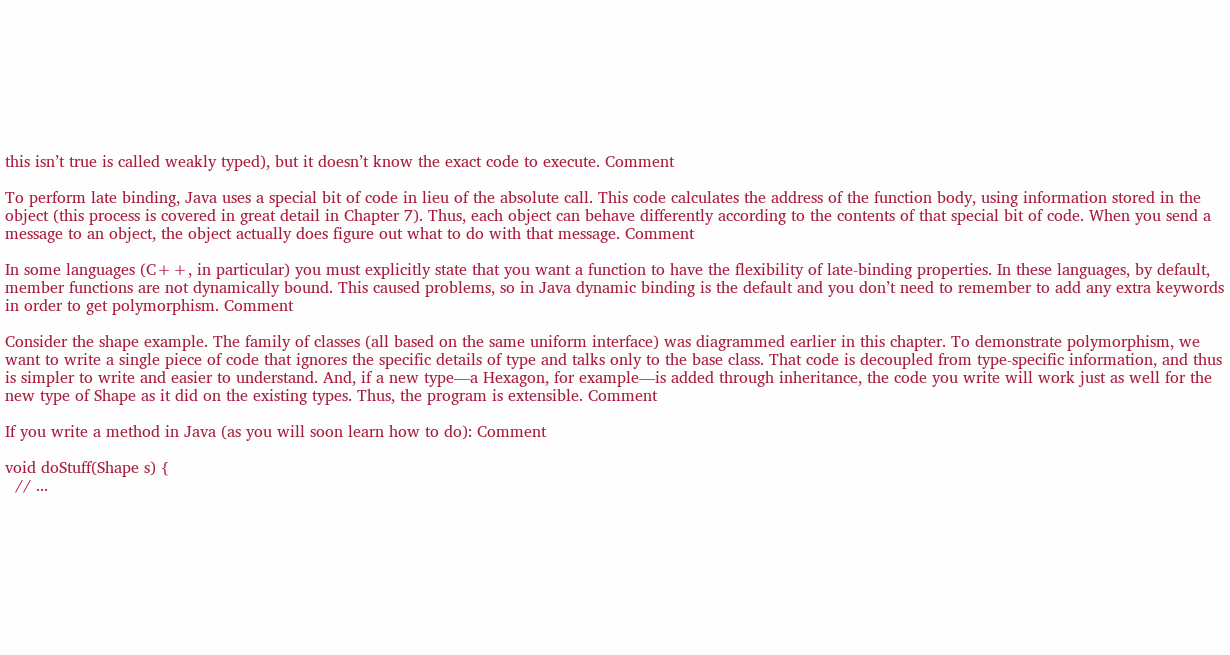this isn’t true is called weakly typed), but it doesn’t know the exact code to execute. Comment

To perform late binding, Java uses a special bit of code in lieu of the absolute call. This code calculates the address of the function body, using information stored in the object (this process is covered in great detail in Chapter 7). Thus, each object can behave differently according to the contents of that special bit of code. When you send a message to an object, the object actually does figure out what to do with that message. Comment

In some languages (C++, in particular) you must explicitly state that you want a function to have the flexibility of late-binding properties. In these languages, by default, member functions are not dynamically bound. This caused problems, so in Java dynamic binding is the default and you don’t need to remember to add any extra keywords in order to get polymorphism. Comment

Consider the shape example. The family of classes (all based on the same uniform interface) was diagrammed earlier in this chapter. To demonstrate polymorphism, we want to write a single piece of code that ignores the specific details of type and talks only to the base class. That code is decoupled from type-specific information, and thus is simpler to write and easier to understand. And, if a new type—a Hexagon, for example—is added through inheritance, the code you write will work just as well for the new type of Shape as it did on the existing types. Thus, the program is extensible. Comment

If you write a method in Java (as you will soon learn how to do): Comment

void doStuff(Shape s) {
  // ...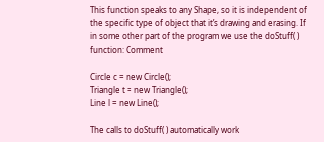This function speaks to any Shape, so it is independent of the specific type of object that it’s drawing and erasing. If in some other part of the program we use the doStuff( ) function: Comment

Circle c = new Circle();
Triangle t = new Triangle();
Line l = new Line();

The calls to doStuff( ) automatically work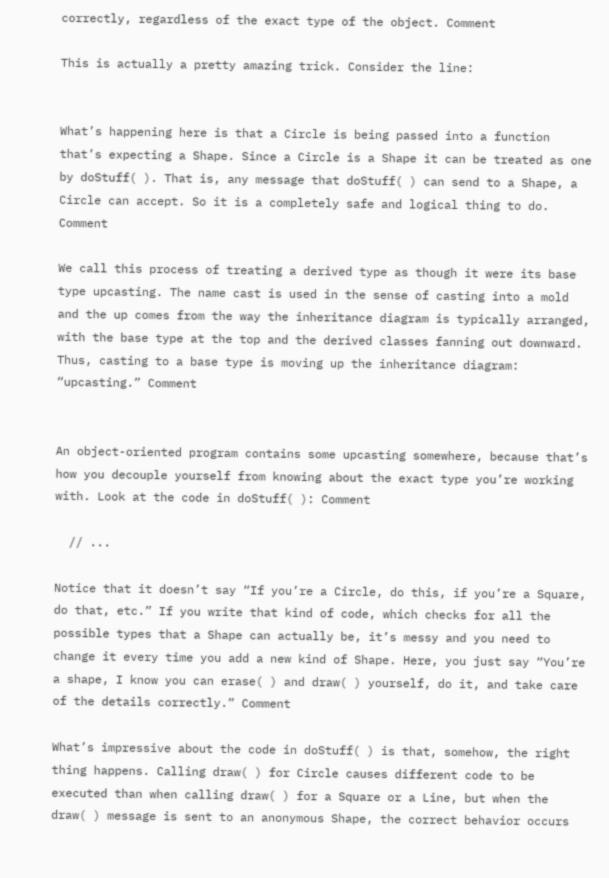correctly, regardless of the exact type of the object. Comment

This is actually a pretty amazing trick. Consider the line:


What’s happening here is that a Circle is being passed into a function that’s expecting a Shape. Since a Circle is a Shape it can be treated as one by doStuff( ). That is, any message that doStuff( ) can send to a Shape, a Circle can accept. So it is a completely safe and logical thing to do. Comment

We call this process of treating a derived type as though it were its base type upcasting. The name cast is used in the sense of casting into a mold and the up comes from the way the inheritance diagram is typically arranged, with the base type at the top and the derived classes fanning out downward. Thus, casting to a base type is moving up the inheritance diagram: “upcasting.” Comment


An object-oriented program contains some upcasting somewhere, because that’s how you decouple yourself from knowing about the exact type you’re working with. Look at the code in doStuff( ): Comment

  // ...

Notice that it doesn’t say “If you’re a Circle, do this, if you’re a Square, do that, etc.” If you write that kind of code, which checks for all the possible types that a Shape can actually be, it’s messy and you need to change it every time you add a new kind of Shape. Here, you just say “You’re a shape, I know you can erase( ) and draw( ) yourself, do it, and take care of the details correctly.” Comment

What’s impressive about the code in doStuff( ) is that, somehow, the right thing happens. Calling draw( ) for Circle causes different code to be executed than when calling draw( ) for a Square or a Line, but when the draw( ) message is sent to an anonymous Shape, the correct behavior occurs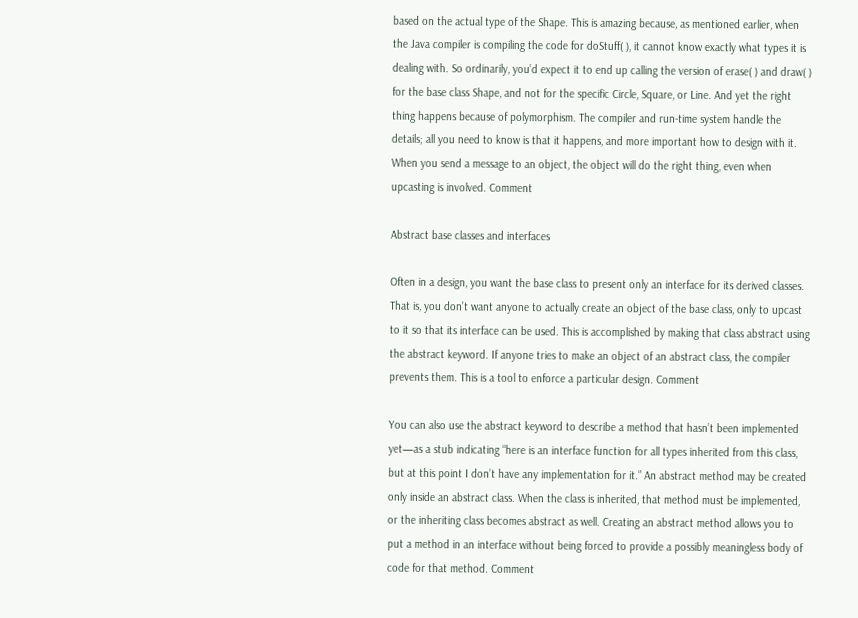based on the actual type of the Shape. This is amazing because, as mentioned earlier, when the Java compiler is compiling the code for doStuff( ), it cannot know exactly what types it is dealing with. So ordinarily, you’d expect it to end up calling the version of erase( ) and draw( ) for the base class Shape, and not for the specific Circle, Square, or Line. And yet the right thing happens because of polymorphism. The compiler and run-time system handle the details; all you need to know is that it happens, and more important how to design with it. When you send a message to an object, the object will do the right thing, even when upcasting is involved. Comment

Abstract base classes and interfaces

Often in a design, you want the base class to present only an interface for its derived classes. That is, you don’t want anyone to actually create an object of the base class, only to upcast to it so that its interface can be used. This is accomplished by making that class abstract using the abstract keyword. If anyone tries to make an object of an abstract class, the compiler prevents them. This is a tool to enforce a particular design. Comment

You can also use the abstract keyword to describe a method that hasn’t been implemented yet—as a stub indicating “here is an interface function for all types inherited from this class, but at this point I don’t have any implementation for it.” An abstract method may be created only inside an abstract class. When the class is inherited, that method must be implemented, or the inheriting class becomes abstract as well. Creating an abstract method allows you to put a method in an interface without being forced to provide a possibly meaningless body of code for that method. Comment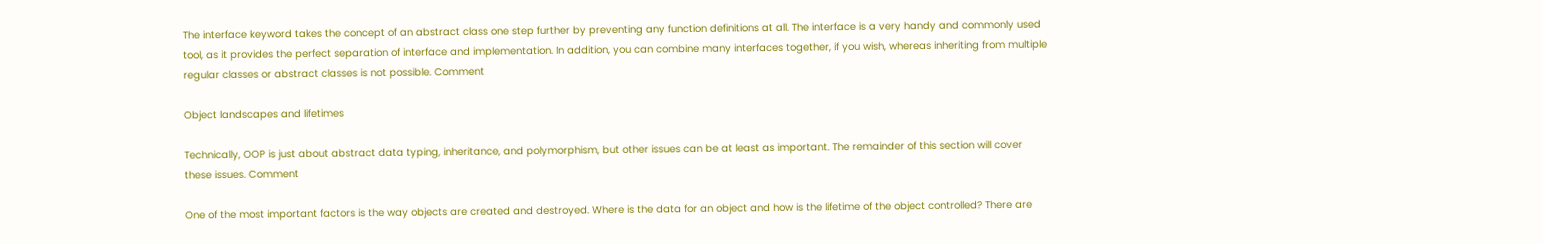The interface keyword takes the concept of an abstract class one step further by preventing any function definitions at all. The interface is a very handy and commonly used tool, as it provides the perfect separation of interface and implementation. In addition, you can combine many interfaces together, if you wish, whereas inheriting from multiple regular classes or abstract classes is not possible. Comment

Object landscapes and lifetimes

Technically, OOP is just about abstract data typing, inheritance, and polymorphism, but other issues can be at least as important. The remainder of this section will cover these issues. Comment

One of the most important factors is the way objects are created and destroyed. Where is the data for an object and how is the lifetime of the object controlled? There are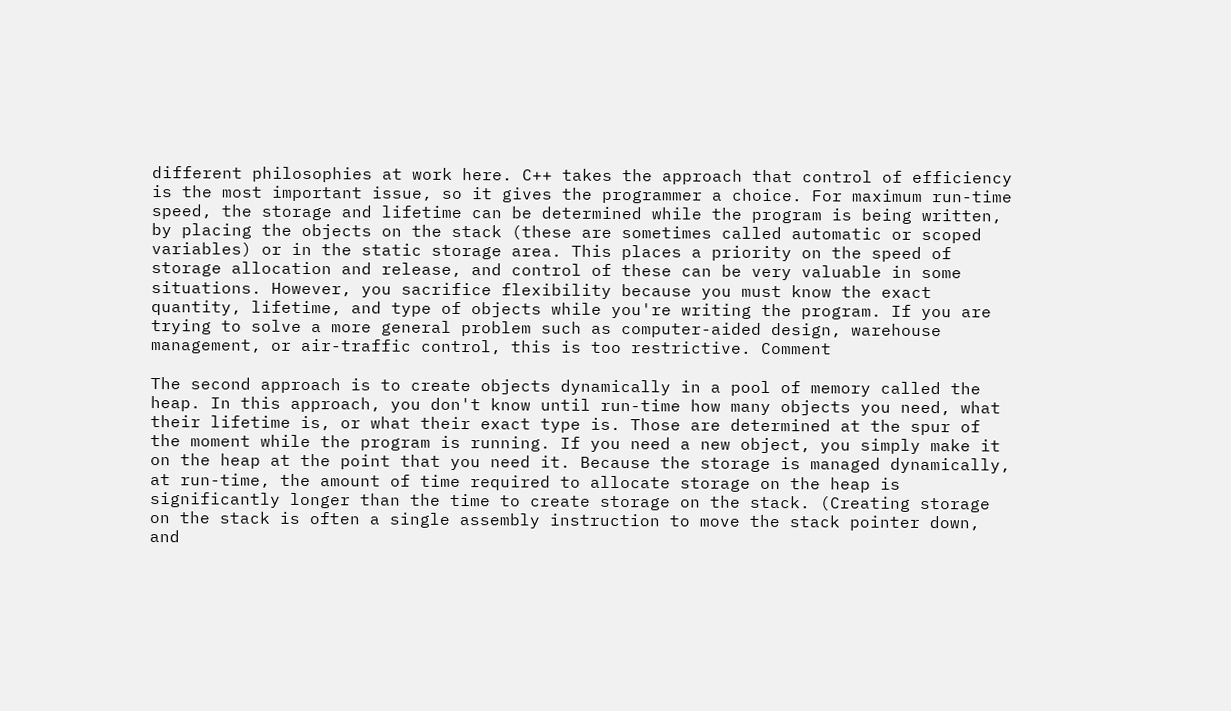different philosophies at work here. C++ takes the approach that control of efficiency is the most important issue, so it gives the programmer a choice. For maximum run-time speed, the storage and lifetime can be determined while the program is being written, by placing the objects on the stack (these are sometimes called automatic or scoped variables) or in the static storage area. This places a priority on the speed of storage allocation and release, and control of these can be very valuable in some situations. However, you sacrifice flexibility because you must know the exact quantity, lifetime, and type of objects while you're writing the program. If you are trying to solve a more general problem such as computer-aided design, warehouse management, or air-traffic control, this is too restrictive. Comment

The second approach is to create objects dynamically in a pool of memory called the heap. In this approach, you don't know until run-time how many objects you need, what their lifetime is, or what their exact type is. Those are determined at the spur of the moment while the program is running. If you need a new object, you simply make it on the heap at the point that you need it. Because the storage is managed dynamically, at run-time, the amount of time required to allocate storage on the heap is significantly longer than the time to create storage on the stack. (Creating storage on the stack is often a single assembly instruction to move the stack pointer down, and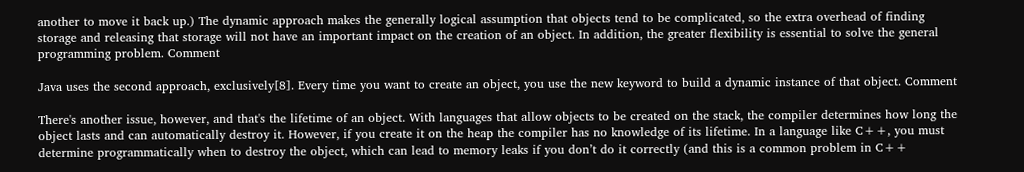another to move it back up.) The dynamic approach makes the generally logical assumption that objects tend to be complicated, so the extra overhead of finding storage and releasing that storage will not have an important impact on the creation of an object. In addition, the greater flexibility is essential to solve the general programming problem. Comment

Java uses the second approach, exclusively[8]. Every time you want to create an object, you use the new keyword to build a dynamic instance of that object. Comment

There's another issue, however, and that's the lifetime of an object. With languages that allow objects to be created on the stack, the compiler determines how long the object lasts and can automatically destroy it. However, if you create it on the heap the compiler has no knowledge of its lifetime. In a language like C++, you must determine programmatically when to destroy the object, which can lead to memory leaks if you don’t do it correctly (and this is a common problem in C++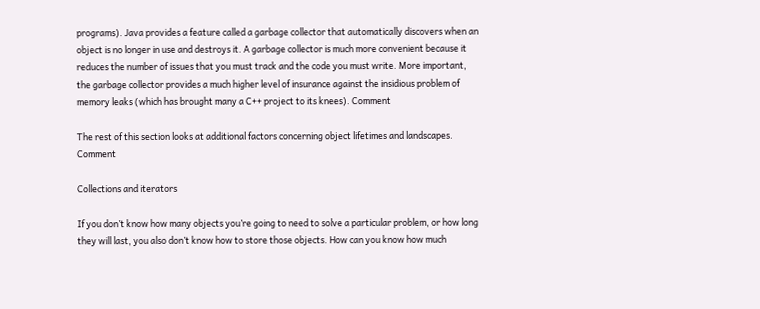programs). Java provides a feature called a garbage collector that automatically discovers when an object is no longer in use and destroys it. A garbage collector is much more convenient because it reduces the number of issues that you must track and the code you must write. More important, the garbage collector provides a much higher level of insurance against the insidious problem of memory leaks (which has brought many a C++ project to its knees). Comment

The rest of this section looks at additional factors concerning object lifetimes and landscapes. Comment

Collections and iterators

If you don’t know how many objects you’re going to need to solve a particular problem, or how long they will last, you also don’t know how to store those objects. How can you know how much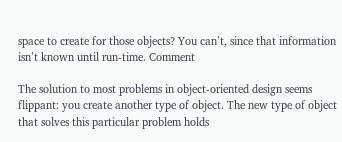space to create for those objects? You can’t, since that information isn’t known until run-time. Comment

The solution to most problems in object-oriented design seems flippant: you create another type of object. The new type of object that solves this particular problem holds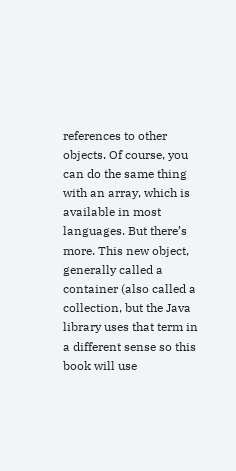references to other objects. Of course, you can do the same thing with an array, which is available in most languages. But there’s more. This new object, generally called a container (also called a collection, but the Java library uses that term in a different sense so this book will use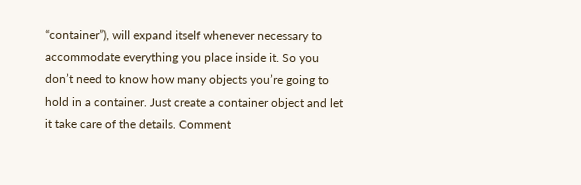“container”), will expand itself whenever necessary to accommodate everything you place inside it. So you don’t need to know how many objects you’re going to hold in a container. Just create a container object and let it take care of the details. Comment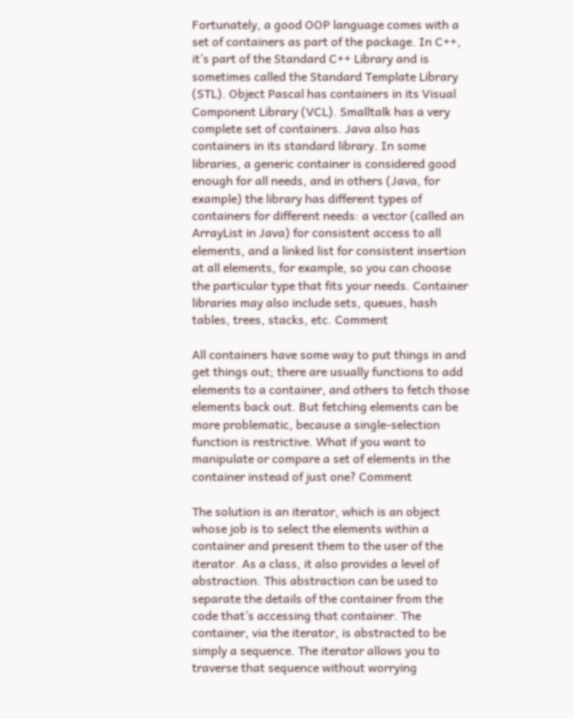Fortunately, a good OOP language comes with a set of containers as part of the package. In C++, it’s part of the Standard C++ Library and is sometimes called the Standard Template Library (STL). Object Pascal has containers in its Visual Component Library (VCL). Smalltalk has a very complete set of containers. Java also has containers in its standard library. In some libraries, a generic container is considered good enough for all needs, and in others (Java, for example) the library has different types of containers for different needs: a vector (called an ArrayList in Java) for consistent access to all elements, and a linked list for consistent insertion at all elements, for example, so you can choose the particular type that fits your needs. Container libraries may also include sets, queues, hash tables, trees, stacks, etc. Comment

All containers have some way to put things in and get things out; there are usually functions to add elements to a container, and others to fetch those elements back out. But fetching elements can be more problematic, because a single-selection function is restrictive. What if you want to manipulate or compare a set of elements in the container instead of just one? Comment

The solution is an iterator, which is an object whose job is to select the elements within a container and present them to the user of the iterator. As a class, it also provides a level of abstraction. This abstraction can be used to separate the details of the container from the code that’s accessing that container. The container, via the iterator, is abstracted to be simply a sequence. The iterator allows you to traverse that sequence without worrying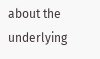about the underlying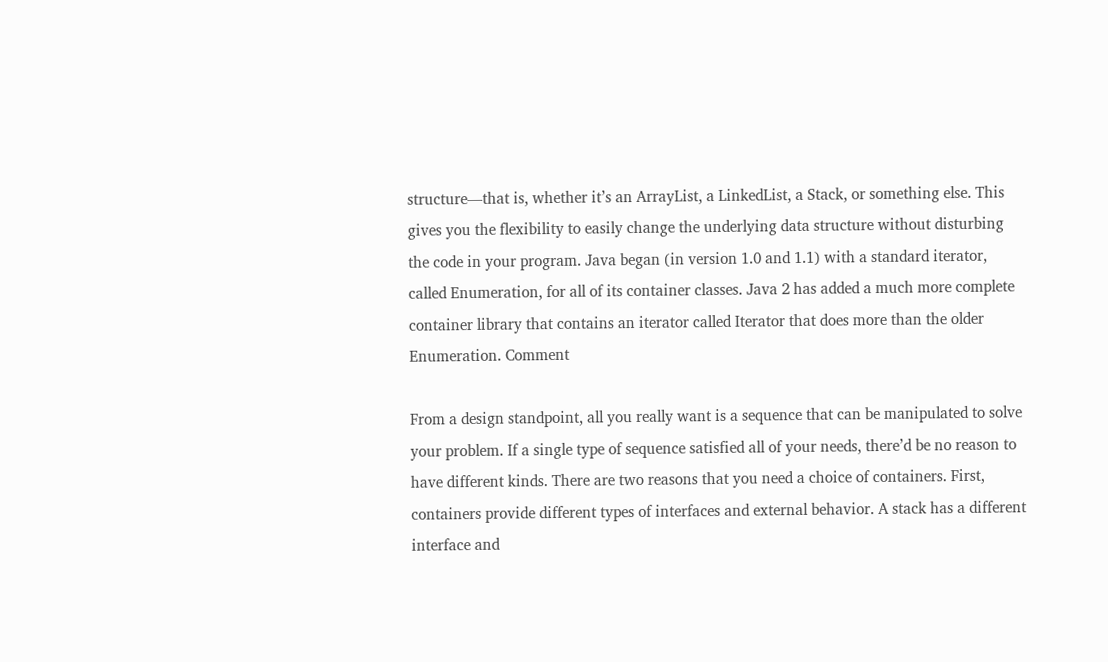structure—that is, whether it’s an ArrayList, a LinkedList, a Stack, or something else. This gives you the flexibility to easily change the underlying data structure without disturbing the code in your program. Java began (in version 1.0 and 1.1) with a standard iterator, called Enumeration, for all of its container classes. Java 2 has added a much more complete container library that contains an iterator called Iterator that does more than the older Enumeration. Comment

From a design standpoint, all you really want is a sequence that can be manipulated to solve your problem. If a single type of sequence satisfied all of your needs, there’d be no reason to have different kinds. There are two reasons that you need a choice of containers. First, containers provide different types of interfaces and external behavior. A stack has a different interface and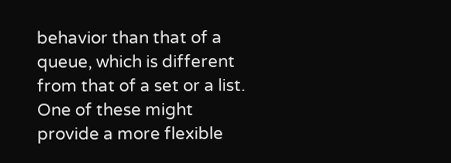behavior than that of a queue, which is different from that of a set or a list. One of these might provide a more flexible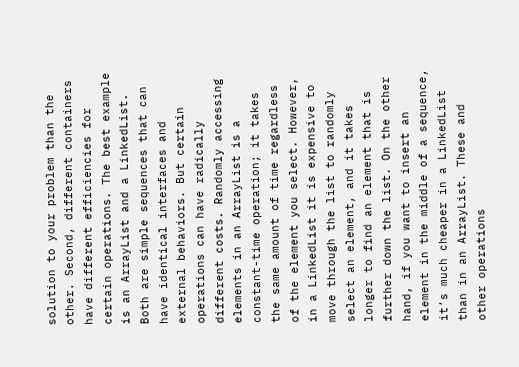solution to your problem than the other. Second, different containers have different efficiencies for certain operations. The best example is an ArrayList and a LinkedList. Both are simple sequences that can have identical interfaces and external behaviors. But certain operations can have radically different costs. Randomly accessing elements in an ArrayList is a constant-time operation; it takes the same amount of time regardless of the element you select. However, in a LinkedList it is expensive to move through the list to randomly select an element, and it takes longer to find an element that is further down the list. On the other hand, if you want to insert an element in the middle of a sequence, it’s much cheaper in a LinkedList than in an ArrayList. These and other operations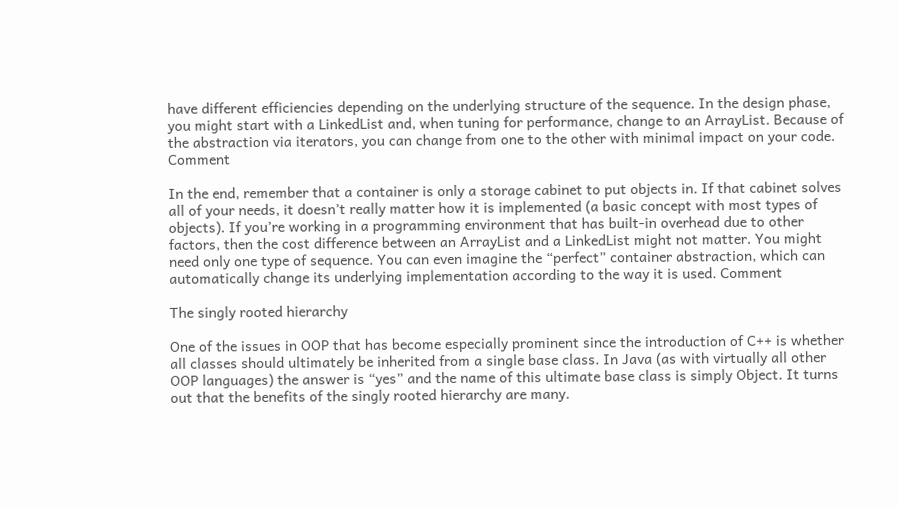have different efficiencies depending on the underlying structure of the sequence. In the design phase, you might start with a LinkedList and, when tuning for performance, change to an ArrayList. Because of the abstraction via iterators, you can change from one to the other with minimal impact on your code. Comment

In the end, remember that a container is only a storage cabinet to put objects in. If that cabinet solves all of your needs, it doesn’t really matter how it is implemented (a basic concept with most types of objects). If you’re working in a programming environment that has built-in overhead due to other factors, then the cost difference between an ArrayList and a LinkedList might not matter. You might need only one type of sequence. You can even imagine the “perfect” container abstraction, which can automatically change its underlying implementation according to the way it is used. Comment

The singly rooted hierarchy

One of the issues in OOP that has become especially prominent since the introduction of C++ is whether all classes should ultimately be inherited from a single base class. In Java (as with virtually all other OOP languages) the answer is “yes” and the name of this ultimate base class is simply Object. It turns out that the benefits of the singly rooted hierarchy are many.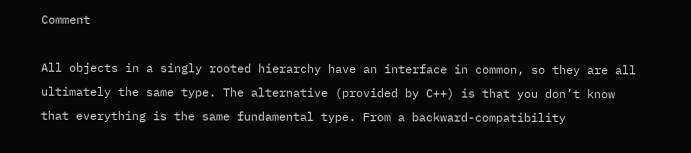Comment

All objects in a singly rooted hierarchy have an interface in common, so they are all ultimately the same type. The alternative (provided by C++) is that you don’t know that everything is the same fundamental type. From a backward-compatibility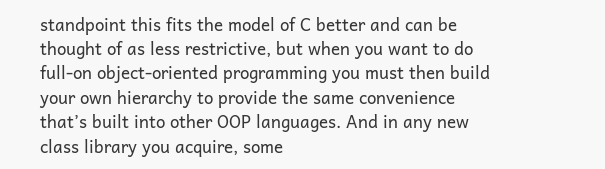standpoint this fits the model of C better and can be thought of as less restrictive, but when you want to do full-on object-oriented programming you must then build your own hierarchy to provide the same convenience that’s built into other OOP languages. And in any new class library you acquire, some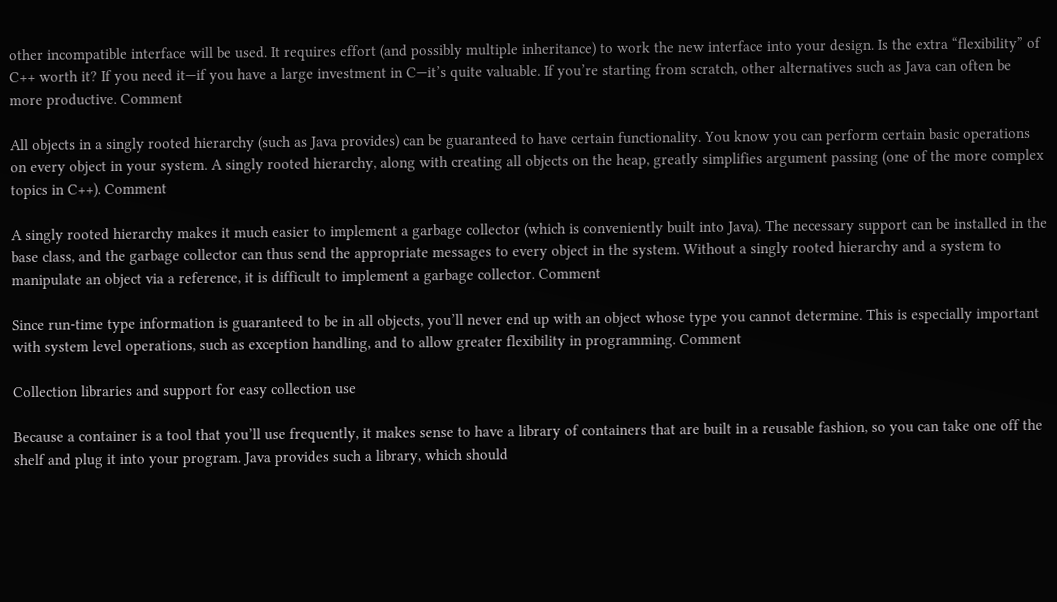other incompatible interface will be used. It requires effort (and possibly multiple inheritance) to work the new interface into your design. Is the extra “flexibility” of C++ worth it? If you need it—if you have a large investment in C—it’s quite valuable. If you’re starting from scratch, other alternatives such as Java can often be more productive. Comment

All objects in a singly rooted hierarchy (such as Java provides) can be guaranteed to have certain functionality. You know you can perform certain basic operations on every object in your system. A singly rooted hierarchy, along with creating all objects on the heap, greatly simplifies argument passing (one of the more complex topics in C++). Comment

A singly rooted hierarchy makes it much easier to implement a garbage collector (which is conveniently built into Java). The necessary support can be installed in the base class, and the garbage collector can thus send the appropriate messages to every object in the system. Without a singly rooted hierarchy and a system to manipulate an object via a reference, it is difficult to implement a garbage collector. Comment

Since run-time type information is guaranteed to be in all objects, you’ll never end up with an object whose type you cannot determine. This is especially important with system level operations, such as exception handling, and to allow greater flexibility in programming. Comment

Collection libraries and support for easy collection use

Because a container is a tool that you’ll use frequently, it makes sense to have a library of containers that are built in a reusable fashion, so you can take one off the shelf and plug it into your program. Java provides such a library, which should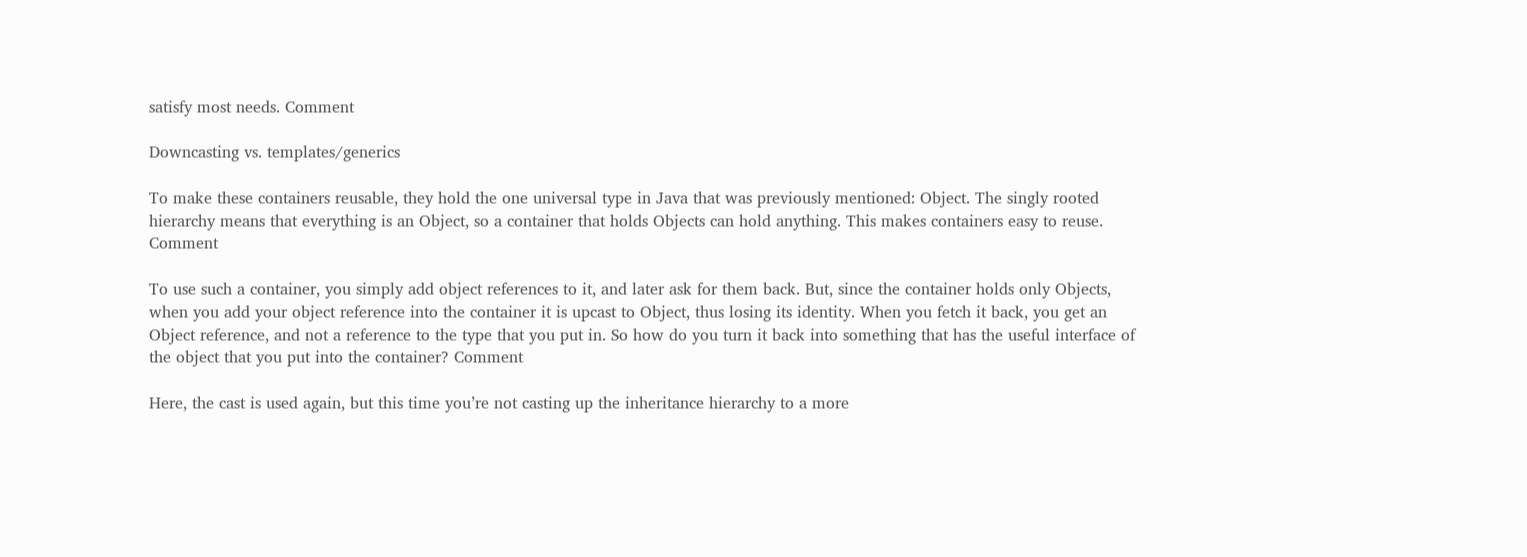satisfy most needs. Comment

Downcasting vs. templates/generics

To make these containers reusable, they hold the one universal type in Java that was previously mentioned: Object. The singly rooted hierarchy means that everything is an Object, so a container that holds Objects can hold anything. This makes containers easy to reuse. Comment

To use such a container, you simply add object references to it, and later ask for them back. But, since the container holds only Objects, when you add your object reference into the container it is upcast to Object, thus losing its identity. When you fetch it back, you get an Object reference, and not a reference to the type that you put in. So how do you turn it back into something that has the useful interface of the object that you put into the container? Comment

Here, the cast is used again, but this time you’re not casting up the inheritance hierarchy to a more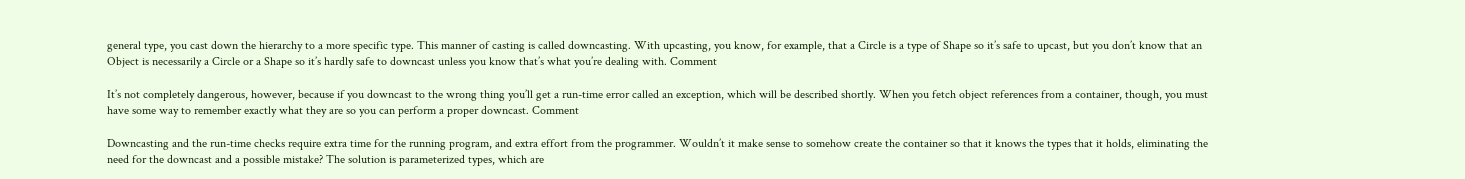general type, you cast down the hierarchy to a more specific type. This manner of casting is called downcasting. With upcasting, you know, for example, that a Circle is a type of Shape so it’s safe to upcast, but you don’t know that an Object is necessarily a Circle or a Shape so it’s hardly safe to downcast unless you know that’s what you’re dealing with. Comment

It’s not completely dangerous, however, because if you downcast to the wrong thing you’ll get a run-time error called an exception, which will be described shortly. When you fetch object references from a container, though, you must have some way to remember exactly what they are so you can perform a proper downcast. Comment

Downcasting and the run-time checks require extra time for the running program, and extra effort from the programmer. Wouldn’t it make sense to somehow create the container so that it knows the types that it holds, eliminating the need for the downcast and a possible mistake? The solution is parameterized types, which are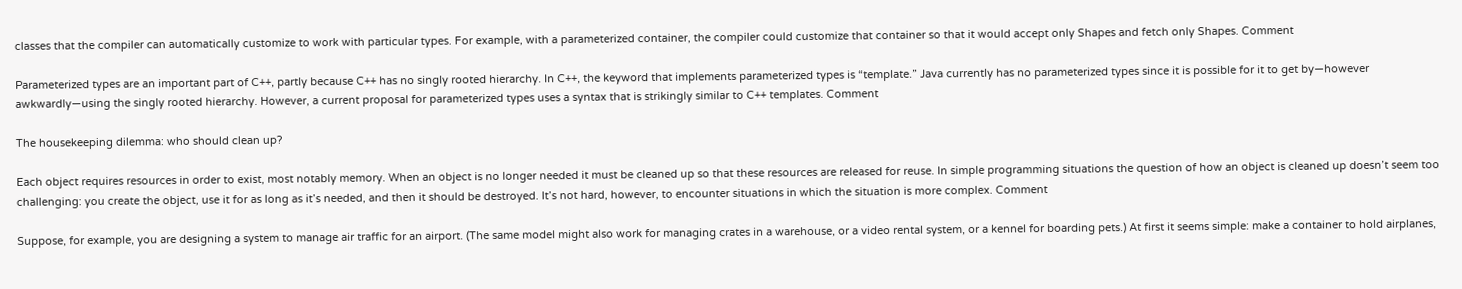classes that the compiler can automatically customize to work with particular types. For example, with a parameterized container, the compiler could customize that container so that it would accept only Shapes and fetch only Shapes. Comment

Parameterized types are an important part of C++, partly because C++ has no singly rooted hierarchy. In C++, the keyword that implements parameterized types is “template.” Java currently has no parameterized types since it is possible for it to get by—however awkwardly—using the singly rooted hierarchy. However, a current proposal for parameterized types uses a syntax that is strikingly similar to C++ templates. Comment

The housekeeping dilemma: who should clean up?

Each object requires resources in order to exist, most notably memory. When an object is no longer needed it must be cleaned up so that these resources are released for reuse. In simple programming situations the question of how an object is cleaned up doesn’t seem too challenging: you create the object, use it for as long as it’s needed, and then it should be destroyed. It’s not hard, however, to encounter situations in which the situation is more complex. Comment

Suppose, for example, you are designing a system to manage air traffic for an airport. (The same model might also work for managing crates in a warehouse, or a video rental system, or a kennel for boarding pets.) At first it seems simple: make a container to hold airplanes,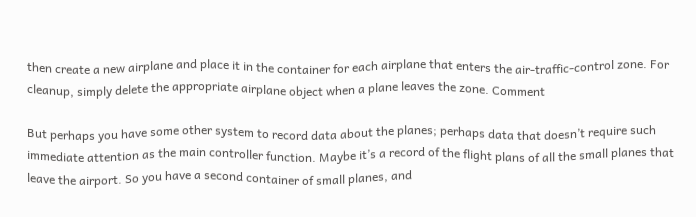then create a new airplane and place it in the container for each airplane that enters the air-traffic-control zone. For cleanup, simply delete the appropriate airplane object when a plane leaves the zone. Comment

But perhaps you have some other system to record data about the planes; perhaps data that doesn’t require such immediate attention as the main controller function. Maybe it’s a record of the flight plans of all the small planes that leave the airport. So you have a second container of small planes, and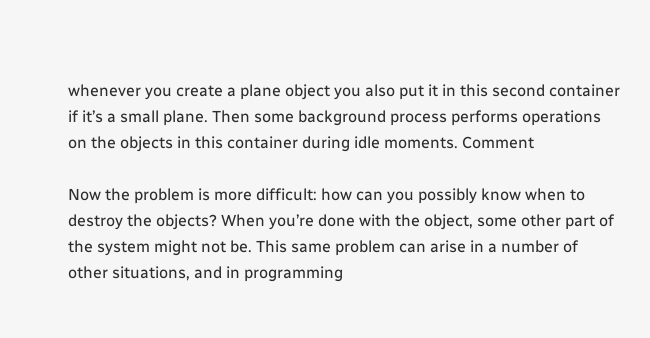whenever you create a plane object you also put it in this second container if it’s a small plane. Then some background process performs operations on the objects in this container during idle moments. Comment

Now the problem is more difficult: how can you possibly know when to destroy the objects? When you’re done with the object, some other part of the system might not be. This same problem can arise in a number of other situations, and in programming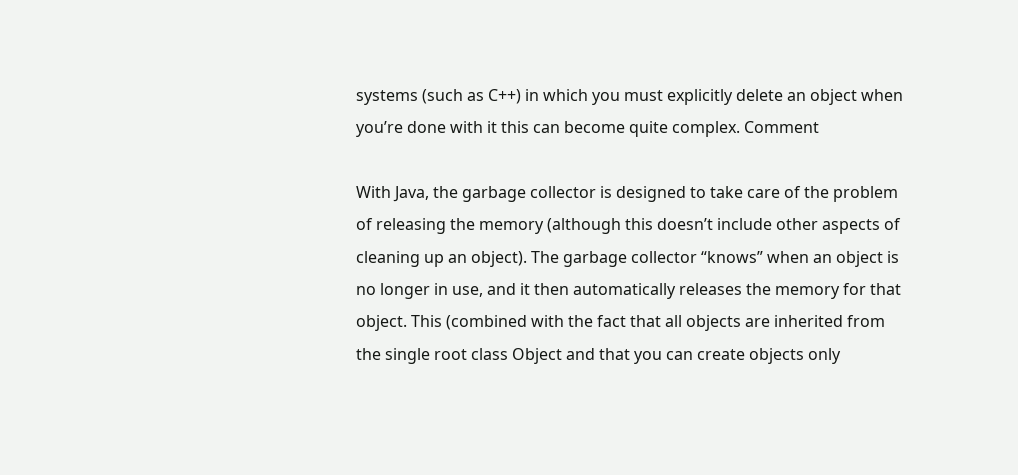systems (such as C++) in which you must explicitly delete an object when you’re done with it this can become quite complex. Comment

With Java, the garbage collector is designed to take care of the problem of releasing the memory (although this doesn’t include other aspects of cleaning up an object). The garbage collector “knows” when an object is no longer in use, and it then automatically releases the memory for that object. This (combined with the fact that all objects are inherited from the single root class Object and that you can create objects only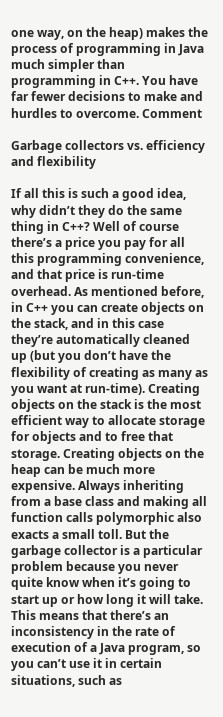one way, on the heap) makes the process of programming in Java much simpler than programming in C++. You have far fewer decisions to make and hurdles to overcome. Comment

Garbage collectors vs. efficiency and flexibility

If all this is such a good idea, why didn’t they do the same thing in C++? Well of course there’s a price you pay for all this programming convenience, and that price is run-time overhead. As mentioned before, in C++ you can create objects on the stack, and in this case they’re automatically cleaned up (but you don’t have the flexibility of creating as many as you want at run-time). Creating objects on the stack is the most efficient way to allocate storage for objects and to free that storage. Creating objects on the heap can be much more expensive. Always inheriting from a base class and making all function calls polymorphic also exacts a small toll. But the garbage collector is a particular problem because you never quite know when it’s going to start up or how long it will take. This means that there’s an inconsistency in the rate of execution of a Java program, so you can’t use it in certain situations, such as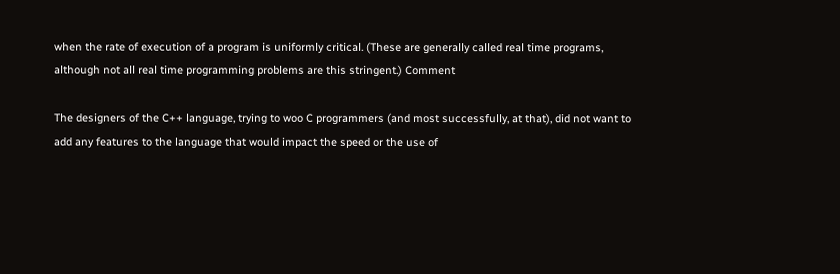when the rate of execution of a program is uniformly critical. (These are generally called real time programs, although not all real time programming problems are this stringent.) Comment

The designers of the C++ language, trying to woo C programmers (and most successfully, at that), did not want to add any features to the language that would impact the speed or the use of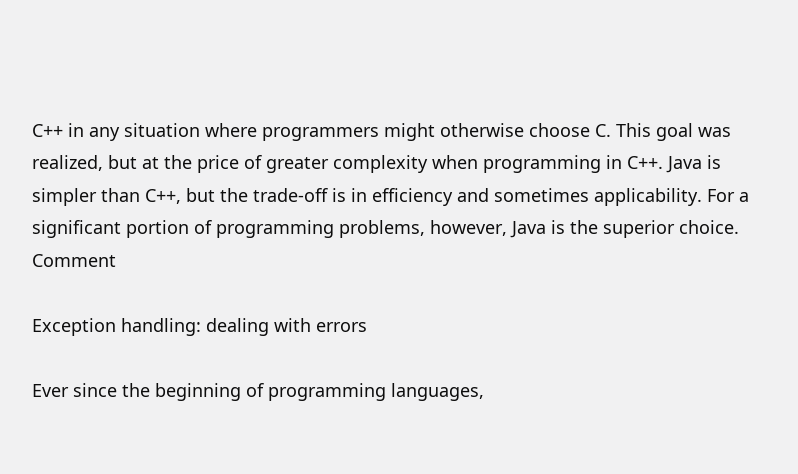C++ in any situation where programmers might otherwise choose C. This goal was realized, but at the price of greater complexity when programming in C++. Java is simpler than C++, but the trade-off is in efficiency and sometimes applicability. For a significant portion of programming problems, however, Java is the superior choice. Comment

Exception handling: dealing with errors

Ever since the beginning of programming languages,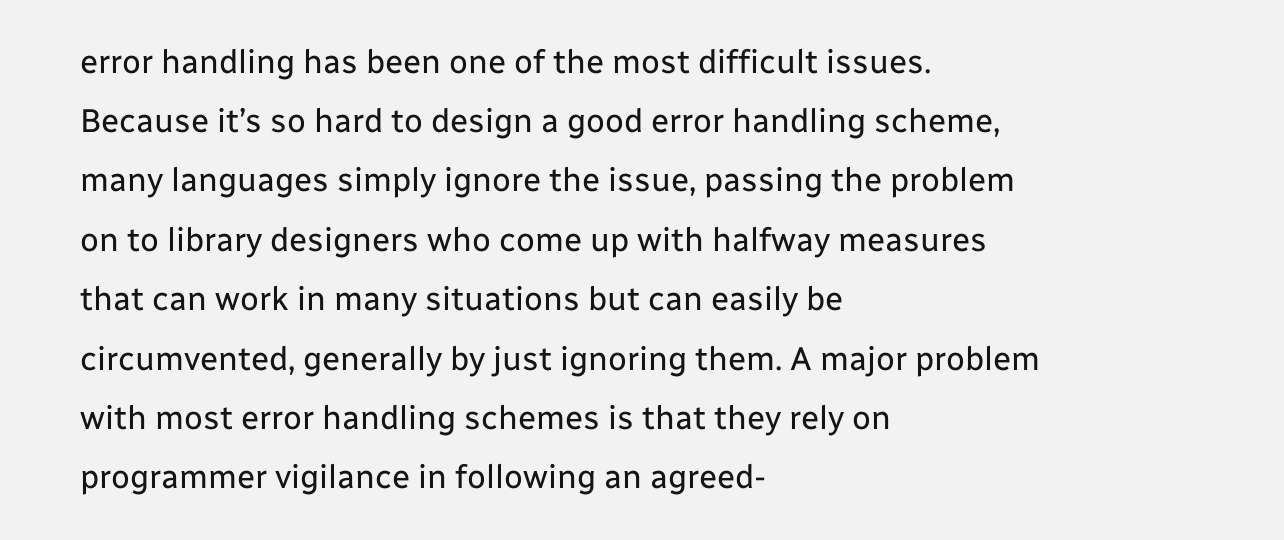error handling has been one of the most difficult issues. Because it’s so hard to design a good error handling scheme, many languages simply ignore the issue, passing the problem on to library designers who come up with halfway measures that can work in many situations but can easily be circumvented, generally by just ignoring them. A major problem with most error handling schemes is that they rely on programmer vigilance in following an agreed-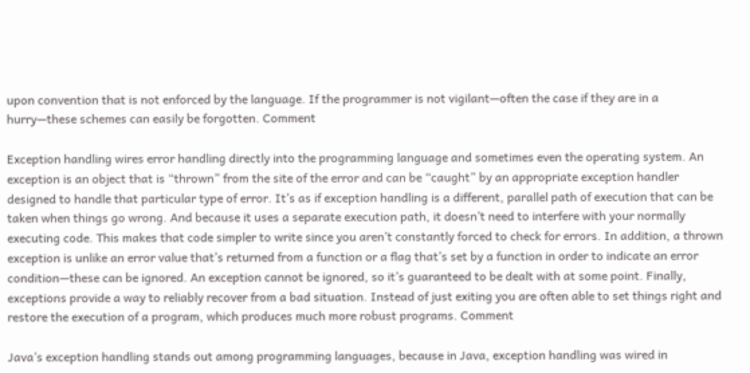upon convention that is not enforced by the language. If the programmer is not vigilant—often the case if they are in a hurry—these schemes can easily be forgotten. Comment

Exception handling wires error handling directly into the programming language and sometimes even the operating system. An exception is an object that is “thrown” from the site of the error and can be “caught” by an appropriate exception handler designed to handle that particular type of error. It’s as if exception handling is a different, parallel path of execution that can be taken when things go wrong. And because it uses a separate execution path, it doesn’t need to interfere with your normally executing code. This makes that code simpler to write since you aren’t constantly forced to check for errors. In addition, a thrown exception is unlike an error value that’s returned from a function or a flag that’s set by a function in order to indicate an error condition—these can be ignored. An exception cannot be ignored, so it’s guaranteed to be dealt with at some point. Finally, exceptions provide a way to reliably recover from a bad situation. Instead of just exiting you are often able to set things right and restore the execution of a program, which produces much more robust programs. Comment

Java’s exception handling stands out among programming languages, because in Java, exception handling was wired in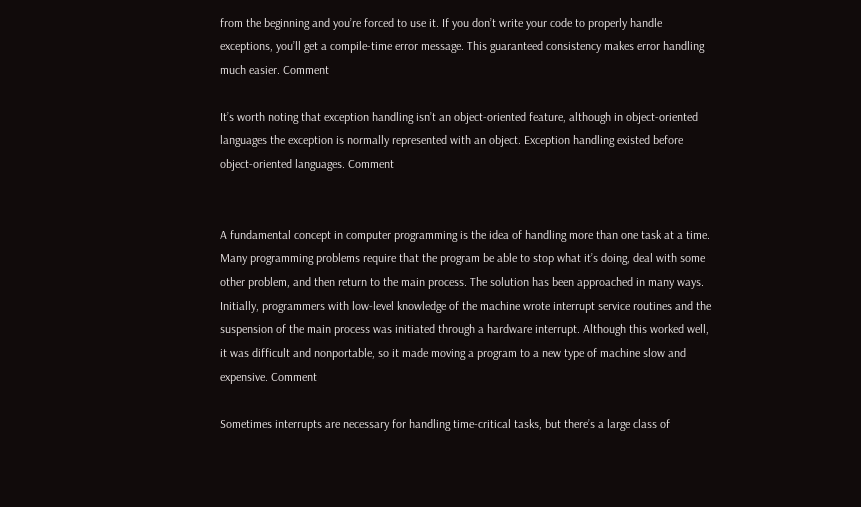from the beginning and you’re forced to use it. If you don’t write your code to properly handle exceptions, you’ll get a compile-time error message. This guaranteed consistency makes error handling much easier. Comment

It’s worth noting that exception handling isn’t an object-oriented feature, although in object-oriented languages the exception is normally represented with an object. Exception handling existed before object-oriented languages. Comment


A fundamental concept in computer programming is the idea of handling more than one task at a time. Many programming problems require that the program be able to stop what it’s doing, deal with some other problem, and then return to the main process. The solution has been approached in many ways. Initially, programmers with low-level knowledge of the machine wrote interrupt service routines and the suspension of the main process was initiated through a hardware interrupt. Although this worked well, it was difficult and nonportable, so it made moving a program to a new type of machine slow and expensive. Comment

Sometimes interrupts are necessary for handling time-critical tasks, but there’s a large class of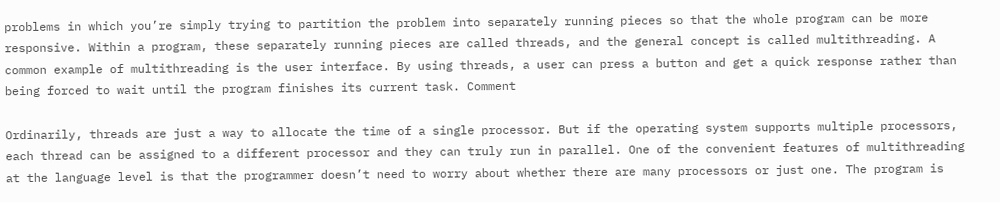problems in which you’re simply trying to partition the problem into separately running pieces so that the whole program can be more responsive. Within a program, these separately running pieces are called threads, and the general concept is called multithreading. A common example of multithreading is the user interface. By using threads, a user can press a button and get a quick response rather than being forced to wait until the program finishes its current task. Comment

Ordinarily, threads are just a way to allocate the time of a single processor. But if the operating system supports multiple processors, each thread can be assigned to a different processor and they can truly run in parallel. One of the convenient features of multithreading at the language level is that the programmer doesn’t need to worry about whether there are many processors or just one. The program is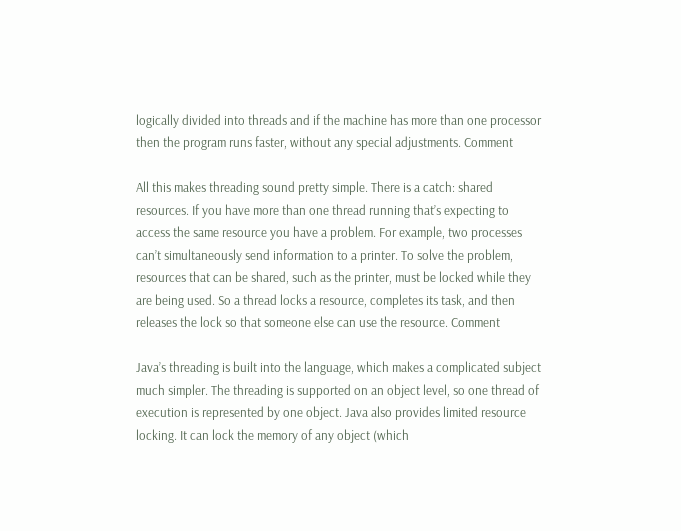logically divided into threads and if the machine has more than one processor then the program runs faster, without any special adjustments. Comment

All this makes threading sound pretty simple. There is a catch: shared resources. If you have more than one thread running that’s expecting to access the same resource you have a problem. For example, two processes can’t simultaneously send information to a printer. To solve the problem, resources that can be shared, such as the printer, must be locked while they are being used. So a thread locks a resource, completes its task, and then releases the lock so that someone else can use the resource. Comment

Java’s threading is built into the language, which makes a complicated subject much simpler. The threading is supported on an object level, so one thread of execution is represented by one object. Java also provides limited resource locking. It can lock the memory of any object (which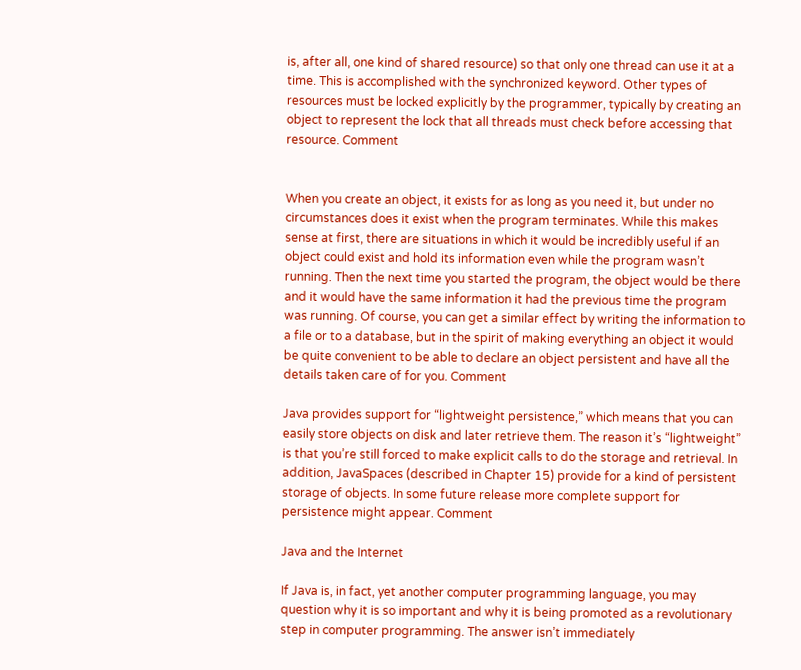is, after all, one kind of shared resource) so that only one thread can use it at a time. This is accomplished with the synchronized keyword. Other types of resources must be locked explicitly by the programmer, typically by creating an object to represent the lock that all threads must check before accessing that resource. Comment


When you create an object, it exists for as long as you need it, but under no circumstances does it exist when the program terminates. While this makes sense at first, there are situations in which it would be incredibly useful if an object could exist and hold its information even while the program wasn’t running. Then the next time you started the program, the object would be there and it would have the same information it had the previous time the program was running. Of course, you can get a similar effect by writing the information to a file or to a database, but in the spirit of making everything an object it would be quite convenient to be able to declare an object persistent and have all the details taken care of for you. Comment

Java provides support for “lightweight persistence,” which means that you can easily store objects on disk and later retrieve them. The reason it’s “lightweight” is that you’re still forced to make explicit calls to do the storage and retrieval. In addition, JavaSpaces (described in Chapter 15) provide for a kind of persistent storage of objects. In some future release more complete support for persistence might appear. Comment

Java and the Internet

If Java is, in fact, yet another computer programming language, you may question why it is so important and why it is being promoted as a revolutionary step in computer programming. The answer isn’t immediately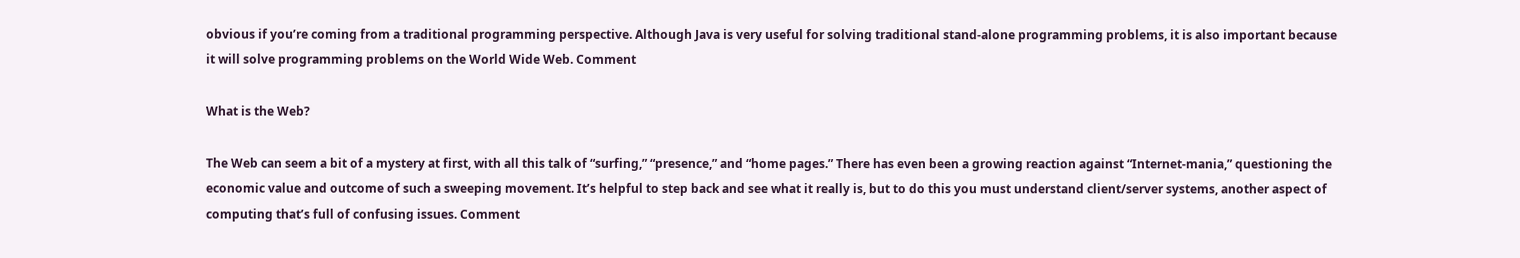obvious if you’re coming from a traditional programming perspective. Although Java is very useful for solving traditional stand-alone programming problems, it is also important because it will solve programming problems on the World Wide Web. Comment

What is the Web?

The Web can seem a bit of a mystery at first, with all this talk of “surfing,” “presence,” and “home pages.” There has even been a growing reaction against “Internet-mania,” questioning the economic value and outcome of such a sweeping movement. It’s helpful to step back and see what it really is, but to do this you must understand client/server systems, another aspect of computing that’s full of confusing issues. Comment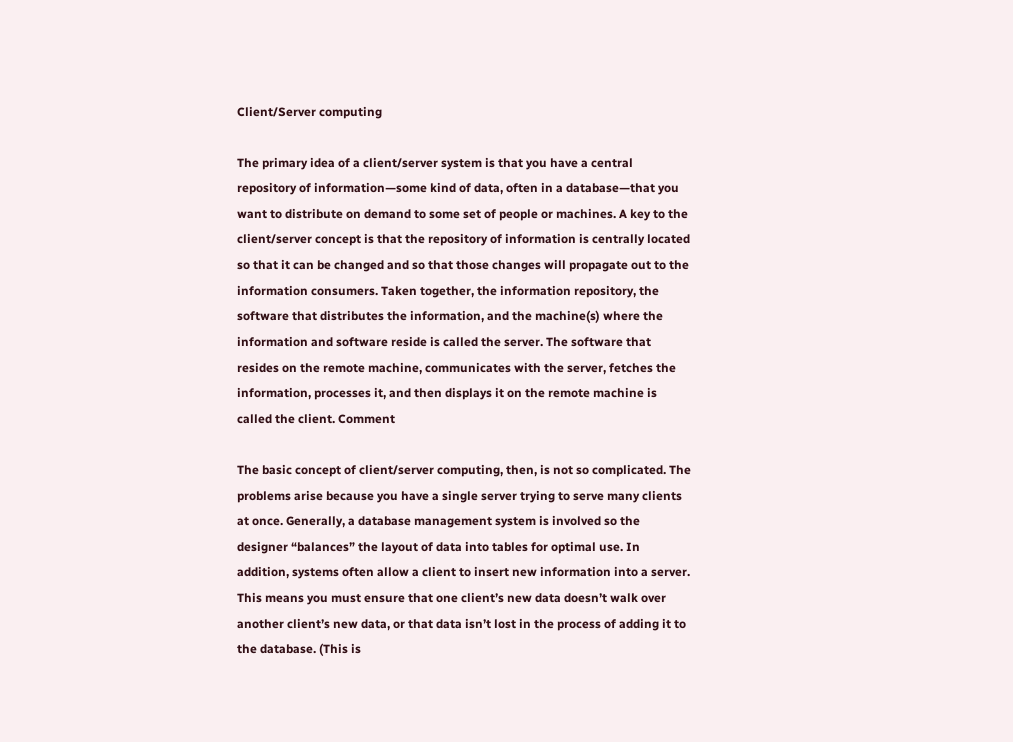Client/Server computing

The primary idea of a client/server system is that you have a central repository of information—some kind of data, often in a database—that you want to distribute on demand to some set of people or machines. A key to the client/server concept is that the repository of information is centrally located so that it can be changed and so that those changes will propagate out to the information consumers. Taken together, the information repository, the software that distributes the information, and the machine(s) where the information and software reside is called the server. The software that resides on the remote machine, communicates with the server, fetches the information, processes it, and then displays it on the remote machine is called the client. Comment

The basic concept of client/server computing, then, is not so complicated. The problems arise because you have a single server trying to serve many clients at once. Generally, a database management system is involved so the designer “balances” the layout of data into tables for optimal use. In addition, systems often allow a client to insert new information into a server. This means you must ensure that one client’s new data doesn’t walk over another client’s new data, or that data isn’t lost in the process of adding it to the database. (This is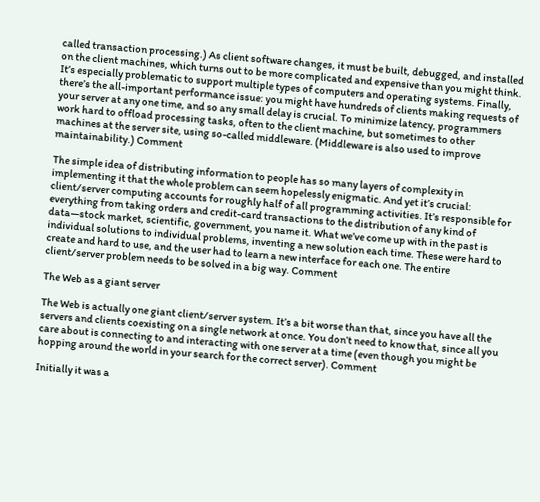called transaction processing.) As client software changes, it must be built, debugged, and installed on the client machines, which turns out to be more complicated and expensive than you might think. It’s especially problematic to support multiple types of computers and operating systems. Finally, there’s the all-important performance issue: you might have hundreds of clients making requests of your server at any one time, and so any small delay is crucial. To minimize latency, programmers work hard to offload processing tasks, often to the client machine, but sometimes to other machines at the server site, using so-called middleware. (Middleware is also used to improve maintainability.) Comment

The simple idea of distributing information to people has so many layers of complexity in implementing it that the whole problem can seem hopelessly enigmatic. And yet it’s crucial: client/server computing accounts for roughly half of all programming activities. It’s responsible for everything from taking orders and credit-card transactions to the distribution of any kind of data—stock market, scientific, government, you name it. What we’ve come up with in the past is individual solutions to individual problems, inventing a new solution each time. These were hard to create and hard to use, and the user had to learn a new interface for each one. The entire client/server problem needs to be solved in a big way. Comment

The Web as a giant server

The Web is actually one giant client/server system. It’s a bit worse than that, since you have all the servers and clients coexisting on a single network at once. You don’t need to know that, since all you care about is connecting to and interacting with one server at a time (even though you might be hopping around the world in your search for the correct server). Comment

Initially it was a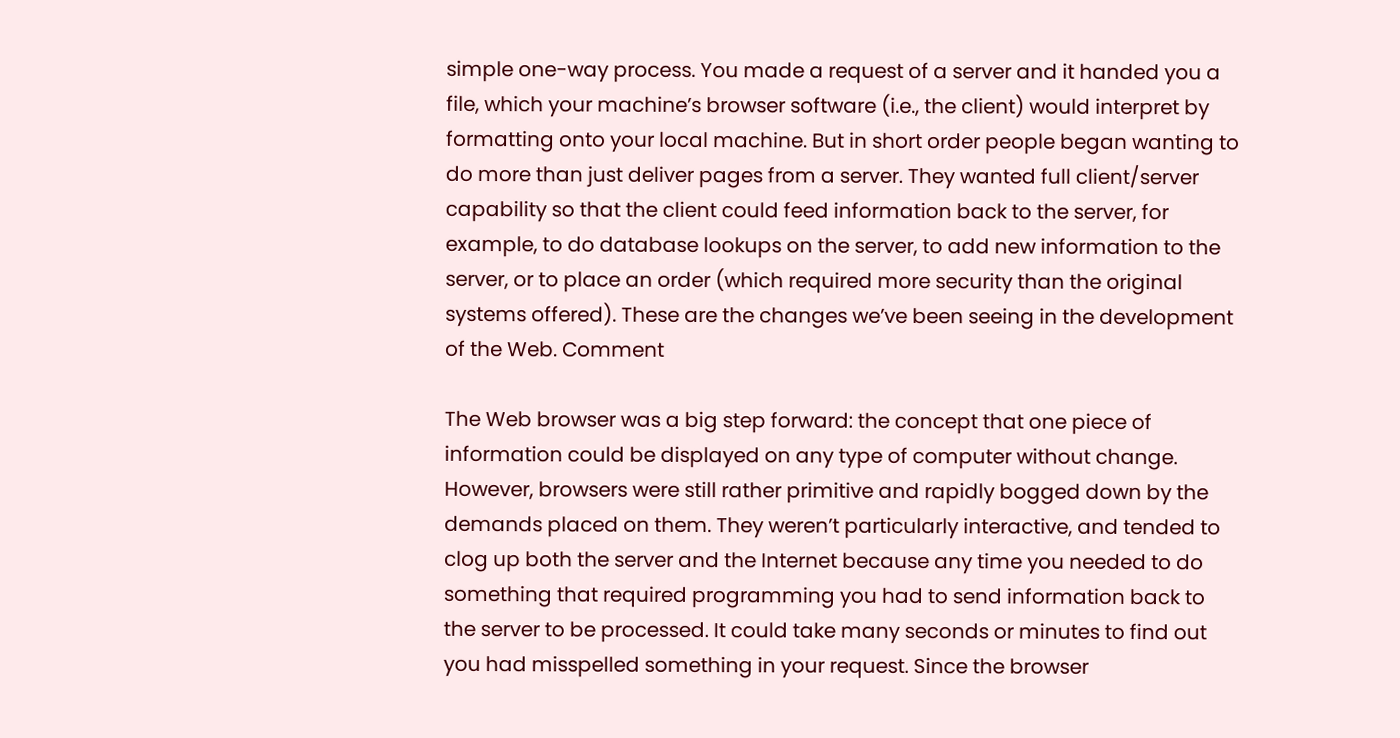simple one-way process. You made a request of a server and it handed you a file, which your machine’s browser software (i.e., the client) would interpret by formatting onto your local machine. But in short order people began wanting to do more than just deliver pages from a server. They wanted full client/server capability so that the client could feed information back to the server, for example, to do database lookups on the server, to add new information to the server, or to place an order (which required more security than the original systems offered). These are the changes we’ve been seeing in the development of the Web. Comment

The Web browser was a big step forward: the concept that one piece of information could be displayed on any type of computer without change. However, browsers were still rather primitive and rapidly bogged down by the demands placed on them. They weren’t particularly interactive, and tended to clog up both the server and the Internet because any time you needed to do something that required programming you had to send information back to the server to be processed. It could take many seconds or minutes to find out you had misspelled something in your request. Since the browser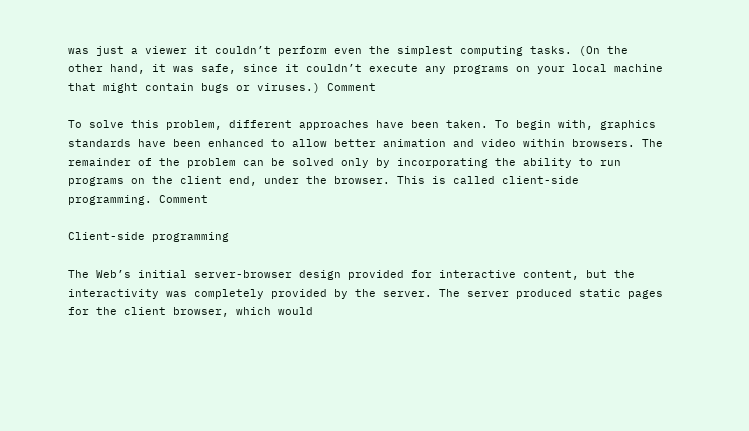was just a viewer it couldn’t perform even the simplest computing tasks. (On the other hand, it was safe, since it couldn’t execute any programs on your local machine that might contain bugs or viruses.) Comment

To solve this problem, different approaches have been taken. To begin with, graphics standards have been enhanced to allow better animation and video within browsers. The remainder of the problem can be solved only by incorporating the ability to run programs on the client end, under the browser. This is called client-side programming. Comment

Client-side programming

The Web’s initial server-browser design provided for interactive content, but the interactivity was completely provided by the server. The server produced static pages for the client browser, which would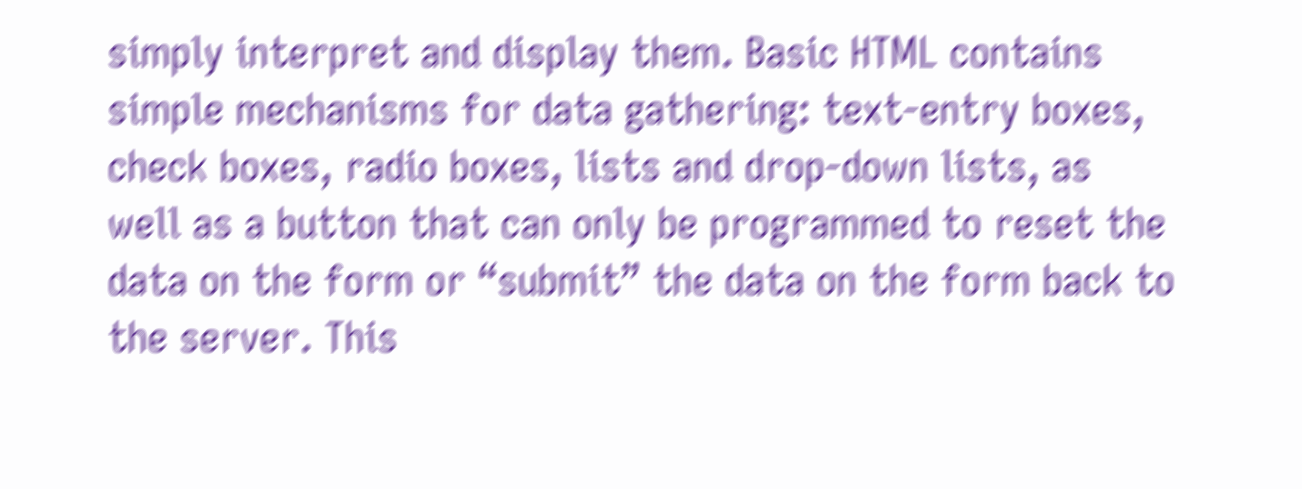simply interpret and display them. Basic HTML contains simple mechanisms for data gathering: text-entry boxes, check boxes, radio boxes, lists and drop-down lists, as well as a button that can only be programmed to reset the data on the form or “submit” the data on the form back to the server. This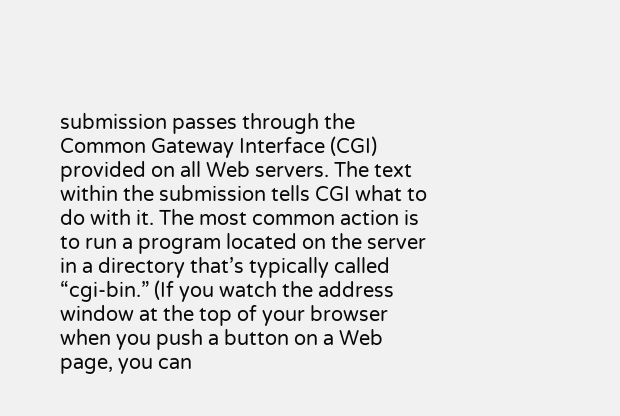submission passes through the Common Gateway Interface (CGI) provided on all Web servers. The text within the submission tells CGI what to do with it. The most common action is to run a program located on the server in a directory that’s typically called “cgi-bin.” (If you watch the address window at the top of your browser when you push a button on a Web page, you can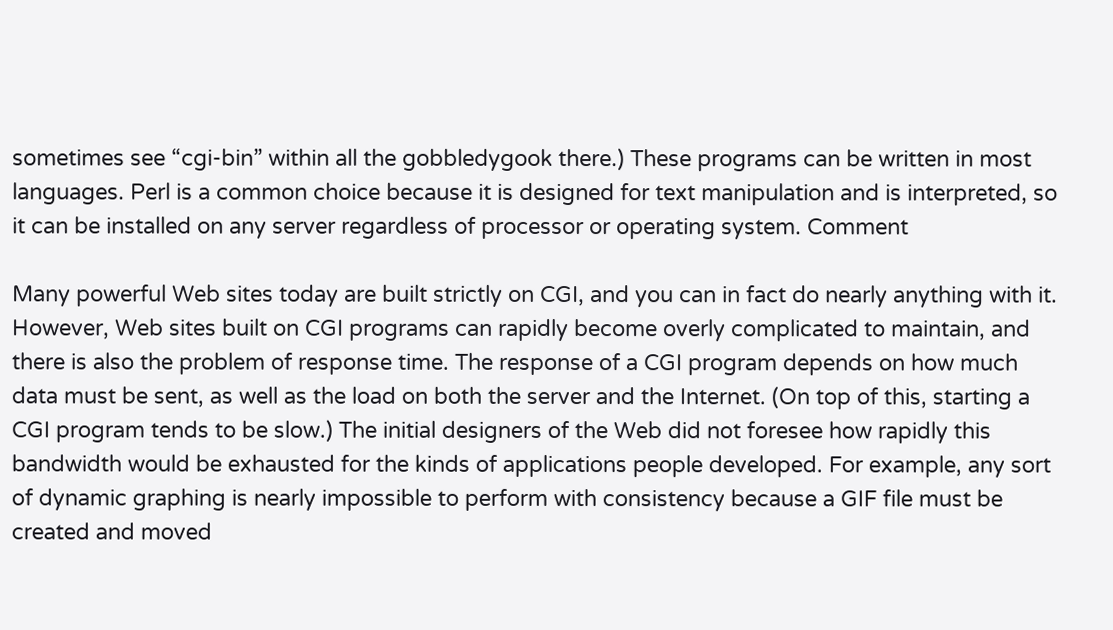sometimes see “cgi-bin” within all the gobbledygook there.) These programs can be written in most languages. Perl is a common choice because it is designed for text manipulation and is interpreted, so it can be installed on any server regardless of processor or operating system. Comment

Many powerful Web sites today are built strictly on CGI, and you can in fact do nearly anything with it. However, Web sites built on CGI programs can rapidly become overly complicated to maintain, and there is also the problem of response time. The response of a CGI program depends on how much data must be sent, as well as the load on both the server and the Internet. (On top of this, starting a CGI program tends to be slow.) The initial designers of the Web did not foresee how rapidly this bandwidth would be exhausted for the kinds of applications people developed. For example, any sort of dynamic graphing is nearly impossible to perform with consistency because a GIF file must be created and moved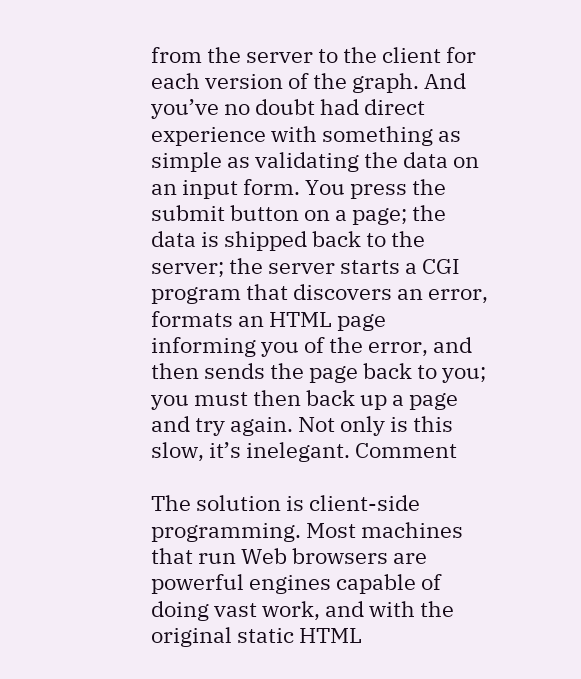from the server to the client for each version of the graph. And you’ve no doubt had direct experience with something as simple as validating the data on an input form. You press the submit button on a page; the data is shipped back to the server; the server starts a CGI program that discovers an error, formats an HTML page informing you of the error, and then sends the page back to you; you must then back up a page and try again. Not only is this slow, it’s inelegant. Comment

The solution is client-side programming. Most machines that run Web browsers are powerful engines capable of doing vast work, and with the original static HTML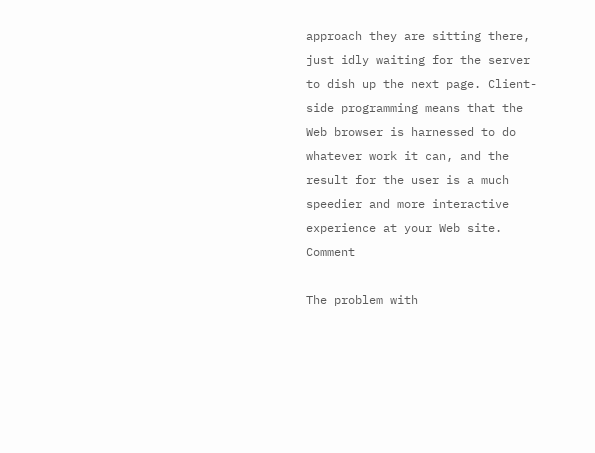approach they are sitting there, just idly waiting for the server to dish up the next page. Client-side programming means that the Web browser is harnessed to do whatever work it can, and the result for the user is a much speedier and more interactive experience at your Web site. Comment

The problem with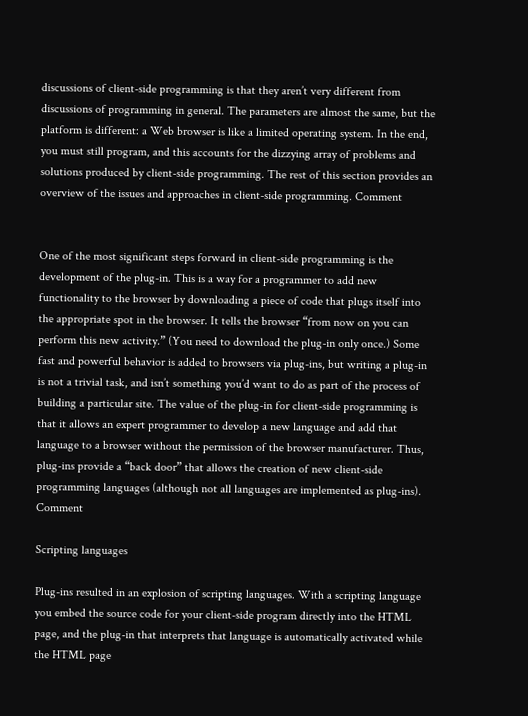discussions of client-side programming is that they aren’t very different from discussions of programming in general. The parameters are almost the same, but the platform is different: a Web browser is like a limited operating system. In the end, you must still program, and this accounts for the dizzying array of problems and solutions produced by client-side programming. The rest of this section provides an overview of the issues and approaches in client-side programming. Comment


One of the most significant steps forward in client-side programming is the development of the plug-in. This is a way for a programmer to add new functionality to the browser by downloading a piece of code that plugs itself into the appropriate spot in the browser. It tells the browser “from now on you can perform this new activity.” (You need to download the plug-in only once.) Some fast and powerful behavior is added to browsers via plug-ins, but writing a plug-in is not a trivial task, and isn’t something you’d want to do as part of the process of building a particular site. The value of the plug-in for client-side programming is that it allows an expert programmer to develop a new language and add that language to a browser without the permission of the browser manufacturer. Thus, plug-ins provide a “back door” that allows the creation of new client-side programming languages (although not all languages are implemented as plug-ins). Comment

Scripting languages

Plug-ins resulted in an explosion of scripting languages. With a scripting language you embed the source code for your client-side program directly into the HTML page, and the plug-in that interprets that language is automatically activated while the HTML page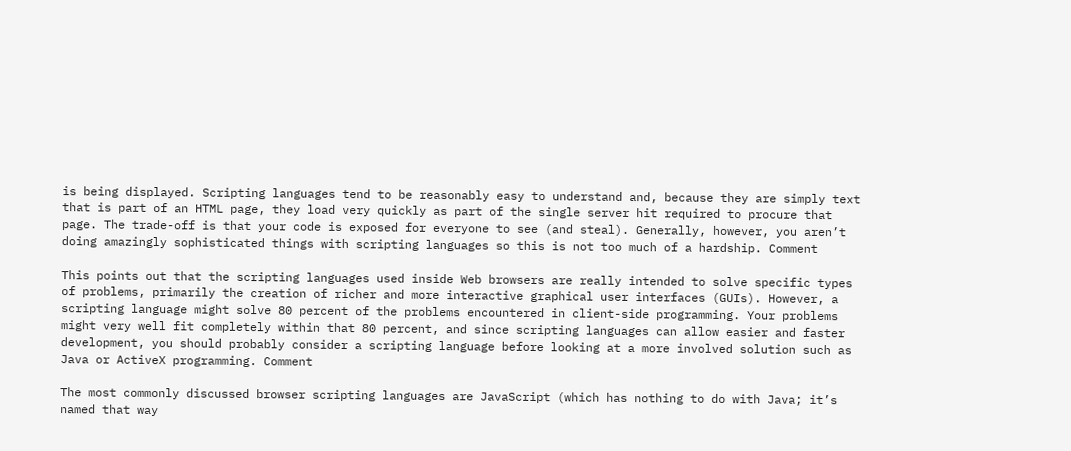is being displayed. Scripting languages tend to be reasonably easy to understand and, because they are simply text that is part of an HTML page, they load very quickly as part of the single server hit required to procure that page. The trade-off is that your code is exposed for everyone to see (and steal). Generally, however, you aren’t doing amazingly sophisticated things with scripting languages so this is not too much of a hardship. Comment

This points out that the scripting languages used inside Web browsers are really intended to solve specific types of problems, primarily the creation of richer and more interactive graphical user interfaces (GUIs). However, a scripting language might solve 80 percent of the problems encountered in client-side programming. Your problems might very well fit completely within that 80 percent, and since scripting languages can allow easier and faster development, you should probably consider a scripting language before looking at a more involved solution such as Java or ActiveX programming. Comment

The most commonly discussed browser scripting languages are JavaScript (which has nothing to do with Java; it’s named that way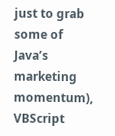just to grab some of Java’s marketing momentum), VBScript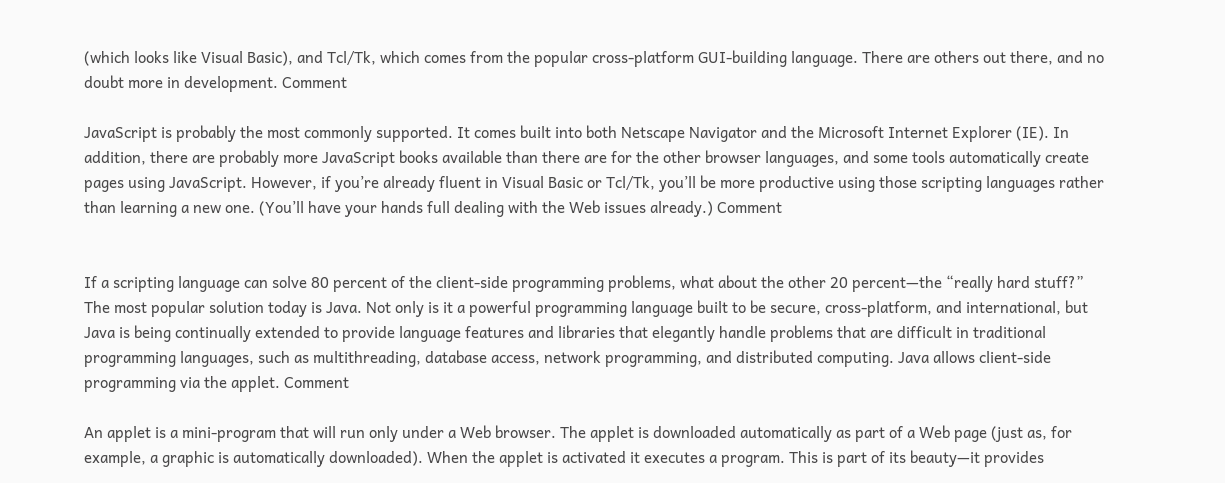(which looks like Visual Basic), and Tcl/Tk, which comes from the popular cross-platform GUI-building language. There are others out there, and no doubt more in development. Comment

JavaScript is probably the most commonly supported. It comes built into both Netscape Navigator and the Microsoft Internet Explorer (IE). In addition, there are probably more JavaScript books available than there are for the other browser languages, and some tools automatically create pages using JavaScript. However, if you’re already fluent in Visual Basic or Tcl/Tk, you’ll be more productive using those scripting languages rather than learning a new one. (You’ll have your hands full dealing with the Web issues already.) Comment


If a scripting language can solve 80 percent of the client-side programming problems, what about the other 20 percent—the “really hard stuff?” The most popular solution today is Java. Not only is it a powerful programming language built to be secure, cross-platform, and international, but Java is being continually extended to provide language features and libraries that elegantly handle problems that are difficult in traditional programming languages, such as multithreading, database access, network programming, and distributed computing. Java allows client-side programming via the applet. Comment

An applet is a mini-program that will run only under a Web browser. The applet is downloaded automatically as part of a Web page (just as, for example, a graphic is automatically downloaded). When the applet is activated it executes a program. This is part of its beauty—it provides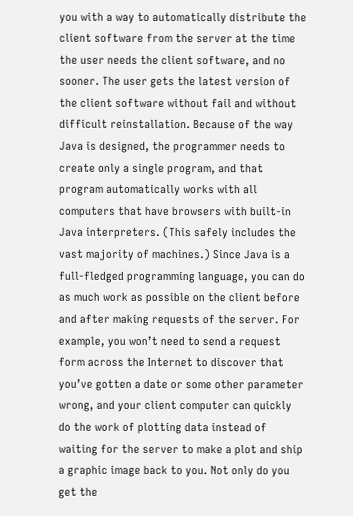you with a way to automatically distribute the client software from the server at the time the user needs the client software, and no sooner. The user gets the latest version of the client software without fail and without difficult reinstallation. Because of the way Java is designed, the programmer needs to create only a single program, and that program automatically works with all computers that have browsers with built-in Java interpreters. (This safely includes the vast majority of machines.) Since Java is a full-fledged programming language, you can do as much work as possible on the client before and after making requests of the server. For example, you won’t need to send a request form across the Internet to discover that you’ve gotten a date or some other parameter wrong, and your client computer can quickly do the work of plotting data instead of waiting for the server to make a plot and ship a graphic image back to you. Not only do you get the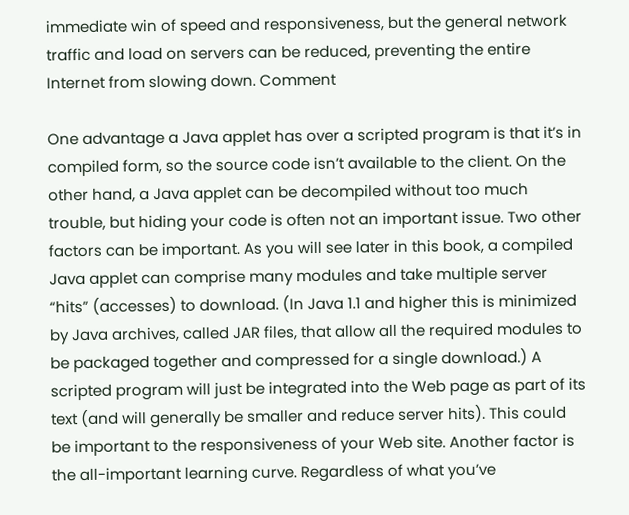immediate win of speed and responsiveness, but the general network traffic and load on servers can be reduced, preventing the entire Internet from slowing down. Comment

One advantage a Java applet has over a scripted program is that it’s in compiled form, so the source code isn’t available to the client. On the other hand, a Java applet can be decompiled without too much trouble, but hiding your code is often not an important issue. Two other factors can be important. As you will see later in this book, a compiled Java applet can comprise many modules and take multiple server “hits” (accesses) to download. (In Java 1.1 and higher this is minimized by Java archives, called JAR files, that allow all the required modules to be packaged together and compressed for a single download.) A scripted program will just be integrated into the Web page as part of its text (and will generally be smaller and reduce server hits). This could be important to the responsiveness of your Web site. Another factor is the all-important learning curve. Regardless of what you’ve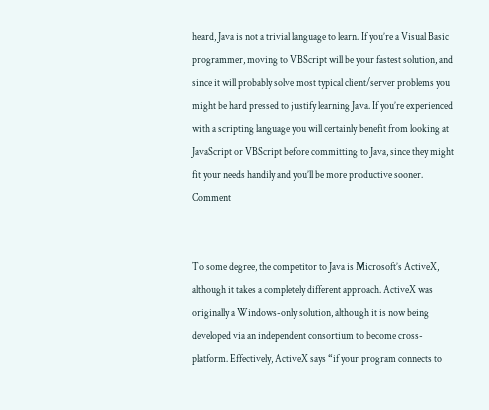heard, Java is not a trivial language to learn. If you’re a Visual Basic programmer, moving to VBScript will be your fastest solution, and since it will probably solve most typical client/server problems you might be hard pressed to justify learning Java. If you’re experienced with a scripting language you will certainly benefit from looking at JavaScript or VBScript before committing to Java, since they might fit your needs handily and you’ll be more productive sooner. Comment


To some degree, the competitor to Java is Microsoft’s ActiveX, although it takes a completely different approach. ActiveX was originally a Windows-only solution, although it is now being developed via an independent consortium to become cross-platform. Effectively, ActiveX says “if your program connects to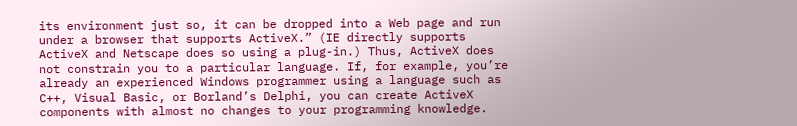its environment just so, it can be dropped into a Web page and run under a browser that supports ActiveX.” (IE directly supports ActiveX and Netscape does so using a plug-in.) Thus, ActiveX does not constrain you to a particular language. If, for example, you’re already an experienced Windows programmer using a language such as C++, Visual Basic, or Borland’s Delphi, you can create ActiveX components with almost no changes to your programming knowledge.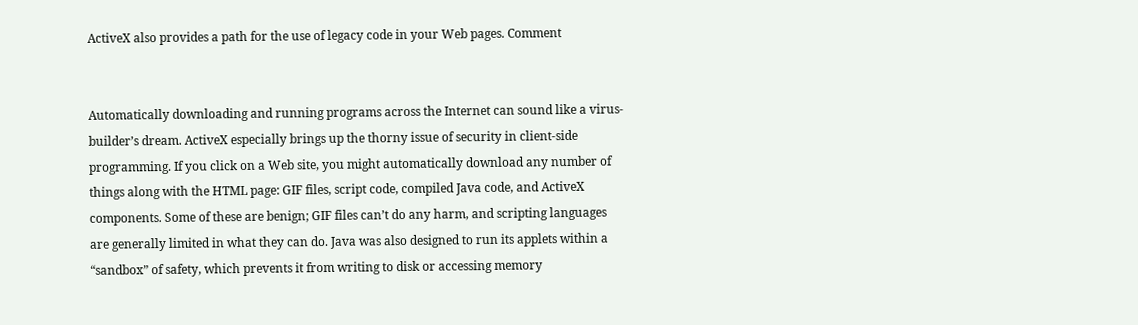ActiveX also provides a path for the use of legacy code in your Web pages. Comment


Automatically downloading and running programs across the Internet can sound like a virus-builder’s dream. ActiveX especially brings up the thorny issue of security in client-side programming. If you click on a Web site, you might automatically download any number of things along with the HTML page: GIF files, script code, compiled Java code, and ActiveX components. Some of these are benign; GIF files can’t do any harm, and scripting languages are generally limited in what they can do. Java was also designed to run its applets within a “sandbox” of safety, which prevents it from writing to disk or accessing memory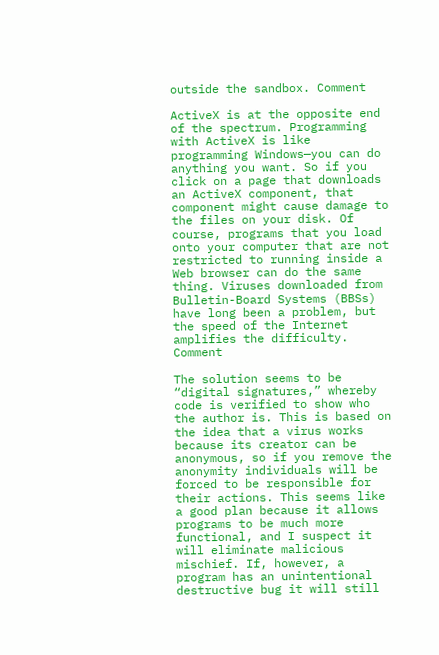outside the sandbox. Comment

ActiveX is at the opposite end of the spectrum. Programming with ActiveX is like programming Windows—you can do anything you want. So if you click on a page that downloads an ActiveX component, that component might cause damage to the files on your disk. Of course, programs that you load onto your computer that are not restricted to running inside a Web browser can do the same thing. Viruses downloaded from Bulletin-Board Systems (BBSs) have long been a problem, but the speed of the Internet amplifies the difficulty. Comment

The solution seems to be “digital signatures,” whereby code is verified to show who the author is. This is based on the idea that a virus works because its creator can be anonymous, so if you remove the anonymity individuals will be forced to be responsible for their actions. This seems like a good plan because it allows programs to be much more functional, and I suspect it will eliminate malicious mischief. If, however, a program has an unintentional destructive bug it will still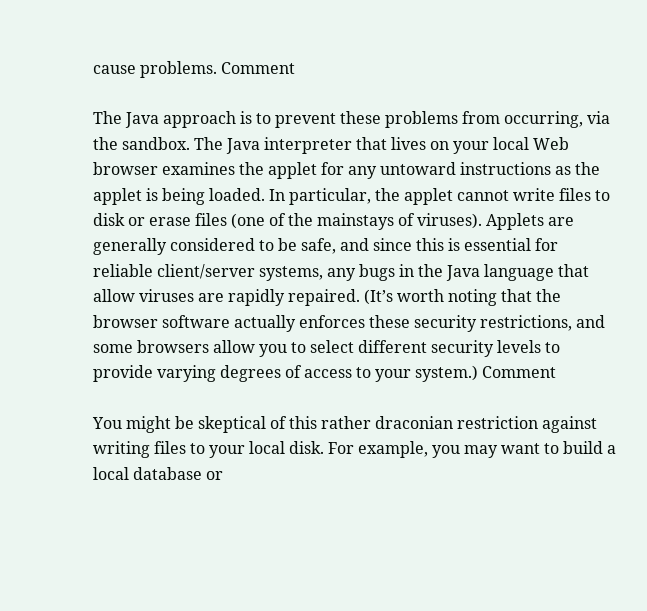cause problems. Comment

The Java approach is to prevent these problems from occurring, via the sandbox. The Java interpreter that lives on your local Web browser examines the applet for any untoward instructions as the applet is being loaded. In particular, the applet cannot write files to disk or erase files (one of the mainstays of viruses). Applets are generally considered to be safe, and since this is essential for reliable client/server systems, any bugs in the Java language that allow viruses are rapidly repaired. (It’s worth noting that the browser software actually enforces these security restrictions, and some browsers allow you to select different security levels to provide varying degrees of access to your system.) Comment

You might be skeptical of this rather draconian restriction against writing files to your local disk. For example, you may want to build a local database or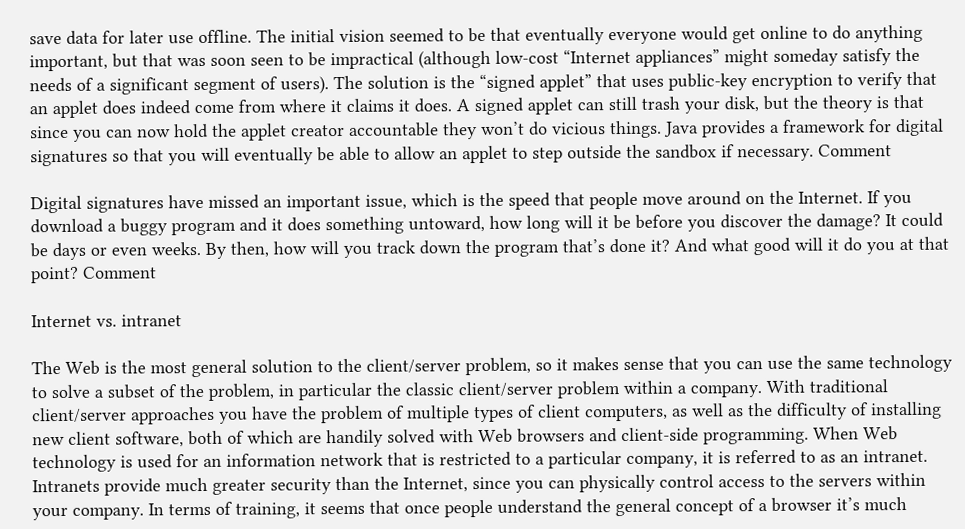save data for later use offline. The initial vision seemed to be that eventually everyone would get online to do anything important, but that was soon seen to be impractical (although low-cost “Internet appliances” might someday satisfy the needs of a significant segment of users). The solution is the “signed applet” that uses public-key encryption to verify that an applet does indeed come from where it claims it does. A signed applet can still trash your disk, but the theory is that since you can now hold the applet creator accountable they won’t do vicious things. Java provides a framework for digital signatures so that you will eventually be able to allow an applet to step outside the sandbox if necessary. Comment

Digital signatures have missed an important issue, which is the speed that people move around on the Internet. If you download a buggy program and it does something untoward, how long will it be before you discover the damage? It could be days or even weeks. By then, how will you track down the program that’s done it? And what good will it do you at that point? Comment

Internet vs. intranet

The Web is the most general solution to the client/server problem, so it makes sense that you can use the same technology to solve a subset of the problem, in particular the classic client/server problem within a company. With traditional client/server approaches you have the problem of multiple types of client computers, as well as the difficulty of installing new client software, both of which are handily solved with Web browsers and client-side programming. When Web technology is used for an information network that is restricted to a particular company, it is referred to as an intranet. Intranets provide much greater security than the Internet, since you can physically control access to the servers within your company. In terms of training, it seems that once people understand the general concept of a browser it’s much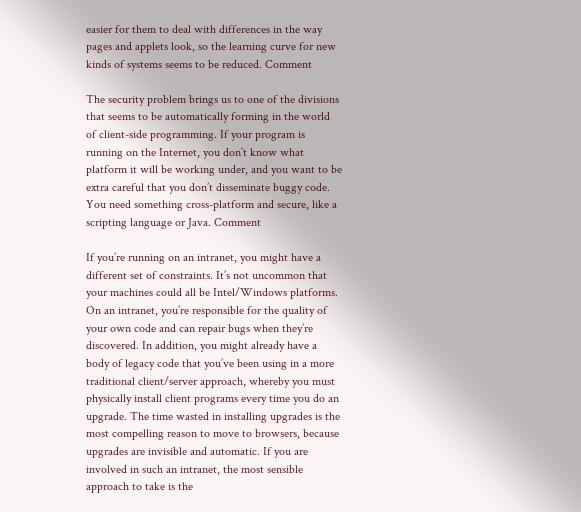easier for them to deal with differences in the way pages and applets look, so the learning curve for new kinds of systems seems to be reduced. Comment

The security problem brings us to one of the divisions that seems to be automatically forming in the world of client-side programming. If your program is running on the Internet, you don’t know what platform it will be working under, and you want to be extra careful that you don’t disseminate buggy code. You need something cross-platform and secure, like a scripting language or Java. Comment

If you’re running on an intranet, you might have a different set of constraints. It’s not uncommon that your machines could all be Intel/Windows platforms. On an intranet, you’re responsible for the quality of your own code and can repair bugs when they’re discovered. In addition, you might already have a body of legacy code that you’ve been using in a more traditional client/server approach, whereby you must physically install client programs every time you do an upgrade. The time wasted in installing upgrades is the most compelling reason to move to browsers, because upgrades are invisible and automatic. If you are involved in such an intranet, the most sensible approach to take is the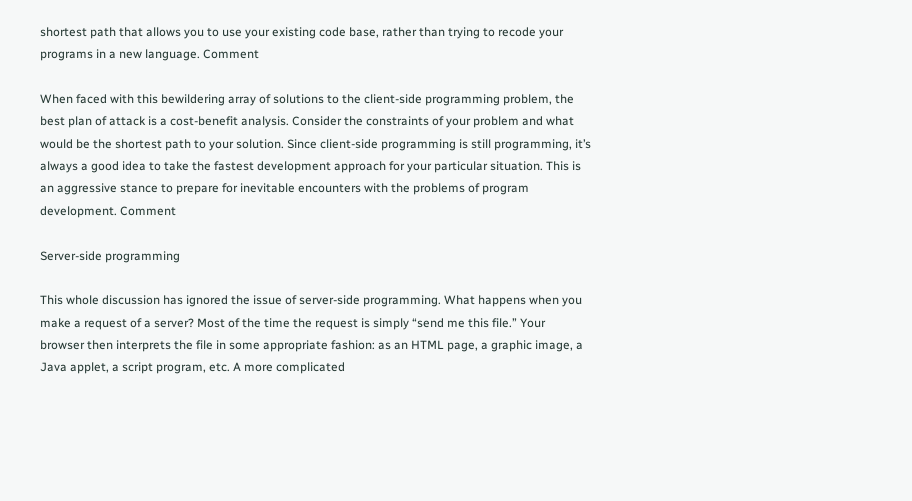shortest path that allows you to use your existing code base, rather than trying to recode your programs in a new language. Comment

When faced with this bewildering array of solutions to the client-side programming problem, the best plan of attack is a cost-benefit analysis. Consider the constraints of your problem and what would be the shortest path to your solution. Since client-side programming is still programming, it’s always a good idea to take the fastest development approach for your particular situation. This is an aggressive stance to prepare for inevitable encounters with the problems of program development. Comment

Server-side programming

This whole discussion has ignored the issue of server-side programming. What happens when you make a request of a server? Most of the time the request is simply “send me this file.” Your browser then interprets the file in some appropriate fashion: as an HTML page, a graphic image, a Java applet, a script program, etc. A more complicated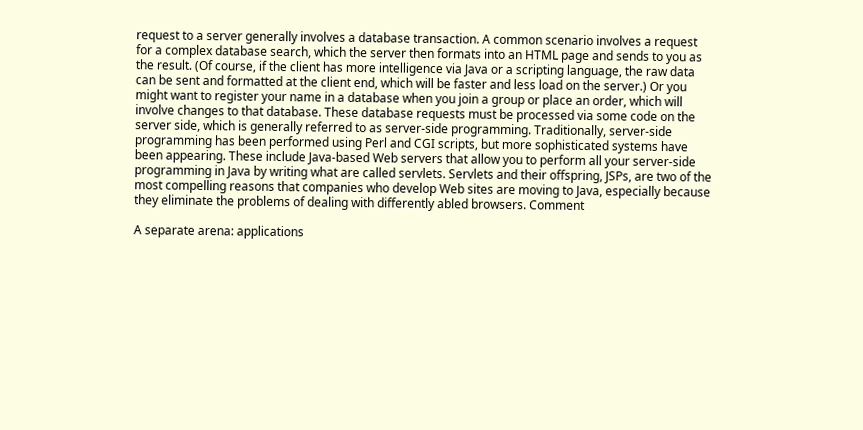request to a server generally involves a database transaction. A common scenario involves a request for a complex database search, which the server then formats into an HTML page and sends to you as the result. (Of course, if the client has more intelligence via Java or a scripting language, the raw data can be sent and formatted at the client end, which will be faster and less load on the server.) Or you might want to register your name in a database when you join a group or place an order, which will involve changes to that database. These database requests must be processed via some code on the server side, which is generally referred to as server-side programming. Traditionally, server-side programming has been performed using Perl and CGI scripts, but more sophisticated systems have been appearing. These include Java-based Web servers that allow you to perform all your server-side programming in Java by writing what are called servlets. Servlets and their offspring, JSPs, are two of the most compelling reasons that companies who develop Web sites are moving to Java, especially because they eliminate the problems of dealing with differently abled browsers. Comment

A separate arena: applications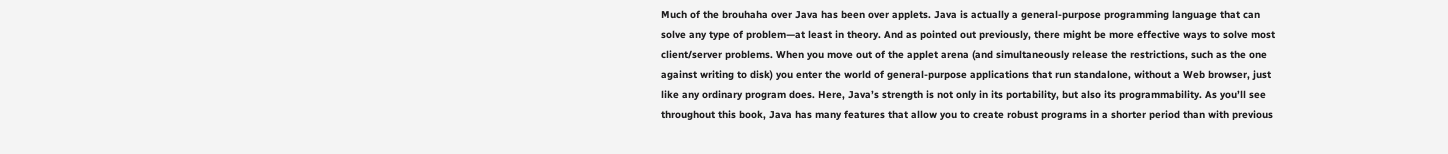Much of the brouhaha over Java has been over applets. Java is actually a general-purpose programming language that can solve any type of problem—at least in theory. And as pointed out previously, there might be more effective ways to solve most client/server problems. When you move out of the applet arena (and simultaneously release the restrictions, such as the one against writing to disk) you enter the world of general-purpose applications that run standalone, without a Web browser, just like any ordinary program does. Here, Java’s strength is not only in its portability, but also its programmability. As you’ll see throughout this book, Java has many features that allow you to create robust programs in a shorter period than with previous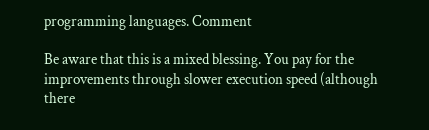programming languages. Comment

Be aware that this is a mixed blessing. You pay for the improvements through slower execution speed (although there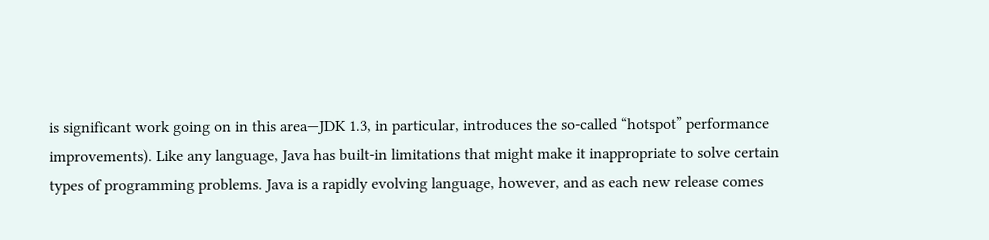is significant work going on in this area—JDK 1.3, in particular, introduces the so-called “hotspot” performance improvements). Like any language, Java has built-in limitations that might make it inappropriate to solve certain types of programming problems. Java is a rapidly evolving language, however, and as each new release comes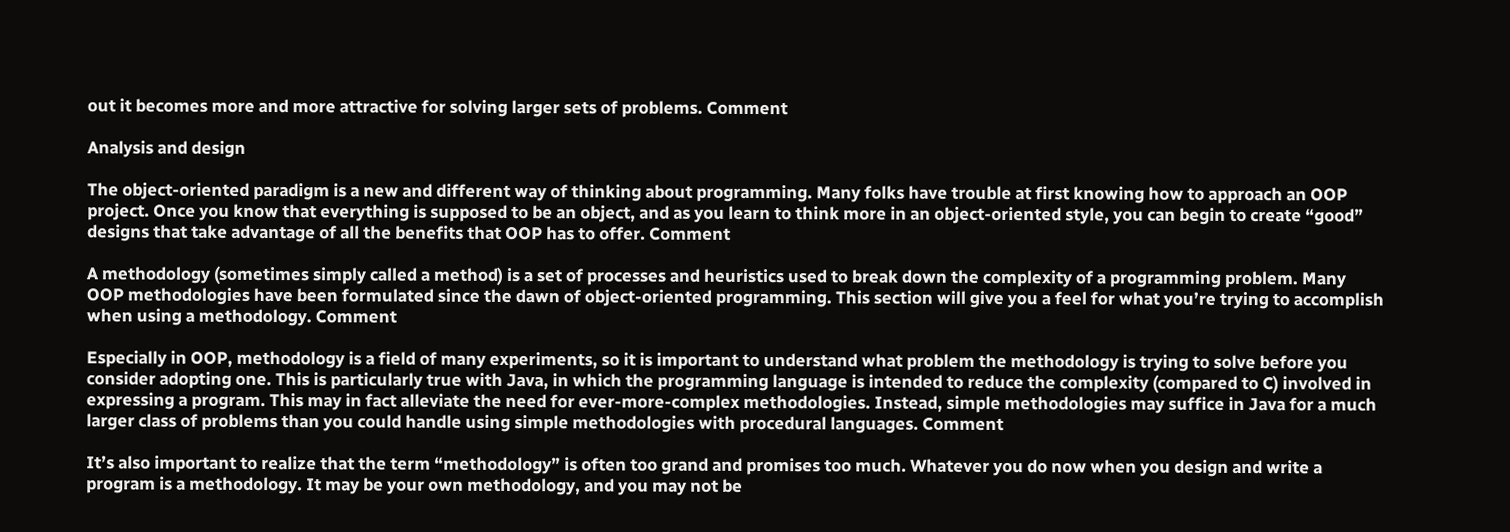out it becomes more and more attractive for solving larger sets of problems. Comment

Analysis and design

The object-oriented paradigm is a new and different way of thinking about programming. Many folks have trouble at first knowing how to approach an OOP project. Once you know that everything is supposed to be an object, and as you learn to think more in an object-oriented style, you can begin to create “good” designs that take advantage of all the benefits that OOP has to offer. Comment

A methodology (sometimes simply called a method) is a set of processes and heuristics used to break down the complexity of a programming problem. Many OOP methodologies have been formulated since the dawn of object-oriented programming. This section will give you a feel for what you’re trying to accomplish when using a methodology. Comment

Especially in OOP, methodology is a field of many experiments, so it is important to understand what problem the methodology is trying to solve before you consider adopting one. This is particularly true with Java, in which the programming language is intended to reduce the complexity (compared to C) involved in expressing a program. This may in fact alleviate the need for ever-more-complex methodologies. Instead, simple methodologies may suffice in Java for a much larger class of problems than you could handle using simple methodologies with procedural languages. Comment

It’s also important to realize that the term “methodology” is often too grand and promises too much. Whatever you do now when you design and write a program is a methodology. It may be your own methodology, and you may not be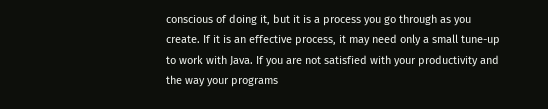conscious of doing it, but it is a process you go through as you create. If it is an effective process, it may need only a small tune-up to work with Java. If you are not satisfied with your productivity and the way your programs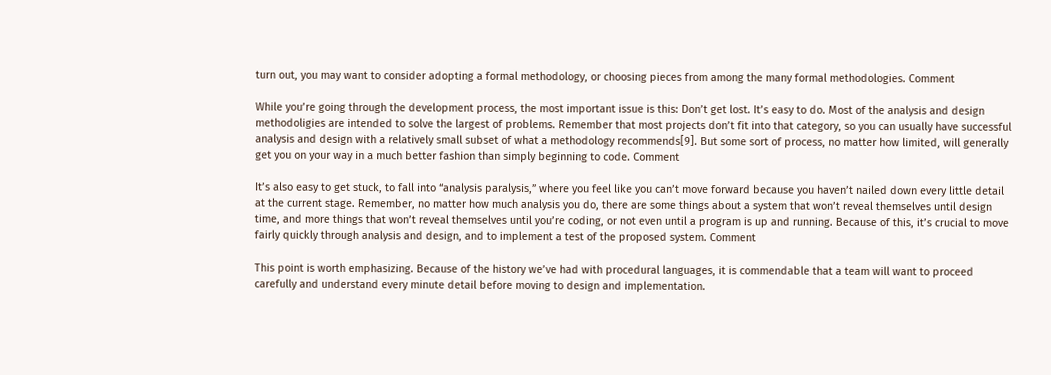turn out, you may want to consider adopting a formal methodology, or choosing pieces from among the many formal methodologies. Comment

While you’re going through the development process, the most important issue is this: Don’t get lost. It’s easy to do. Most of the analysis and design methodoligies are intended to solve the largest of problems. Remember that most projects don’t fit into that category, so you can usually have successful analysis and design with a relatively small subset of what a methodology recommends[9]. But some sort of process, no matter how limited, will generally get you on your way in a much better fashion than simply beginning to code. Comment

It’s also easy to get stuck, to fall into “analysis paralysis,” where you feel like you can’t move forward because you haven’t nailed down every little detail at the current stage. Remember, no matter how much analysis you do, there are some things about a system that won’t reveal themselves until design time, and more things that won’t reveal themselves until you’re coding, or not even until a program is up and running. Because of this, it’s crucial to move fairly quickly through analysis and design, and to implement a test of the proposed system. Comment

This point is worth emphasizing. Because of the history we’ve had with procedural languages, it is commendable that a team will want to proceed carefully and understand every minute detail before moving to design and implementation.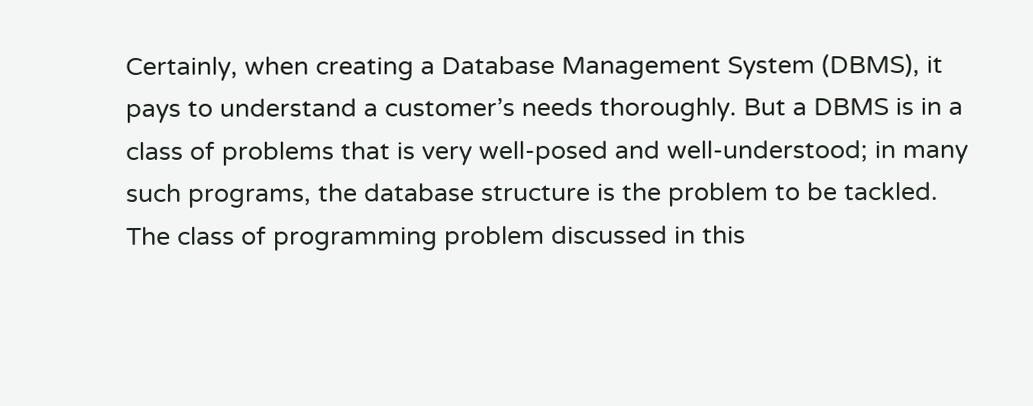Certainly, when creating a Database Management System (DBMS), it pays to understand a customer’s needs thoroughly. But a DBMS is in a class of problems that is very well-posed and well-understood; in many such programs, the database structure is the problem to be tackled. The class of programming problem discussed in this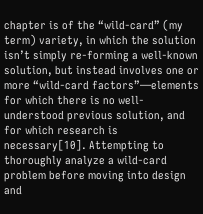chapter is of the “wild-card” (my term) variety, in which the solution isn’t simply re-forming a well-known solution, but instead involves one or more “wild-card factors”—elements for which there is no well-understood previous solution, and for which research is necessary[10]. Attempting to thoroughly analyze a wild-card problem before moving into design and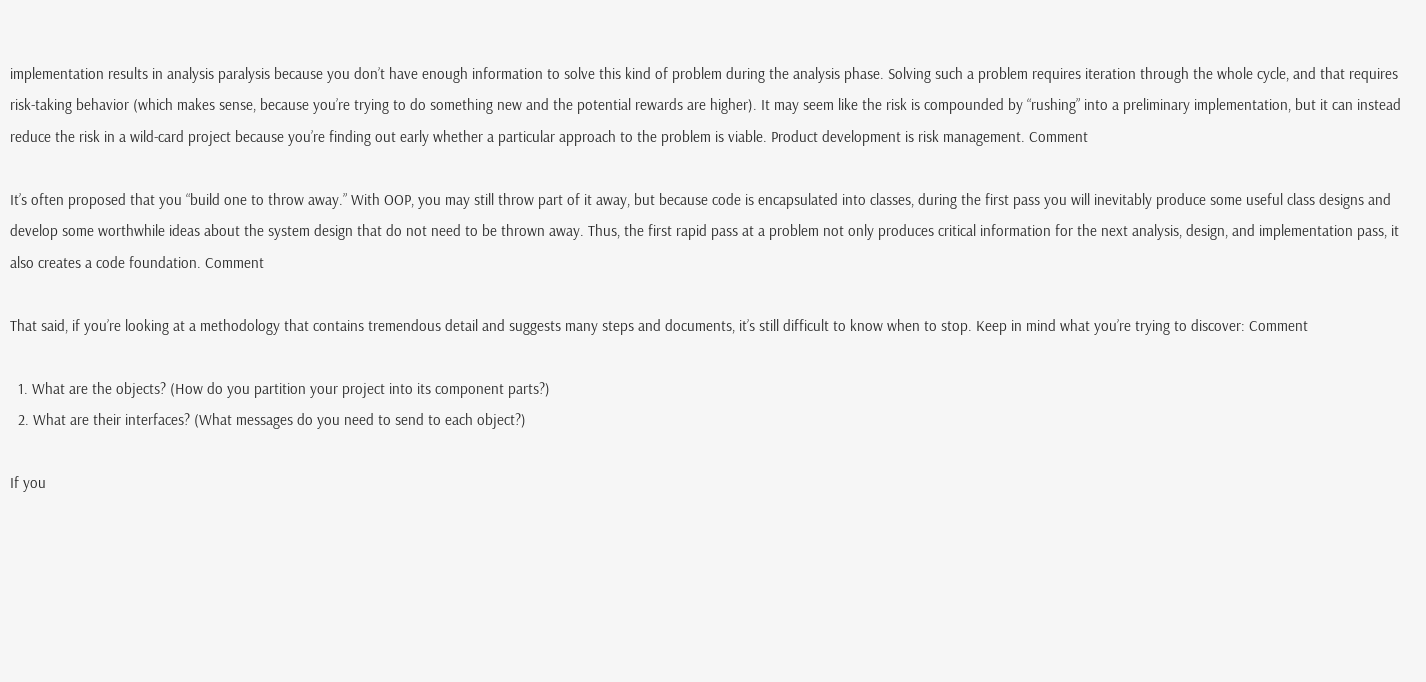implementation results in analysis paralysis because you don’t have enough information to solve this kind of problem during the analysis phase. Solving such a problem requires iteration through the whole cycle, and that requires risk-taking behavior (which makes sense, because you’re trying to do something new and the potential rewards are higher). It may seem like the risk is compounded by “rushing” into a preliminary implementation, but it can instead reduce the risk in a wild-card project because you’re finding out early whether a particular approach to the problem is viable. Product development is risk management. Comment

It’s often proposed that you “build one to throw away.” With OOP, you may still throw part of it away, but because code is encapsulated into classes, during the first pass you will inevitably produce some useful class designs and develop some worthwhile ideas about the system design that do not need to be thrown away. Thus, the first rapid pass at a problem not only produces critical information for the next analysis, design, and implementation pass, it also creates a code foundation. Comment

That said, if you’re looking at a methodology that contains tremendous detail and suggests many steps and documents, it’s still difficult to know when to stop. Keep in mind what you’re trying to discover: Comment

  1. What are the objects? (How do you partition your project into its component parts?)
  2. What are their interfaces? (What messages do you need to send to each object?)

If you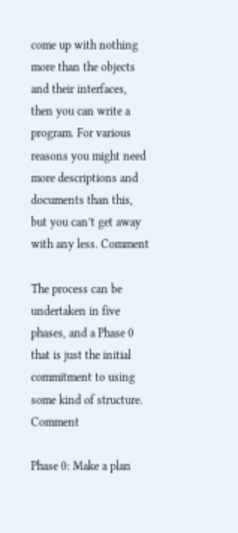come up with nothing more than the objects and their interfaces, then you can write a program. For various reasons you might need more descriptions and documents than this, but you can’t get away with any less. Comment

The process can be undertaken in five phases, and a Phase 0 that is just the initial commitment to using some kind of structure. Comment

Phase 0: Make a plan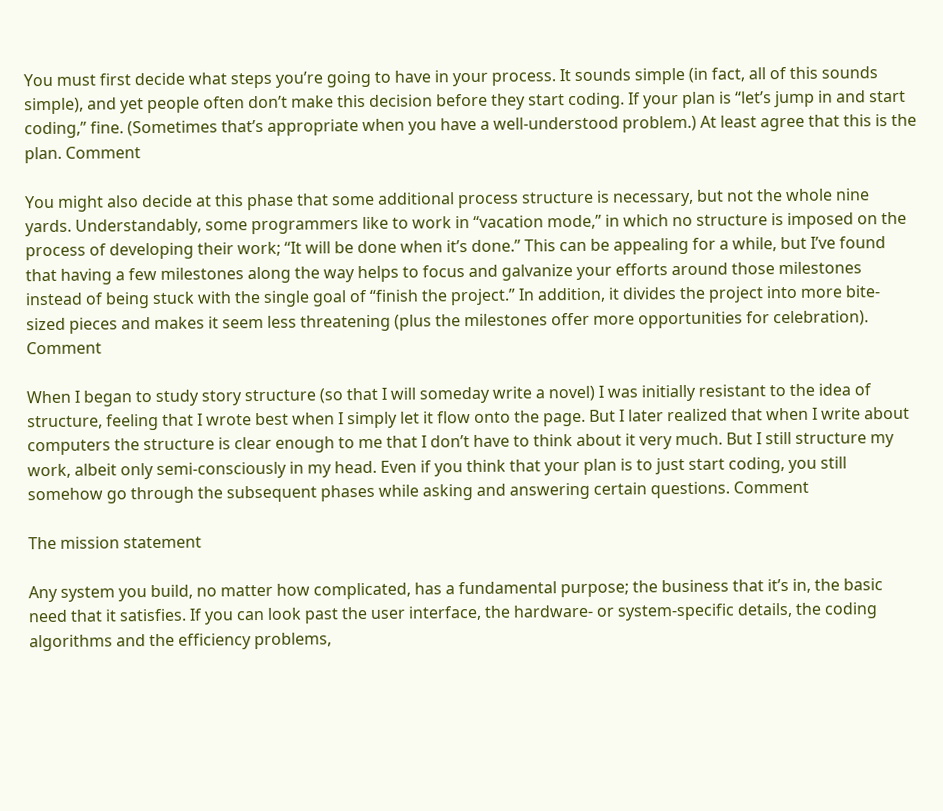You must first decide what steps you’re going to have in your process. It sounds simple (in fact, all of this sounds simple), and yet people often don’t make this decision before they start coding. If your plan is “let’s jump in and start coding,” fine. (Sometimes that’s appropriate when you have a well-understood problem.) At least agree that this is the plan. Comment

You might also decide at this phase that some additional process structure is necessary, but not the whole nine yards. Understandably, some programmers like to work in “vacation mode,” in which no structure is imposed on the process of developing their work; “It will be done when it’s done.” This can be appealing for a while, but I’ve found that having a few milestones along the way helps to focus and galvanize your efforts around those milestones instead of being stuck with the single goal of “finish the project.” In addition, it divides the project into more bite-sized pieces and makes it seem less threatening (plus the milestones offer more opportunities for celebration). Comment

When I began to study story structure (so that I will someday write a novel) I was initially resistant to the idea of structure, feeling that I wrote best when I simply let it flow onto the page. But I later realized that when I write about computers the structure is clear enough to me that I don’t have to think about it very much. But I still structure my work, albeit only semi-consciously in my head. Even if you think that your plan is to just start coding, you still somehow go through the subsequent phases while asking and answering certain questions. Comment

The mission statement

Any system you build, no matter how complicated, has a fundamental purpose; the business that it’s in, the basic need that it satisfies. If you can look past the user interface, the hardware- or system-specific details, the coding algorithms and the efficiency problems,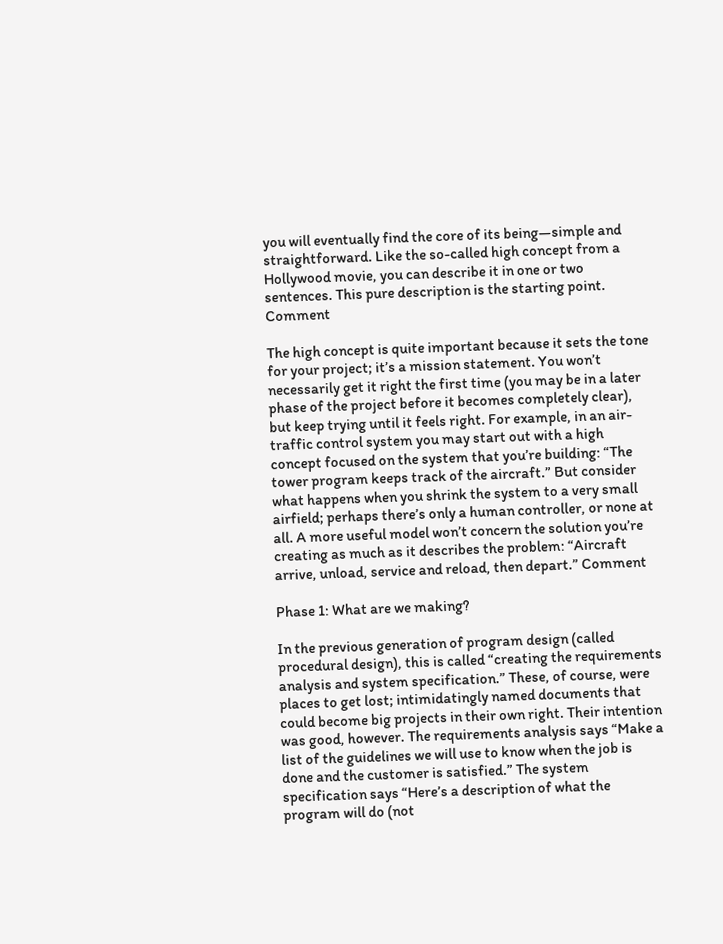you will eventually find the core of its being—simple and straightforward. Like the so-called high concept from a Hollywood movie, you can describe it in one or two sentences. This pure description is the starting point. Comment

The high concept is quite important because it sets the tone for your project; it’s a mission statement. You won’t necessarily get it right the first time (you may be in a later phase of the project before it becomes completely clear), but keep trying until it feels right. For example, in an air-traffic control system you may start out with a high concept focused on the system that you’re building: “The tower program keeps track of the aircraft.” But consider what happens when you shrink the system to a very small airfield; perhaps there’s only a human controller, or none at all. A more useful model won’t concern the solution you’re creating as much as it describes the problem: “Aircraft arrive, unload, service and reload, then depart.” Comment

Phase 1: What are we making?

In the previous generation of program design (called procedural design), this is called “creating the requirements analysis and system specification.” These, of course, were places to get lost; intimidatingly named documents that could become big projects in their own right. Their intention was good, however. The requirements analysis says “Make a list of the guidelines we will use to know when the job is done and the customer is satisfied.” The system specification says “Here’s a description of what the program will do (not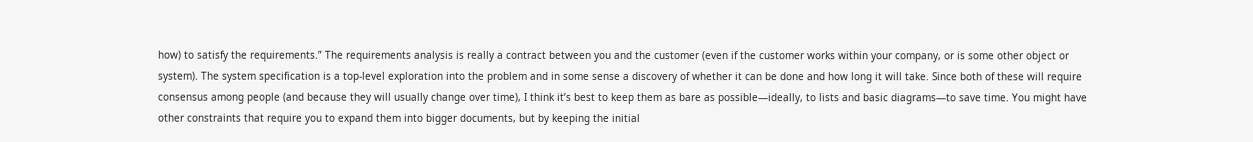how) to satisfy the requirements.” The requirements analysis is really a contract between you and the customer (even if the customer works within your company, or is some other object or system). The system specification is a top-level exploration into the problem and in some sense a discovery of whether it can be done and how long it will take. Since both of these will require consensus among people (and because they will usually change over time), I think it’s best to keep them as bare as possible—ideally, to lists and basic diagrams—to save time. You might have other constraints that require you to expand them into bigger documents, but by keeping the initial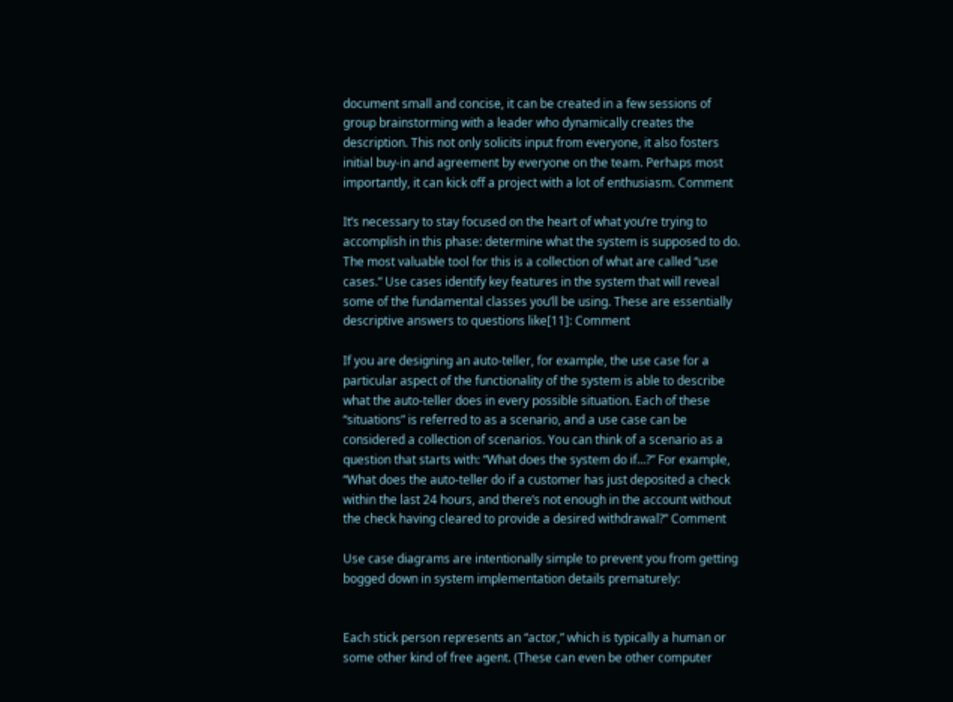document small and concise, it can be created in a few sessions of group brainstorming with a leader who dynamically creates the description. This not only solicits input from everyone, it also fosters initial buy-in and agreement by everyone on the team. Perhaps most importantly, it can kick off a project with a lot of enthusiasm. Comment

It’s necessary to stay focused on the heart of what you’re trying to accomplish in this phase: determine what the system is supposed to do. The most valuable tool for this is a collection of what are called “use cases.” Use cases identify key features in the system that will reveal some of the fundamental classes you’ll be using. These are essentially descriptive answers to questions like[11]: Comment

If you are designing an auto-teller, for example, the use case for a particular aspect of the functionality of the system is able to describe what the auto-teller does in every possible situation. Each of these “situations” is referred to as a scenario, and a use case can be considered a collection of scenarios. You can think of a scenario as a question that starts with: “What does the system do if...?” For example, “What does the auto-teller do if a customer has just deposited a check within the last 24 hours, and there’s not enough in the account without the check having cleared to provide a desired withdrawal?” Comment

Use case diagrams are intentionally simple to prevent you from getting bogged down in system implementation details prematurely:


Each stick person represents an “actor,” which is typically a human or some other kind of free agent. (These can even be other computer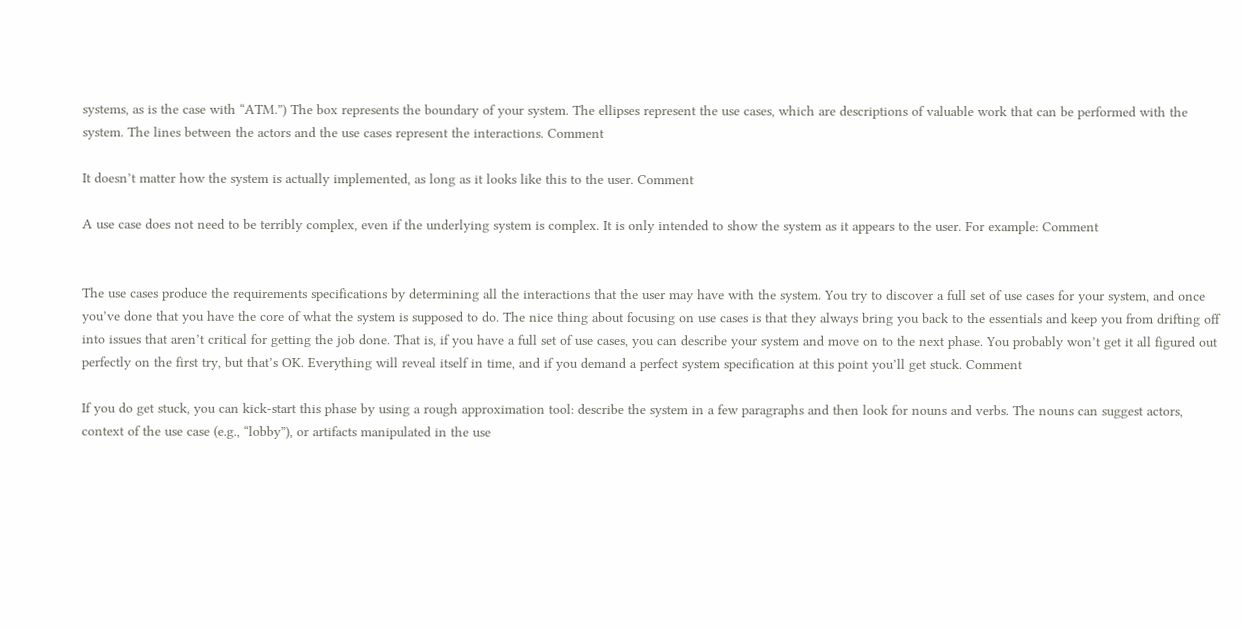systems, as is the case with “ATM.”) The box represents the boundary of your system. The ellipses represent the use cases, which are descriptions of valuable work that can be performed with the system. The lines between the actors and the use cases represent the interactions. Comment

It doesn’t matter how the system is actually implemented, as long as it looks like this to the user. Comment

A use case does not need to be terribly complex, even if the underlying system is complex. It is only intended to show the system as it appears to the user. For example: Comment


The use cases produce the requirements specifications by determining all the interactions that the user may have with the system. You try to discover a full set of use cases for your system, and once you’ve done that you have the core of what the system is supposed to do. The nice thing about focusing on use cases is that they always bring you back to the essentials and keep you from drifting off into issues that aren’t critical for getting the job done. That is, if you have a full set of use cases, you can describe your system and move on to the next phase. You probably won’t get it all figured out perfectly on the first try, but that’s OK. Everything will reveal itself in time, and if you demand a perfect system specification at this point you’ll get stuck. Comment

If you do get stuck, you can kick-start this phase by using a rough approximation tool: describe the system in a few paragraphs and then look for nouns and verbs. The nouns can suggest actors, context of the use case (e.g., “lobby”), or artifacts manipulated in the use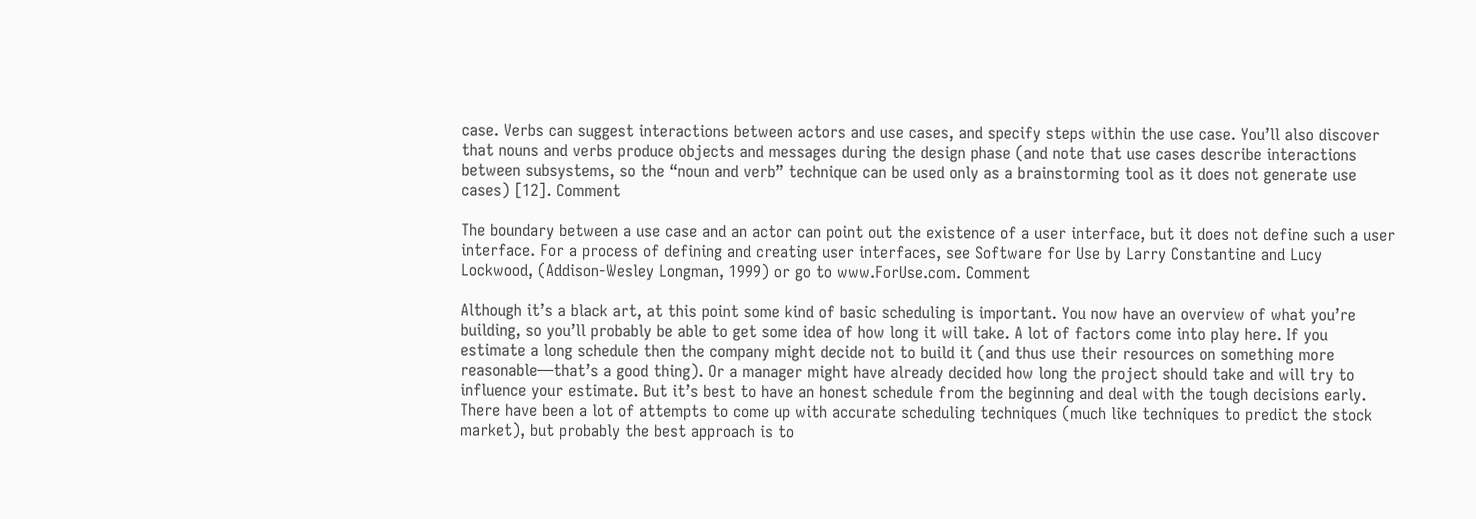case. Verbs can suggest interactions between actors and use cases, and specify steps within the use case. You’ll also discover that nouns and verbs produce objects and messages during the design phase (and note that use cases describe interactions between subsystems, so the “noun and verb” technique can be used only as a brainstorming tool as it does not generate use cases) [12]. Comment

The boundary between a use case and an actor can point out the existence of a user interface, but it does not define such a user interface. For a process of defining and creating user interfaces, see Software for Use by Larry Constantine and Lucy Lockwood, (Addison-Wesley Longman, 1999) or go to www.ForUse.com. Comment

Although it’s a black art, at this point some kind of basic scheduling is important. You now have an overview of what you’re building, so you’ll probably be able to get some idea of how long it will take. A lot of factors come into play here. If you estimate a long schedule then the company might decide not to build it (and thus use their resources on something more reasonable—that’s a good thing). Or a manager might have already decided how long the project should take and will try to influence your estimate. But it’s best to have an honest schedule from the beginning and deal with the tough decisions early. There have been a lot of attempts to come up with accurate scheduling techniques (much like techniques to predict the stock market), but probably the best approach is to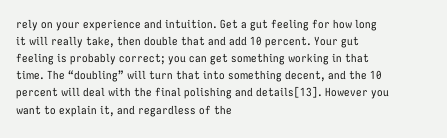rely on your experience and intuition. Get a gut feeling for how long it will really take, then double that and add 10 percent. Your gut feeling is probably correct; you can get something working in that time. The “doubling” will turn that into something decent, and the 10 percent will deal with the final polishing and details[13]. However you want to explain it, and regardless of the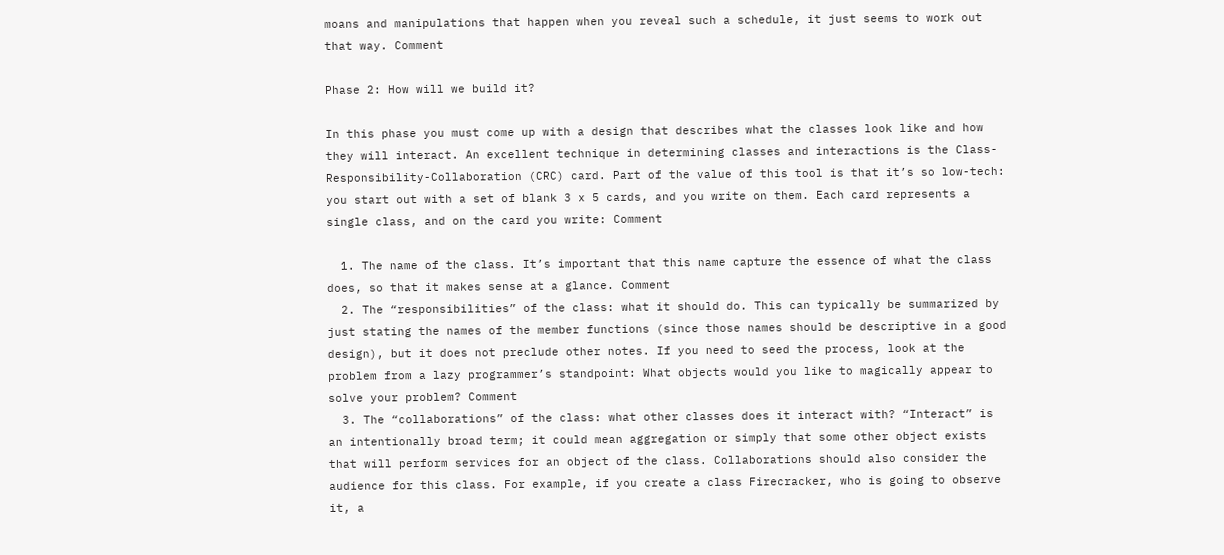moans and manipulations that happen when you reveal such a schedule, it just seems to work out that way. Comment

Phase 2: How will we build it?

In this phase you must come up with a design that describes what the classes look like and how they will interact. An excellent technique in determining classes and interactions is the Class-Responsibility-Collaboration (CRC) card. Part of the value of this tool is that it’s so low-tech: you start out with a set of blank 3 x 5 cards, and you write on them. Each card represents a single class, and on the card you write: Comment

  1. The name of the class. It’s important that this name capture the essence of what the class does, so that it makes sense at a glance. Comment
  2. The “responsibilities” of the class: what it should do. This can typically be summarized by just stating the names of the member functions (since those names should be descriptive in a good design), but it does not preclude other notes. If you need to seed the process, look at the problem from a lazy programmer’s standpoint: What objects would you like to magically appear to solve your problem? Comment
  3. The “collaborations” of the class: what other classes does it interact with? “Interact” is an intentionally broad term; it could mean aggregation or simply that some other object exists that will perform services for an object of the class. Collaborations should also consider the audience for this class. For example, if you create a class Firecracker, who is going to observe it, a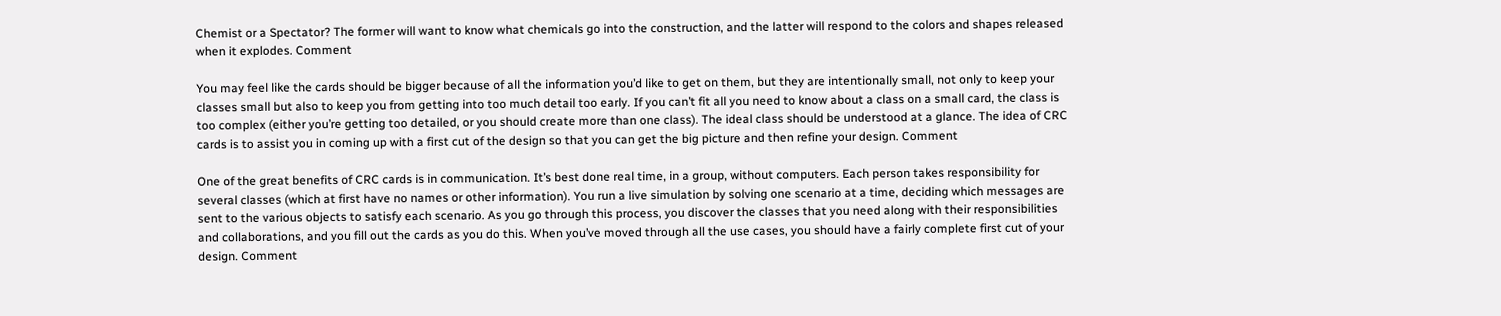Chemist or a Spectator? The former will want to know what chemicals go into the construction, and the latter will respond to the colors and shapes released when it explodes. Comment

You may feel like the cards should be bigger because of all the information you’d like to get on them, but they are intentionally small, not only to keep your classes small but also to keep you from getting into too much detail too early. If you can’t fit all you need to know about a class on a small card, the class is too complex (either you’re getting too detailed, or you should create more than one class). The ideal class should be understood at a glance. The idea of CRC cards is to assist you in coming up with a first cut of the design so that you can get the big picture and then refine your design. Comment

One of the great benefits of CRC cards is in communication. It’s best done real time, in a group, without computers. Each person takes responsibility for several classes (which at first have no names or other information). You run a live simulation by solving one scenario at a time, deciding which messages are sent to the various objects to satisfy each scenario. As you go through this process, you discover the classes that you need along with their responsibilities and collaborations, and you fill out the cards as you do this. When you’ve moved through all the use cases, you should have a fairly complete first cut of your design. Comment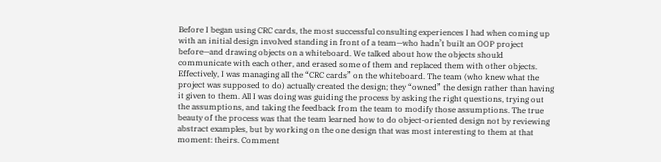Before I began using CRC cards, the most successful consulting experiences I had when coming up with an initial design involved standing in front of a team—who hadn’t built an OOP project before—and drawing objects on a whiteboard. We talked about how the objects should communicate with each other, and erased some of them and replaced them with other objects. Effectively, I was managing all the “CRC cards” on the whiteboard. The team (who knew what the project was supposed to do) actually created the design; they “owned” the design rather than having it given to them. All I was doing was guiding the process by asking the right questions, trying out the assumptions, and taking the feedback from the team to modify those assumptions. The true beauty of the process was that the team learned how to do object-oriented design not by reviewing abstract examples, but by working on the one design that was most interesting to them at that moment: theirs. Comment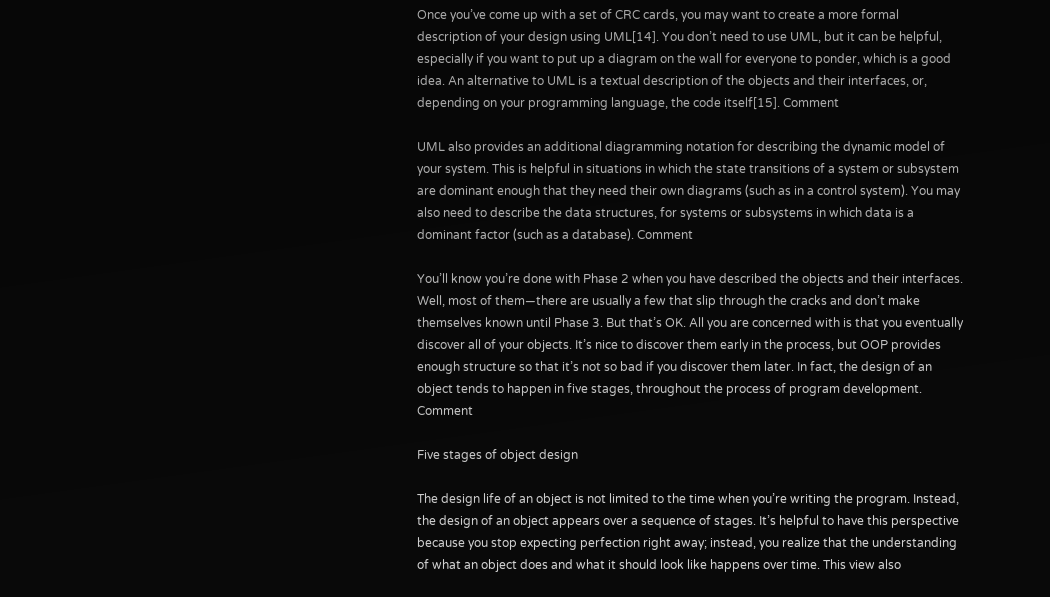Once you’ve come up with a set of CRC cards, you may want to create a more formal description of your design using UML[14]. You don’t need to use UML, but it can be helpful, especially if you want to put up a diagram on the wall for everyone to ponder, which is a good idea. An alternative to UML is a textual description of the objects and their interfaces, or, depending on your programming language, the code itself[15]. Comment

UML also provides an additional diagramming notation for describing the dynamic model of your system. This is helpful in situations in which the state transitions of a system or subsystem are dominant enough that they need their own diagrams (such as in a control system). You may also need to describe the data structures, for systems or subsystems in which data is a dominant factor (such as a database). Comment

You’ll know you’re done with Phase 2 when you have described the objects and their interfaces. Well, most of them—there are usually a few that slip through the cracks and don’t make themselves known until Phase 3. But that’s OK. All you are concerned with is that you eventually discover all of your objects. It’s nice to discover them early in the process, but OOP provides enough structure so that it’s not so bad if you discover them later. In fact, the design of an object tends to happen in five stages, throughout the process of program development. Comment

Five stages of object design

The design life of an object is not limited to the time when you’re writing the program. Instead, the design of an object appears over a sequence of stages. It’s helpful to have this perspective because you stop expecting perfection right away; instead, you realize that the understanding of what an object does and what it should look like happens over time. This view also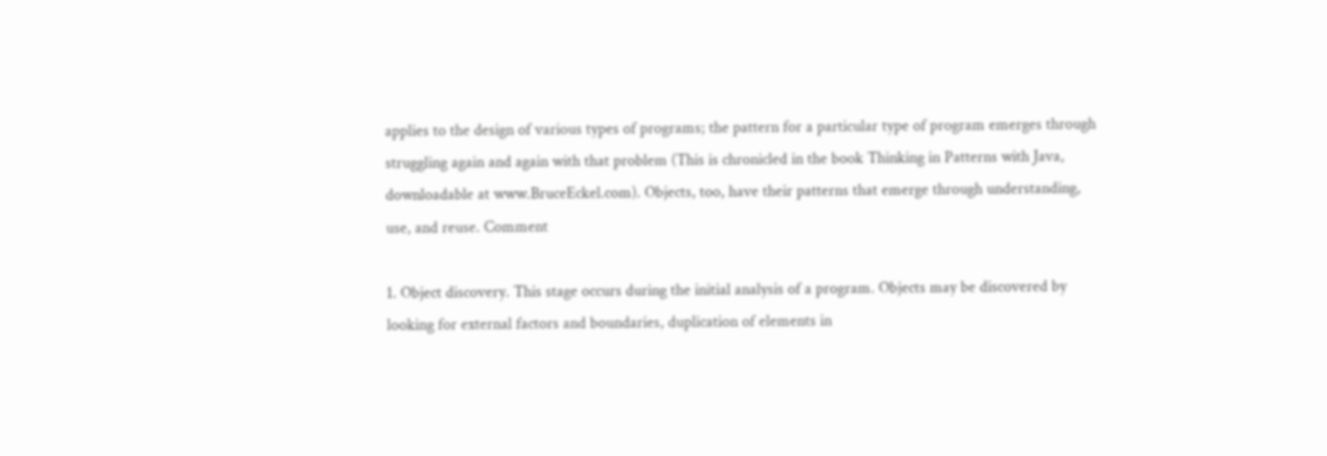applies to the design of various types of programs; the pattern for a particular type of program emerges through struggling again and again with that problem (This is chronicled in the book Thinking in Patterns with Java, downloadable at www.BruceEckel.com). Objects, too, have their patterns that emerge through understanding, use, and reuse. Comment

1. Object discovery. This stage occurs during the initial analysis of a program. Objects may be discovered by looking for external factors and boundaries, duplication of elements in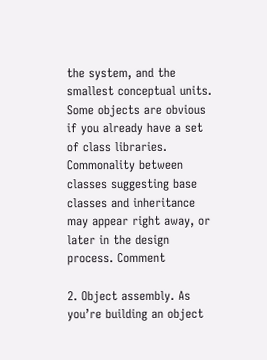the system, and the smallest conceptual units. Some objects are obvious if you already have a set of class libraries. Commonality between classes suggesting base classes and inheritance may appear right away, or later in the design process. Comment

2. Object assembly. As you’re building an object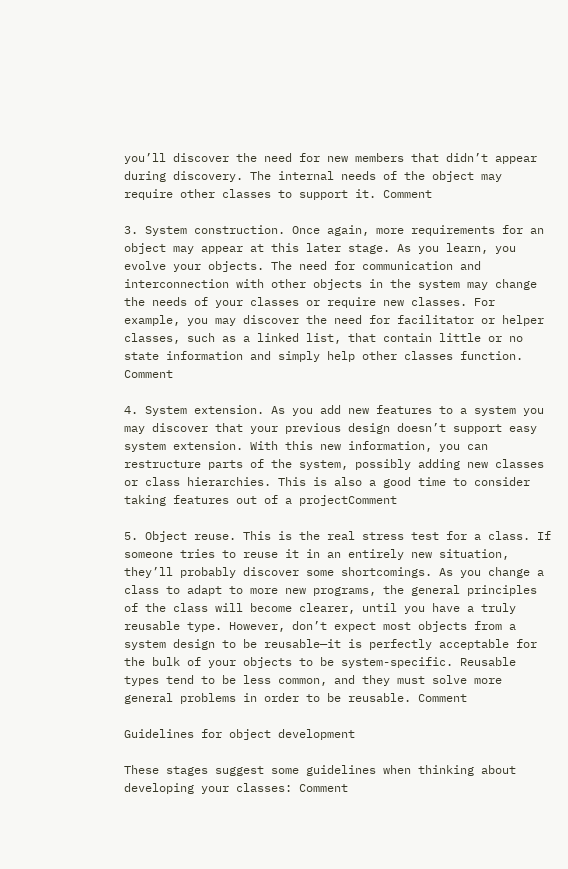you’ll discover the need for new members that didn’t appear during discovery. The internal needs of the object may require other classes to support it. Comment

3. System construction. Once again, more requirements for an object may appear at this later stage. As you learn, you evolve your objects. The need for communication and interconnection with other objects in the system may change the needs of your classes or require new classes. For example, you may discover the need for facilitator or helper classes, such as a linked list, that contain little or no state information and simply help other classes function. Comment

4. System extension. As you add new features to a system you may discover that your previous design doesn’t support easy system extension. With this new information, you can restructure parts of the system, possibly adding new classes or class hierarchies. This is also a good time to consider taking features out of a projectComment

5. Object reuse. This is the real stress test for a class. If someone tries to reuse it in an entirely new situation, they’ll probably discover some shortcomings. As you change a class to adapt to more new programs, the general principles of the class will become clearer, until you have a truly reusable type. However, don’t expect most objects from a system design to be reusable—it is perfectly acceptable for the bulk of your objects to be system-specific. Reusable types tend to be less common, and they must solve more general problems in order to be reusable. Comment

Guidelines for object development

These stages suggest some guidelines when thinking about developing your classes: Comment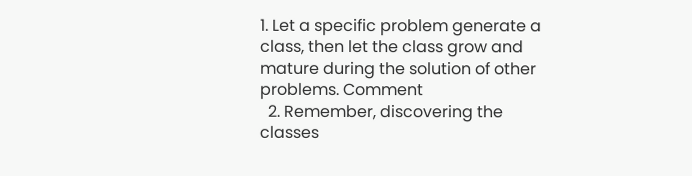1. Let a specific problem generate a class, then let the class grow and mature during the solution of other problems. Comment
  2. Remember, discovering the classes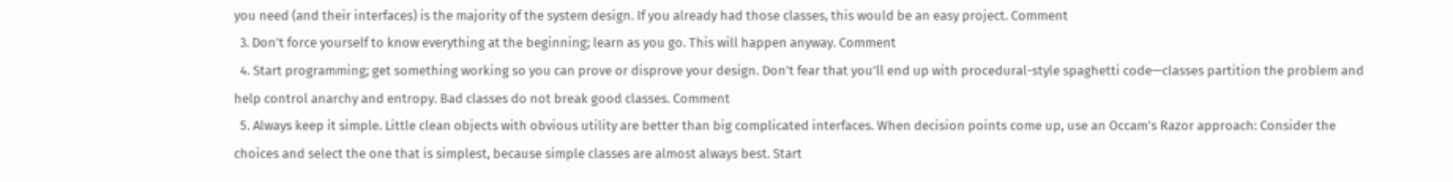you need (and their interfaces) is the majority of the system design. If you already had those classes, this would be an easy project. Comment
  3. Don’t force yourself to know everything at the beginning; learn as you go. This will happen anyway. Comment
  4. Start programming; get something working so you can prove or disprove your design. Don’t fear that you’ll end up with procedural-style spaghetti code—classes partition the problem and help control anarchy and entropy. Bad classes do not break good classes. Comment
  5. Always keep it simple. Little clean objects with obvious utility are better than big complicated interfaces. When decision points come up, use an Occam’s Razor approach: Consider the choices and select the one that is simplest, because simple classes are almost always best. Start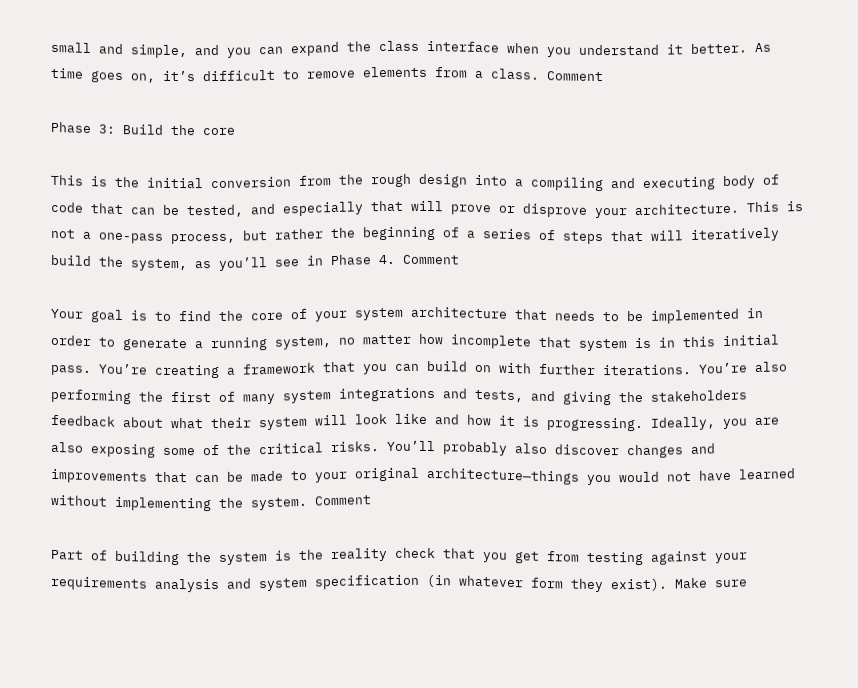small and simple, and you can expand the class interface when you understand it better. As time goes on, it’s difficult to remove elements from a class. Comment

Phase 3: Build the core

This is the initial conversion from the rough design into a compiling and executing body of code that can be tested, and especially that will prove or disprove your architecture. This is not a one-pass process, but rather the beginning of a series of steps that will iteratively build the system, as you’ll see in Phase 4. Comment

Your goal is to find the core of your system architecture that needs to be implemented in order to generate a running system, no matter how incomplete that system is in this initial pass. You’re creating a framework that you can build on with further iterations. You’re also performing the first of many system integrations and tests, and giving the stakeholders feedback about what their system will look like and how it is progressing. Ideally, you are also exposing some of the critical risks. You’ll probably also discover changes and improvements that can be made to your original architecture—things you would not have learned without implementing the system. Comment

Part of building the system is the reality check that you get from testing against your requirements analysis and system specification (in whatever form they exist). Make sure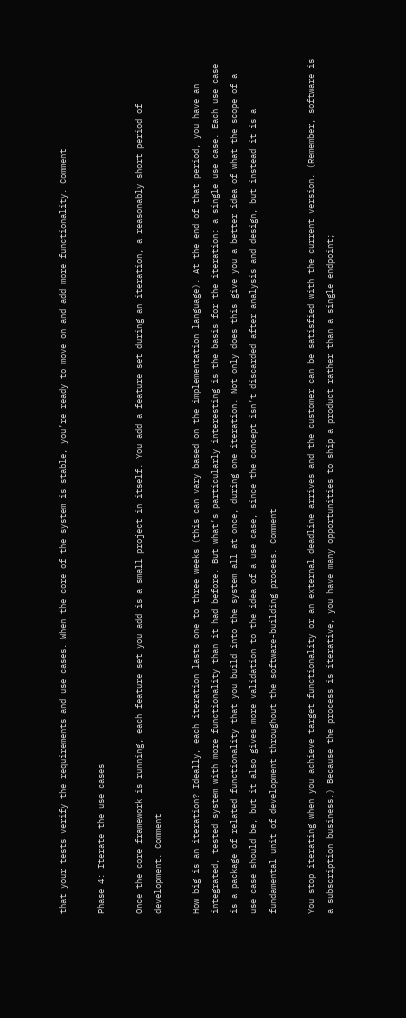that your tests verify the requirements and use cases. When the core of the system is stable, you’re ready to move on and add more functionality. Comment

Phase 4: Iterate the use cases

Once the core framework is running, each feature set you add is a small project in itself. You add a feature set during an iteration, a reasonably short period of development. Comment

How big is an iteration? Ideally, each iteration lasts one to three weeks (this can vary based on the implementation language). At the end of that period, you have an integrated, tested system with more functionality than it had before. But what’s particularly interesting is the basis for the iteration: a single use case. Each use case is a package of related functionality that you build into the system all at once, during one iteration. Not only does this give you a better idea of what the scope of a use case should be, but it also gives more validation to the idea of a use case, since the concept isn’t discarded after analysis and design, but instead it is a fundamental unit of development throughout the software-building process. Comment

You stop iterating when you achieve target functionality or an external deadline arrives and the customer can be satisfied with the current version. (Remember, software is a subscription business.) Because the process is iterative, you have many opportunities to ship a product rather than a single endpoint;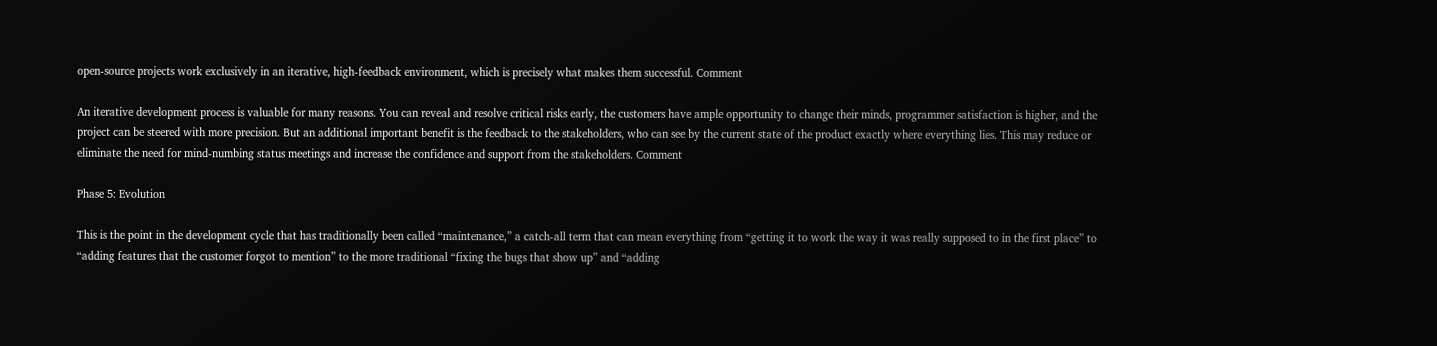open-source projects work exclusively in an iterative, high-feedback environment, which is precisely what makes them successful. Comment

An iterative development process is valuable for many reasons. You can reveal and resolve critical risks early, the customers have ample opportunity to change their minds, programmer satisfaction is higher, and the project can be steered with more precision. But an additional important benefit is the feedback to the stakeholders, who can see by the current state of the product exactly where everything lies. This may reduce or eliminate the need for mind-numbing status meetings and increase the confidence and support from the stakeholders. Comment

Phase 5: Evolution

This is the point in the development cycle that has traditionally been called “maintenance,” a catch-all term that can mean everything from “getting it to work the way it was really supposed to in the first place” to “adding features that the customer forgot to mention” to the more traditional “fixing the bugs that show up” and “adding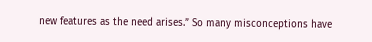new features as the need arises.” So many misconceptions have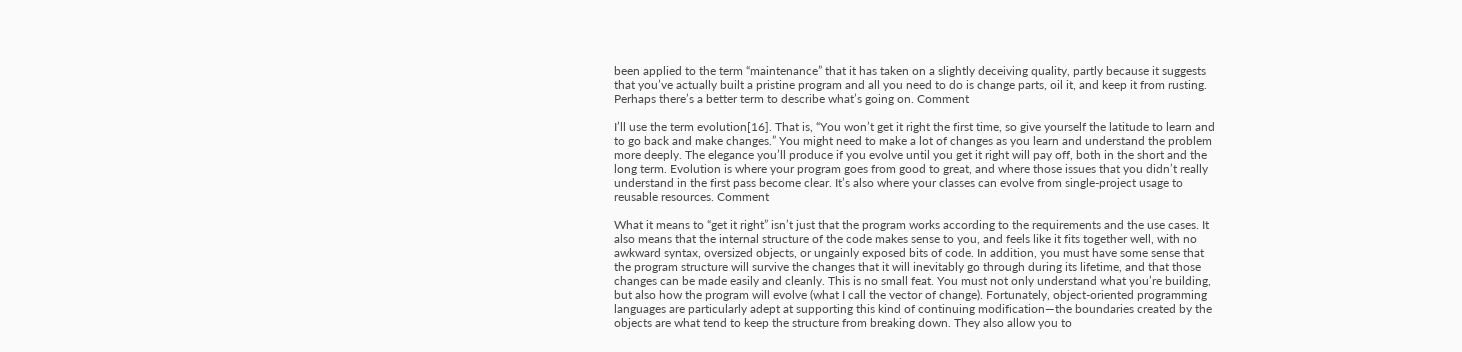been applied to the term “maintenance” that it has taken on a slightly deceiving quality, partly because it suggests that you’ve actually built a pristine program and all you need to do is change parts, oil it, and keep it from rusting. Perhaps there’s a better term to describe what’s going on. Comment

I’ll use the term evolution[16]. That is, “You won’t get it right the first time, so give yourself the latitude to learn and to go back and make changes.” You might need to make a lot of changes as you learn and understand the problem more deeply. The elegance you’ll produce if you evolve until you get it right will pay off, both in the short and the long term. Evolution is where your program goes from good to great, and where those issues that you didn’t really understand in the first pass become clear. It’s also where your classes can evolve from single-project usage to reusable resources. Comment

What it means to “get it right” isn’t just that the program works according to the requirements and the use cases. It also means that the internal structure of the code makes sense to you, and feels like it fits together well, with no awkward syntax, oversized objects, or ungainly exposed bits of code. In addition, you must have some sense that the program structure will survive the changes that it will inevitably go through during its lifetime, and that those changes can be made easily and cleanly. This is no small feat. You must not only understand what you’re building, but also how the program will evolve (what I call the vector of change). Fortunately, object-oriented programming languages are particularly adept at supporting this kind of continuing modification—the boundaries created by the objects are what tend to keep the structure from breaking down. They also allow you to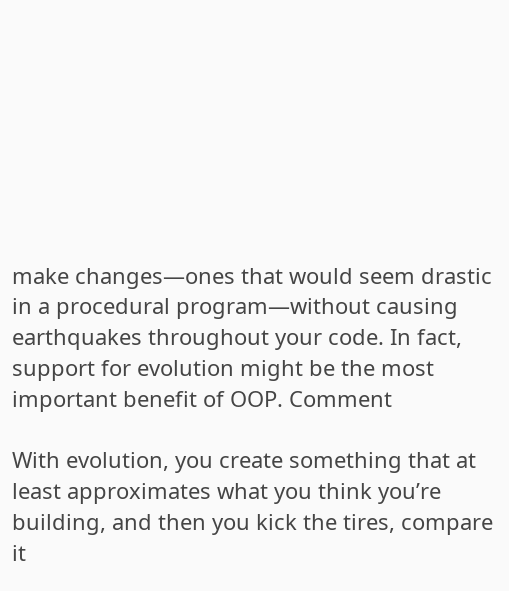make changes—ones that would seem drastic in a procedural program—without causing earthquakes throughout your code. In fact, support for evolution might be the most important benefit of OOP. Comment

With evolution, you create something that at least approximates what you think you’re building, and then you kick the tires, compare it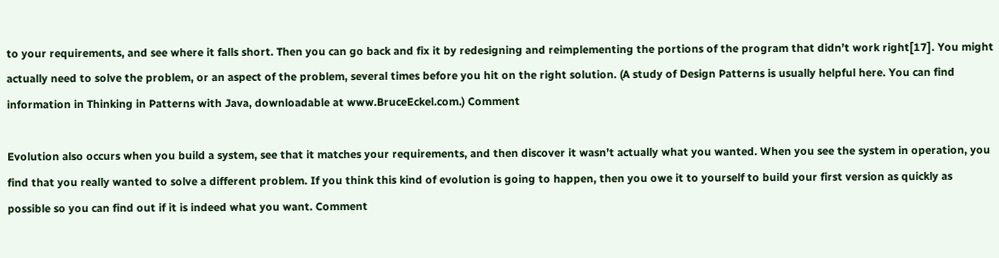to your requirements, and see where it falls short. Then you can go back and fix it by redesigning and reimplementing the portions of the program that didn’t work right[17]. You might actually need to solve the problem, or an aspect of the problem, several times before you hit on the right solution. (A study of Design Patterns is usually helpful here. You can find information in Thinking in Patterns with Java, downloadable at www.BruceEckel.com.) Comment

Evolution also occurs when you build a system, see that it matches your requirements, and then discover it wasn’t actually what you wanted. When you see the system in operation, you find that you really wanted to solve a different problem. If you think this kind of evolution is going to happen, then you owe it to yourself to build your first version as quickly as possible so you can find out if it is indeed what you want. Comment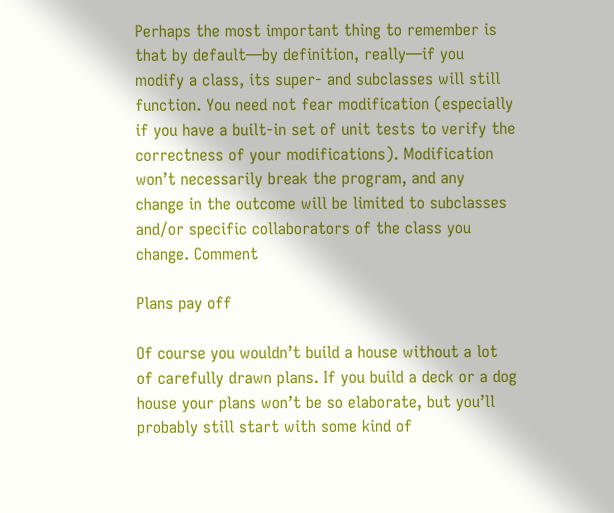Perhaps the most important thing to remember is that by default—by definition, really—if you modify a class, its super- and subclasses will still function. You need not fear modification (especially if you have a built-in set of unit tests to verify the correctness of your modifications). Modification won’t necessarily break the program, and any change in the outcome will be limited to subclasses and/or specific collaborators of the class you change. Comment

Plans pay off

Of course you wouldn’t build a house without a lot of carefully drawn plans. If you build a deck or a dog house your plans won’t be so elaborate, but you’ll probably still start with some kind of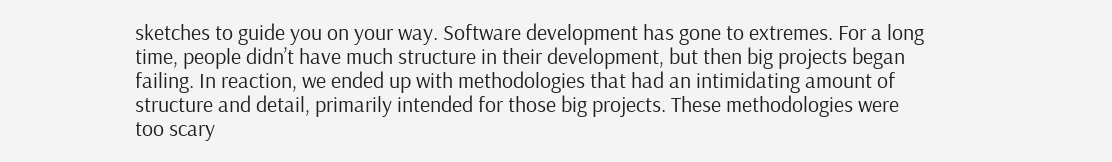sketches to guide you on your way. Software development has gone to extremes. For a long time, people didn’t have much structure in their development, but then big projects began failing. In reaction, we ended up with methodologies that had an intimidating amount of structure and detail, primarily intended for those big projects. These methodologies were too scary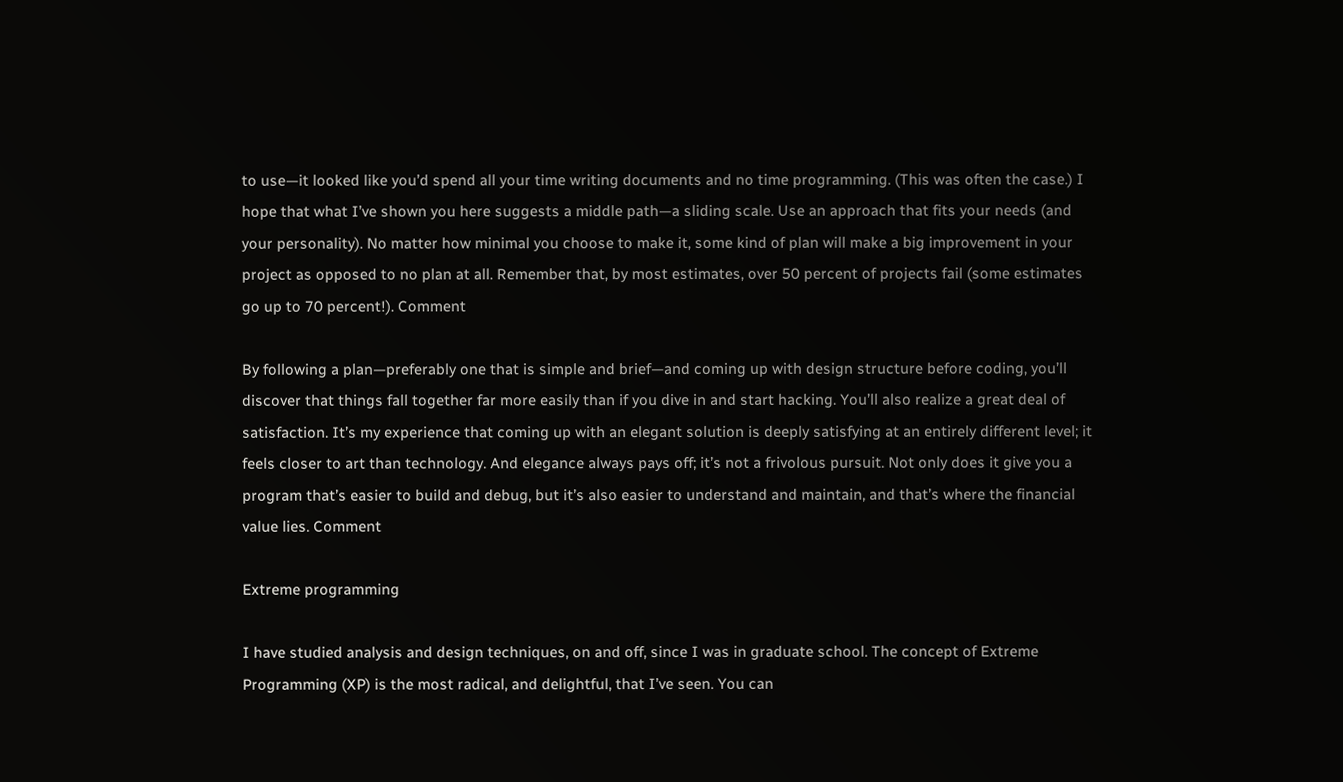to use—it looked like you’d spend all your time writing documents and no time programming. (This was often the case.) I hope that what I’ve shown you here suggests a middle path—a sliding scale. Use an approach that fits your needs (and your personality). No matter how minimal you choose to make it, some kind of plan will make a big improvement in your project as opposed to no plan at all. Remember that, by most estimates, over 50 percent of projects fail (some estimates go up to 70 percent!). Comment

By following a plan—preferably one that is simple and brief—and coming up with design structure before coding, you’ll discover that things fall together far more easily than if you dive in and start hacking. You’ll also realize a great deal of satisfaction. It’s my experience that coming up with an elegant solution is deeply satisfying at an entirely different level; it feels closer to art than technology. And elegance always pays off; it’s not a frivolous pursuit. Not only does it give you a program that’s easier to build and debug, but it’s also easier to understand and maintain, and that’s where the financial value lies. Comment

Extreme programming

I have studied analysis and design techniques, on and off, since I was in graduate school. The concept of Extreme Programming (XP) is the most radical, and delightful, that I’ve seen. You can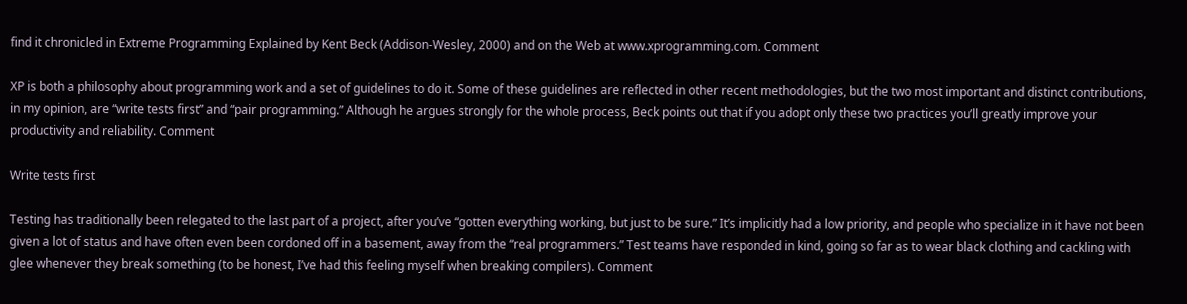find it chronicled in Extreme Programming Explained by Kent Beck (Addison-Wesley, 2000) and on the Web at www.xprogramming.com. Comment

XP is both a philosophy about programming work and a set of guidelines to do it. Some of these guidelines are reflected in other recent methodologies, but the two most important and distinct contributions, in my opinion, are “write tests first” and “pair programming.” Although he argues strongly for the whole process, Beck points out that if you adopt only these two practices you’ll greatly improve your productivity and reliability. Comment

Write tests first

Testing has traditionally been relegated to the last part of a project, after you’ve “gotten everything working, but just to be sure.” It’s implicitly had a low priority, and people who specialize in it have not been given a lot of status and have often even been cordoned off in a basement, away from the “real programmers.” Test teams have responded in kind, going so far as to wear black clothing and cackling with glee whenever they break something (to be honest, I’ve had this feeling myself when breaking compilers). Comment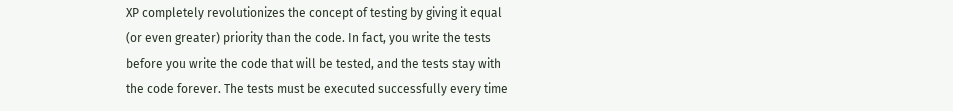XP completely revolutionizes the concept of testing by giving it equal (or even greater) priority than the code. In fact, you write the tests before you write the code that will be tested, and the tests stay with the code forever. The tests must be executed successfully every time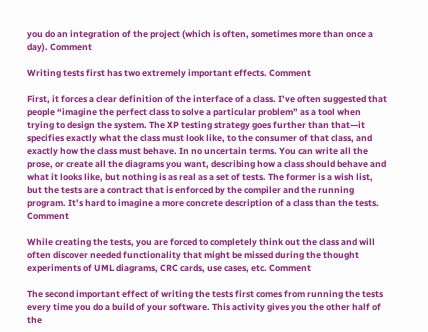you do an integration of the project (which is often, sometimes more than once a day). Comment

Writing tests first has two extremely important effects. Comment

First, it forces a clear definition of the interface of a class. I’ve often suggested that people “imagine the perfect class to solve a particular problem” as a tool when trying to design the system. The XP testing strategy goes further than that—it specifies exactly what the class must look like, to the consumer of that class, and exactly how the class must behave. In no uncertain terms. You can write all the prose, or create all the diagrams you want, describing how a class should behave and what it looks like, but nothing is as real as a set of tests. The former is a wish list, but the tests are a contract that is enforced by the compiler and the running program. It’s hard to imagine a more concrete description of a class than the tests. Comment

While creating the tests, you are forced to completely think out the class and will often discover needed functionality that might be missed during the thought experiments of UML diagrams, CRC cards, use cases, etc. Comment

The second important effect of writing the tests first comes from running the tests every time you do a build of your software. This activity gives you the other half of the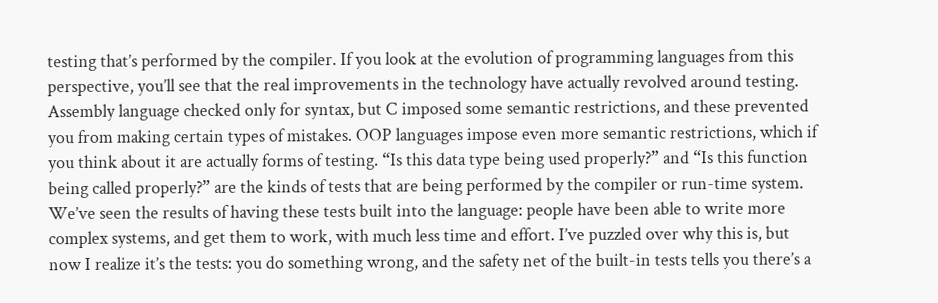testing that’s performed by the compiler. If you look at the evolution of programming languages from this perspective, you’ll see that the real improvements in the technology have actually revolved around testing. Assembly language checked only for syntax, but C imposed some semantic restrictions, and these prevented you from making certain types of mistakes. OOP languages impose even more semantic restrictions, which if you think about it are actually forms of testing. “Is this data type being used properly?” and “Is this function being called properly?” are the kinds of tests that are being performed by the compiler or run-time system. We’ve seen the results of having these tests built into the language: people have been able to write more complex systems, and get them to work, with much less time and effort. I’ve puzzled over why this is, but now I realize it’s the tests: you do something wrong, and the safety net of the built-in tests tells you there’s a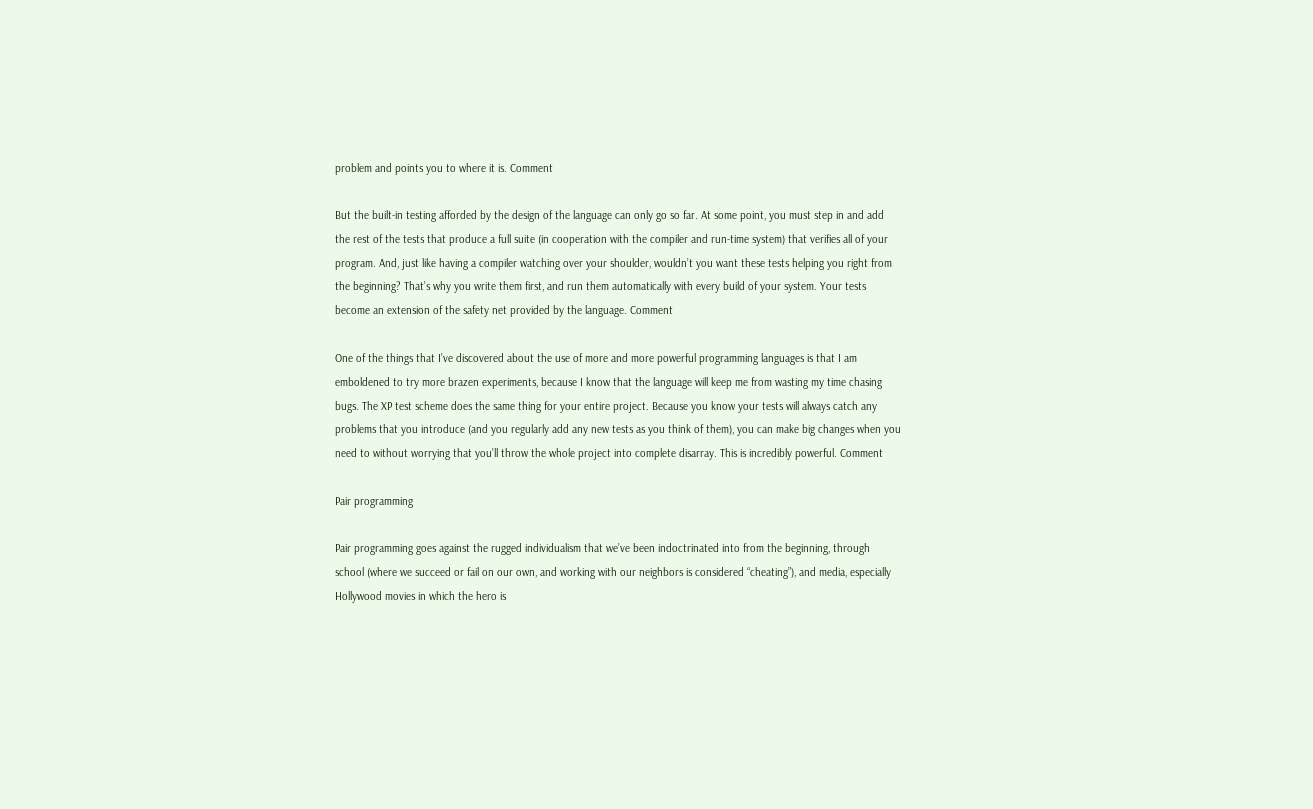problem and points you to where it is. Comment

But the built-in testing afforded by the design of the language can only go so far. At some point, you must step in and add the rest of the tests that produce a full suite (in cooperation with the compiler and run-time system) that verifies all of your program. And, just like having a compiler watching over your shoulder, wouldn’t you want these tests helping you right from the beginning? That’s why you write them first, and run them automatically with every build of your system. Your tests become an extension of the safety net provided by the language. Comment

One of the things that I’ve discovered about the use of more and more powerful programming languages is that I am emboldened to try more brazen experiments, because I know that the language will keep me from wasting my time chasing bugs. The XP test scheme does the same thing for your entire project. Because you know your tests will always catch any problems that you introduce (and you regularly add any new tests as you think of them), you can make big changes when you need to without worrying that you’ll throw the whole project into complete disarray. This is incredibly powerful. Comment

Pair programming

Pair programming goes against the rugged individualism that we’ve been indoctrinated into from the beginning, through school (where we succeed or fail on our own, and working with our neighbors is considered “cheating”), and media, especially Hollywood movies in which the hero is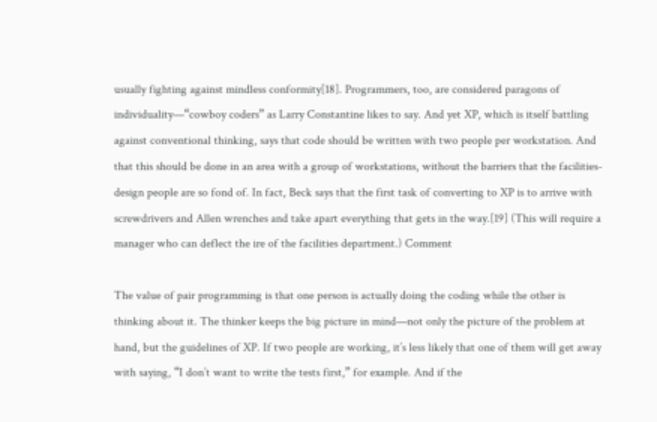usually fighting against mindless conformity[18]. Programmers, too, are considered paragons of individuality—“cowboy coders” as Larry Constantine likes to say. And yet XP, which is itself battling against conventional thinking, says that code should be written with two people per workstation. And that this should be done in an area with a group of workstations, without the barriers that the facilities-design people are so fond of. In fact, Beck says that the first task of converting to XP is to arrive with screwdrivers and Allen wrenches and take apart everything that gets in the way.[19] (This will require a manager who can deflect the ire of the facilities department.) Comment

The value of pair programming is that one person is actually doing the coding while the other is thinking about it. The thinker keeps the big picture in mind—not only the picture of the problem at hand, but the guidelines of XP. If two people are working, it’s less likely that one of them will get away with saying, “I don’t want to write the tests first,” for example. And if the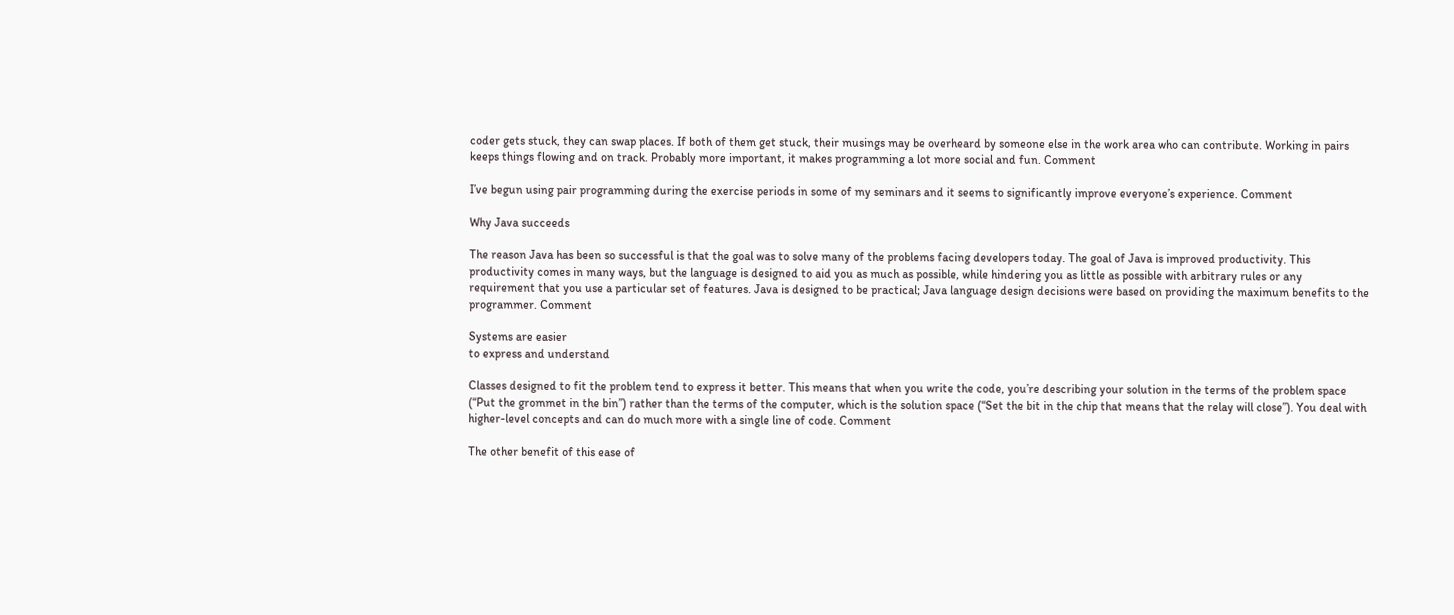coder gets stuck, they can swap places. If both of them get stuck, their musings may be overheard by someone else in the work area who can contribute. Working in pairs keeps things flowing and on track. Probably more important, it makes programming a lot more social and fun. Comment

I’ve begun using pair programming during the exercise periods in some of my seminars and it seems to significantly improve everyone’s experience. Comment

Why Java succeeds

The reason Java has been so successful is that the goal was to solve many of the problems facing developers today. The goal of Java is improved productivity. This productivity comes in many ways, but the language is designed to aid you as much as possible, while hindering you as little as possible with arbitrary rules or any requirement that you use a particular set of features. Java is designed to be practical; Java language design decisions were based on providing the maximum benefits to the programmer. Comment

Systems are easier
to express and understand

Classes designed to fit the problem tend to express it better. This means that when you write the code, you’re describing your solution in the terms of the problem space (“Put the grommet in the bin”) rather than the terms of the computer, which is the solution space (“Set the bit in the chip that means that the relay will close”). You deal with higher-level concepts and can do much more with a single line of code. Comment

The other benefit of this ease of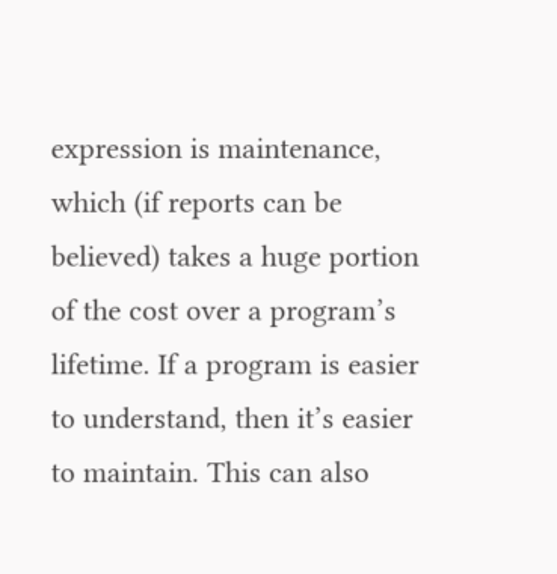expression is maintenance, which (if reports can be believed) takes a huge portion of the cost over a program’s lifetime. If a program is easier to understand, then it’s easier to maintain. This can also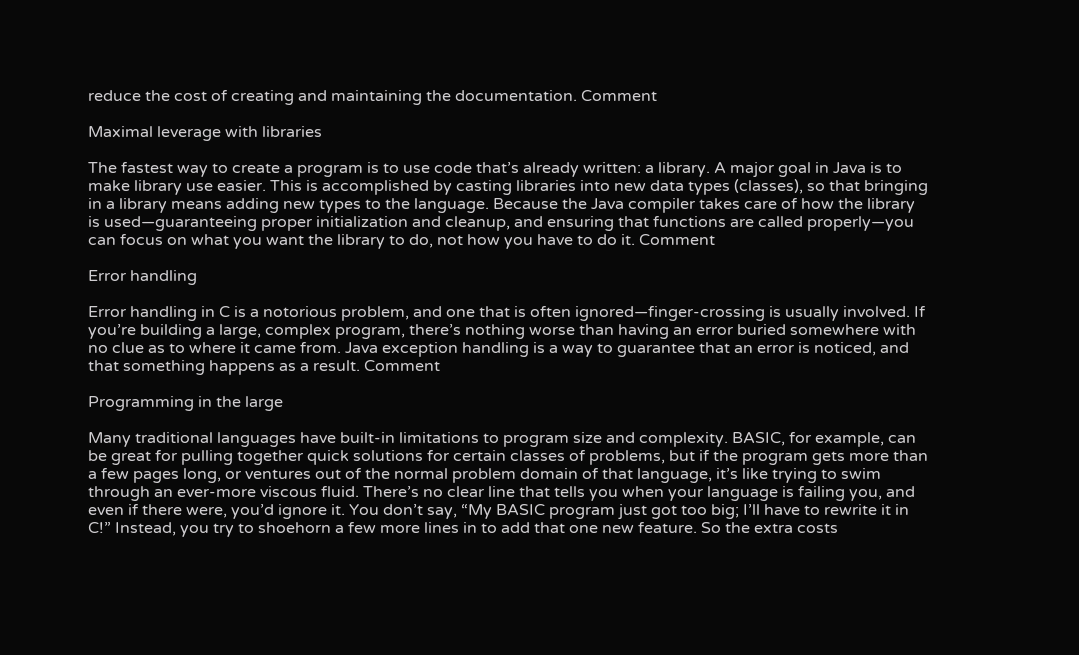reduce the cost of creating and maintaining the documentation. Comment

Maximal leverage with libraries

The fastest way to create a program is to use code that’s already written: a library. A major goal in Java is to make library use easier. This is accomplished by casting libraries into new data types (classes), so that bringing in a library means adding new types to the language. Because the Java compiler takes care of how the library is used—guaranteeing proper initialization and cleanup, and ensuring that functions are called properly—you can focus on what you want the library to do, not how you have to do it. Comment

Error handling

Error handling in C is a notorious problem, and one that is often ignored—finger-crossing is usually involved. If you’re building a large, complex program, there’s nothing worse than having an error buried somewhere with no clue as to where it came from. Java exception handling is a way to guarantee that an error is noticed, and that something happens as a result. Comment

Programming in the large

Many traditional languages have built-in limitations to program size and complexity. BASIC, for example, can be great for pulling together quick solutions for certain classes of problems, but if the program gets more than a few pages long, or ventures out of the normal problem domain of that language, it’s like trying to swim through an ever-more viscous fluid. There’s no clear line that tells you when your language is failing you, and even if there were, you’d ignore it. You don’t say, “My BASIC program just got too big; I’ll have to rewrite it in C!” Instead, you try to shoehorn a few more lines in to add that one new feature. So the extra costs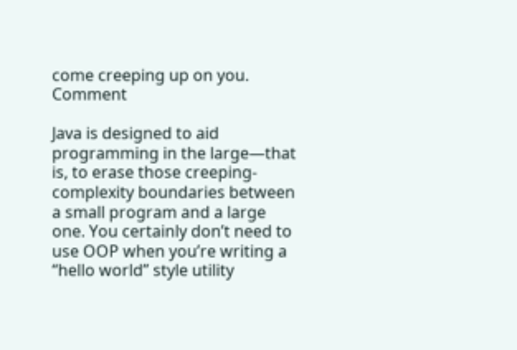come creeping up on you. Comment

Java is designed to aid programming in the large—that is, to erase those creeping-complexity boundaries between a small program and a large one. You certainly don’t need to use OOP when you’re writing a “hello world” style utility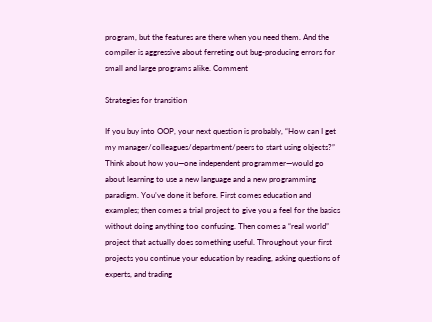program, but the features are there when you need them. And the compiler is aggressive about ferreting out bug-producing errors for small and large programs alike. Comment

Strategies for transition

If you buy into OOP, your next question is probably, “How can I get my manager/colleagues/department/peers to start using objects?” Think about how you—one independent programmer—would go about learning to use a new language and a new programming paradigm. You’ve done it before. First comes education and examples; then comes a trial project to give you a feel for the basics without doing anything too confusing. Then comes a “real world” project that actually does something useful. Throughout your first projects you continue your education by reading, asking questions of experts, and trading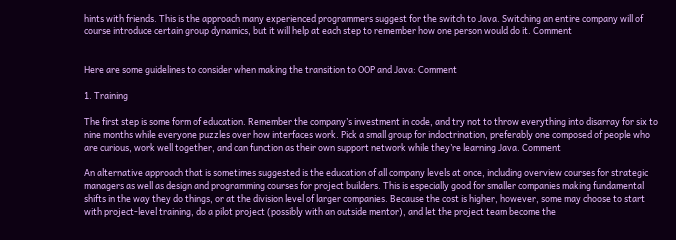hints with friends. This is the approach many experienced programmers suggest for the switch to Java. Switching an entire company will of course introduce certain group dynamics, but it will help at each step to remember how one person would do it. Comment


Here are some guidelines to consider when making the transition to OOP and Java: Comment

1. Training

The first step is some form of education. Remember the company’s investment in code, and try not to throw everything into disarray for six to nine months while everyone puzzles over how interfaces work. Pick a small group for indoctrination, preferably one composed of people who are curious, work well together, and can function as their own support network while they’re learning Java. Comment

An alternative approach that is sometimes suggested is the education of all company levels at once, including overview courses for strategic managers as well as design and programming courses for project builders. This is especially good for smaller companies making fundamental shifts in the way they do things, or at the division level of larger companies. Because the cost is higher, however, some may choose to start with project-level training, do a pilot project (possibly with an outside mentor), and let the project team become the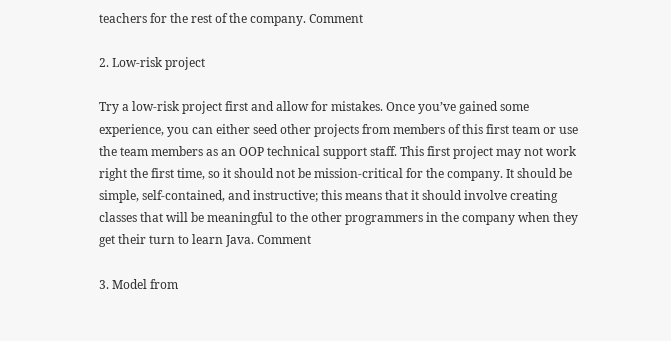teachers for the rest of the company. Comment

2. Low-risk project

Try a low-risk project first and allow for mistakes. Once you’ve gained some experience, you can either seed other projects from members of this first team or use the team members as an OOP technical support staff. This first project may not work right the first time, so it should not be mission-critical for the company. It should be simple, self-contained, and instructive; this means that it should involve creating classes that will be meaningful to the other programmers in the company when they get their turn to learn Java. Comment

3. Model from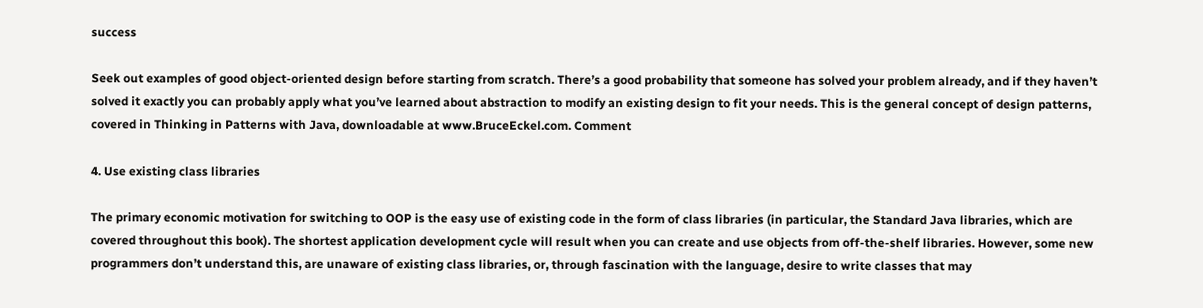success

Seek out examples of good object-oriented design before starting from scratch. There’s a good probability that someone has solved your problem already, and if they haven’t solved it exactly you can probably apply what you’ve learned about abstraction to modify an existing design to fit your needs. This is the general concept of design patterns, covered in Thinking in Patterns with Java, downloadable at www.BruceEckel.com. Comment

4. Use existing class libraries

The primary economic motivation for switching to OOP is the easy use of existing code in the form of class libraries (in particular, the Standard Java libraries, which are covered throughout this book). The shortest application development cycle will result when you can create and use objects from off-the-shelf libraries. However, some new programmers don’t understand this, are unaware of existing class libraries, or, through fascination with the language, desire to write classes that may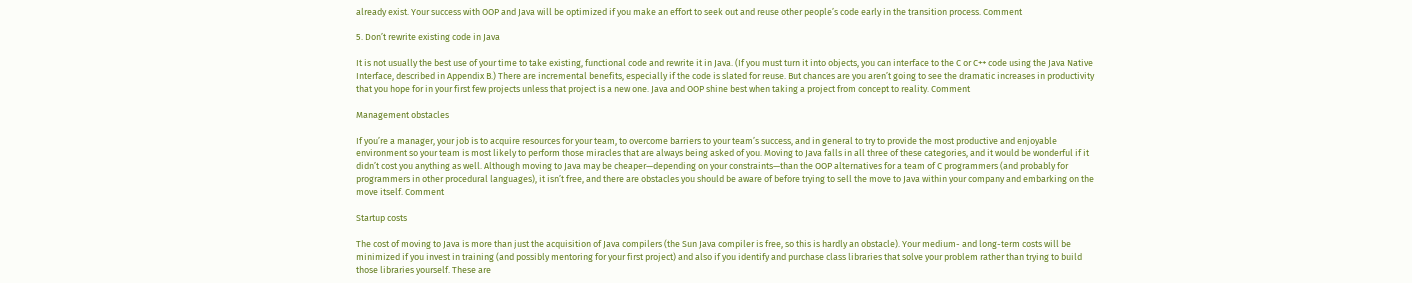already exist. Your success with OOP and Java will be optimized if you make an effort to seek out and reuse other people’s code early in the transition process. Comment

5. Don’t rewrite existing code in Java

It is not usually the best use of your time to take existing, functional code and rewrite it in Java. (If you must turn it into objects, you can interface to the C or C++ code using the Java Native Interface, described in Appendix B.) There are incremental benefits, especially if the code is slated for reuse. But chances are you aren’t going to see the dramatic increases in productivity that you hope for in your first few projects unless that project is a new one. Java and OOP shine best when taking a project from concept to reality. Comment

Management obstacles

If you’re a manager, your job is to acquire resources for your team, to overcome barriers to your team’s success, and in general to try to provide the most productive and enjoyable environment so your team is most likely to perform those miracles that are always being asked of you. Moving to Java falls in all three of these categories, and it would be wonderful if it didn’t cost you anything as well. Although moving to Java may be cheaper—depending on your constraints—than the OOP alternatives for a team of C programmers (and probably for programmers in other procedural languages), it isn’t free, and there are obstacles you should be aware of before trying to sell the move to Java within your company and embarking on the move itself. Comment

Startup costs

The cost of moving to Java is more than just the acquisition of Java compilers (the Sun Java compiler is free, so this is hardly an obstacle). Your medium- and long-term costs will be minimized if you invest in training (and possibly mentoring for your first project) and also if you identify and purchase class libraries that solve your problem rather than trying to build those libraries yourself. These are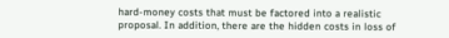hard-money costs that must be factored into a realistic proposal. In addition, there are the hidden costs in loss of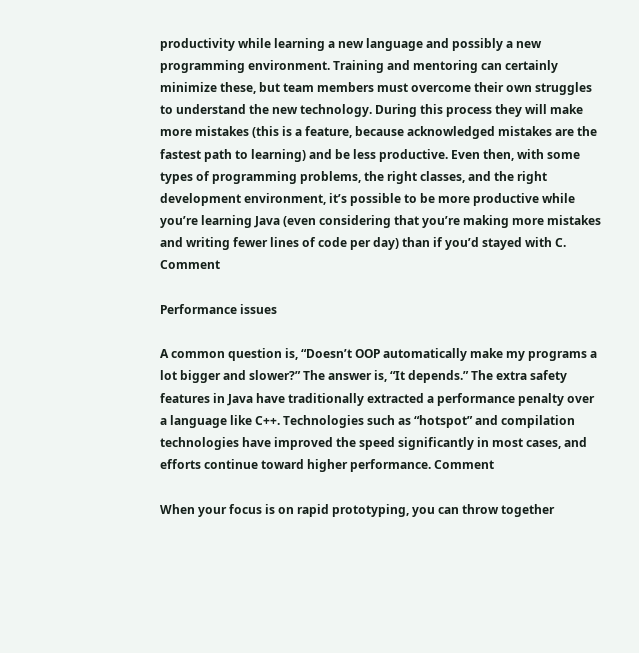productivity while learning a new language and possibly a new programming environment. Training and mentoring can certainly minimize these, but team members must overcome their own struggles to understand the new technology. During this process they will make more mistakes (this is a feature, because acknowledged mistakes are the fastest path to learning) and be less productive. Even then, with some types of programming problems, the right classes, and the right development environment, it’s possible to be more productive while you’re learning Java (even considering that you’re making more mistakes and writing fewer lines of code per day) than if you’d stayed with C. Comment

Performance issues

A common question is, “Doesn’t OOP automatically make my programs a lot bigger and slower?” The answer is, “It depends.” The extra safety features in Java have traditionally extracted a performance penalty over a language like C++. Technologies such as “hotspot” and compilation technologies have improved the speed significantly in most cases, and efforts continue toward higher performance. Comment

When your focus is on rapid prototyping, you can throw together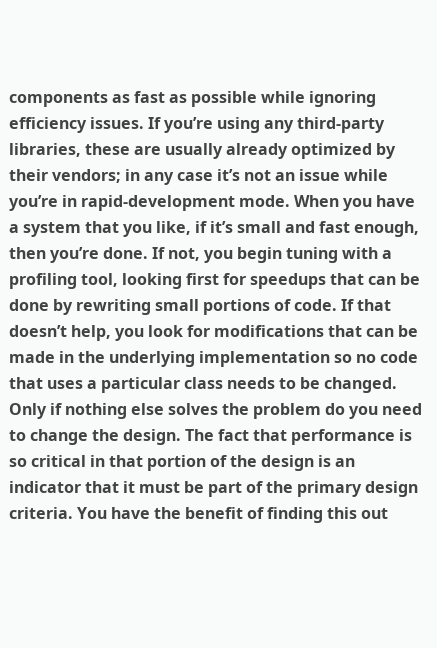components as fast as possible while ignoring efficiency issues. If you’re using any third-party libraries, these are usually already optimized by their vendors; in any case it’s not an issue while you’re in rapid-development mode. When you have a system that you like, if it’s small and fast enough, then you’re done. If not, you begin tuning with a profiling tool, looking first for speedups that can be done by rewriting small portions of code. If that doesn’t help, you look for modifications that can be made in the underlying implementation so no code that uses a particular class needs to be changed. Only if nothing else solves the problem do you need to change the design. The fact that performance is so critical in that portion of the design is an indicator that it must be part of the primary design criteria. You have the benefit of finding this out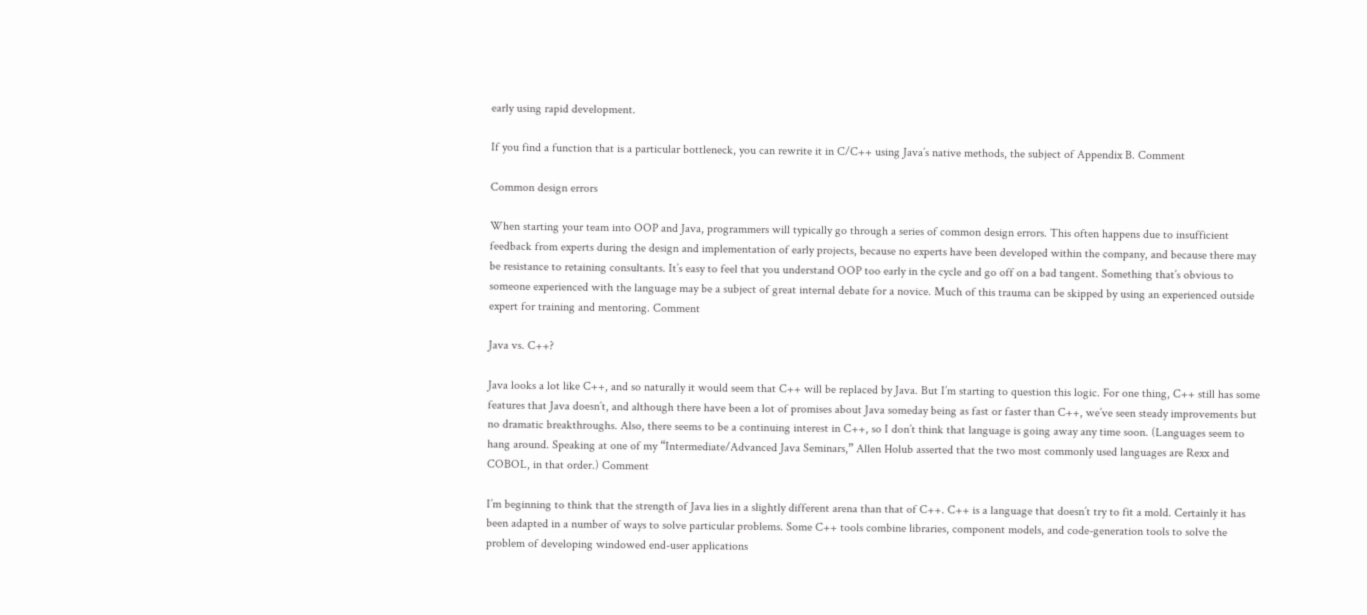early using rapid development.

If you find a function that is a particular bottleneck, you can rewrite it in C/C++ using Java’s native methods, the subject of Appendix B. Comment

Common design errors

When starting your team into OOP and Java, programmers will typically go through a series of common design errors. This often happens due to insufficient feedback from experts during the design and implementation of early projects, because no experts have been developed within the company, and because there may be resistance to retaining consultants. It’s easy to feel that you understand OOP too early in the cycle and go off on a bad tangent. Something that’s obvious to someone experienced with the language may be a subject of great internal debate for a novice. Much of this trauma can be skipped by using an experienced outside expert for training and mentoring. Comment

Java vs. C++?

Java looks a lot like C++, and so naturally it would seem that C++ will be replaced by Java. But I’m starting to question this logic. For one thing, C++ still has some features that Java doesn’t, and although there have been a lot of promises about Java someday being as fast or faster than C++, we’ve seen steady improvements but no dramatic breakthroughs. Also, there seems to be a continuing interest in C++, so I don’t think that language is going away any time soon. (Languages seem to hang around. Speaking at one of my “Intermediate/Advanced Java Seminars,” Allen Holub asserted that the two most commonly used languages are Rexx and COBOL, in that order.) Comment

I’m beginning to think that the strength of Java lies in a slightly different arena than that of C++. C++ is a language that doesn’t try to fit a mold. Certainly it has been adapted in a number of ways to solve particular problems. Some C++ tools combine libraries, component models, and code-generation tools to solve the problem of developing windowed end-user applications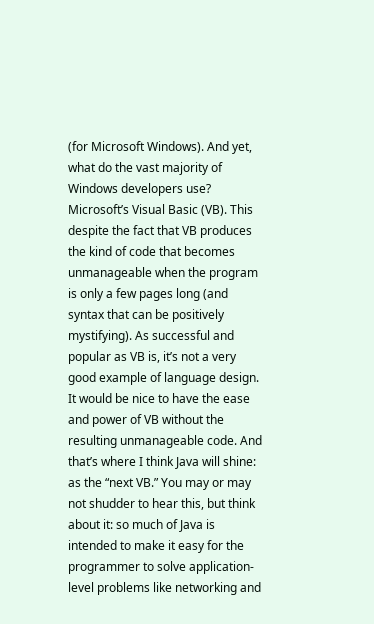(for Microsoft Windows). And yet, what do the vast majority of Windows developers use? Microsoft’s Visual Basic (VB). This despite the fact that VB produces the kind of code that becomes unmanageable when the program is only a few pages long (and syntax that can be positively mystifying). As successful and popular as VB is, it’s not a very good example of language design. It would be nice to have the ease and power of VB without the resulting unmanageable code. And that’s where I think Java will shine: as the “next VB.” You may or may not shudder to hear this, but think about it: so much of Java is intended to make it easy for the programmer to solve application-level problems like networking and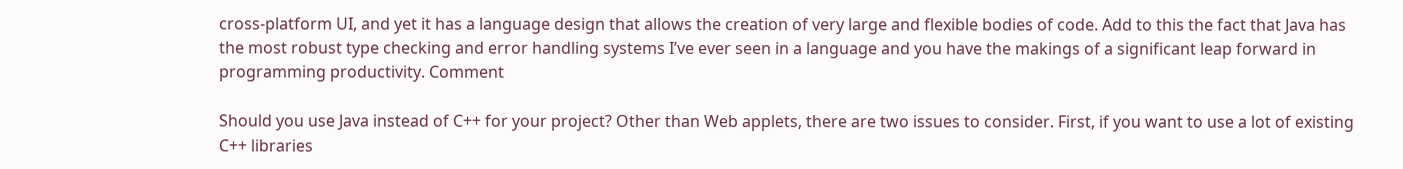cross-platform UI, and yet it has a language design that allows the creation of very large and flexible bodies of code. Add to this the fact that Java has the most robust type checking and error handling systems I’ve ever seen in a language and you have the makings of a significant leap forward in programming productivity. Comment

Should you use Java instead of C++ for your project? Other than Web applets, there are two issues to consider. First, if you want to use a lot of existing C++ libraries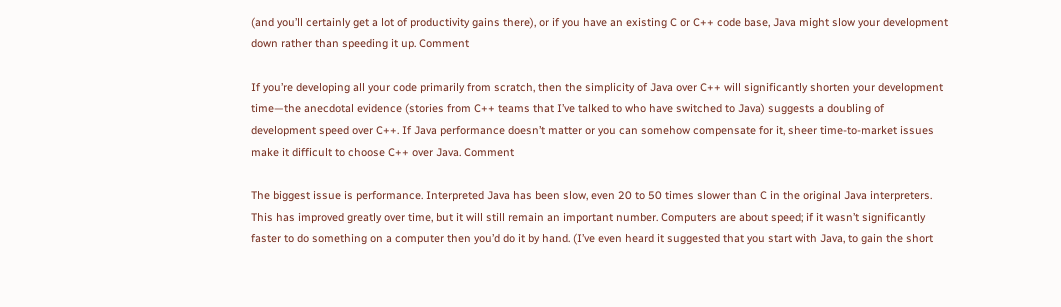(and you’ll certainly get a lot of productivity gains there), or if you have an existing C or C++ code base, Java might slow your development down rather than speeding it up. Comment

If you’re developing all your code primarily from scratch, then the simplicity of Java over C++ will significantly shorten your development time—the anecdotal evidence (stories from C++ teams that I’ve talked to who have switched to Java) suggests a doubling of development speed over C++. If Java performance doesn’t matter or you can somehow compensate for it, sheer time-to-market issues make it difficult to choose C++ over Java. Comment

The biggest issue is performance. Interpreted Java has been slow, even 20 to 50 times slower than C in the original Java interpreters. This has improved greatly over time, but it will still remain an important number. Computers are about speed; if it wasn’t significantly faster to do something on a computer then you’d do it by hand. (I’ve even heard it suggested that you start with Java, to gain the short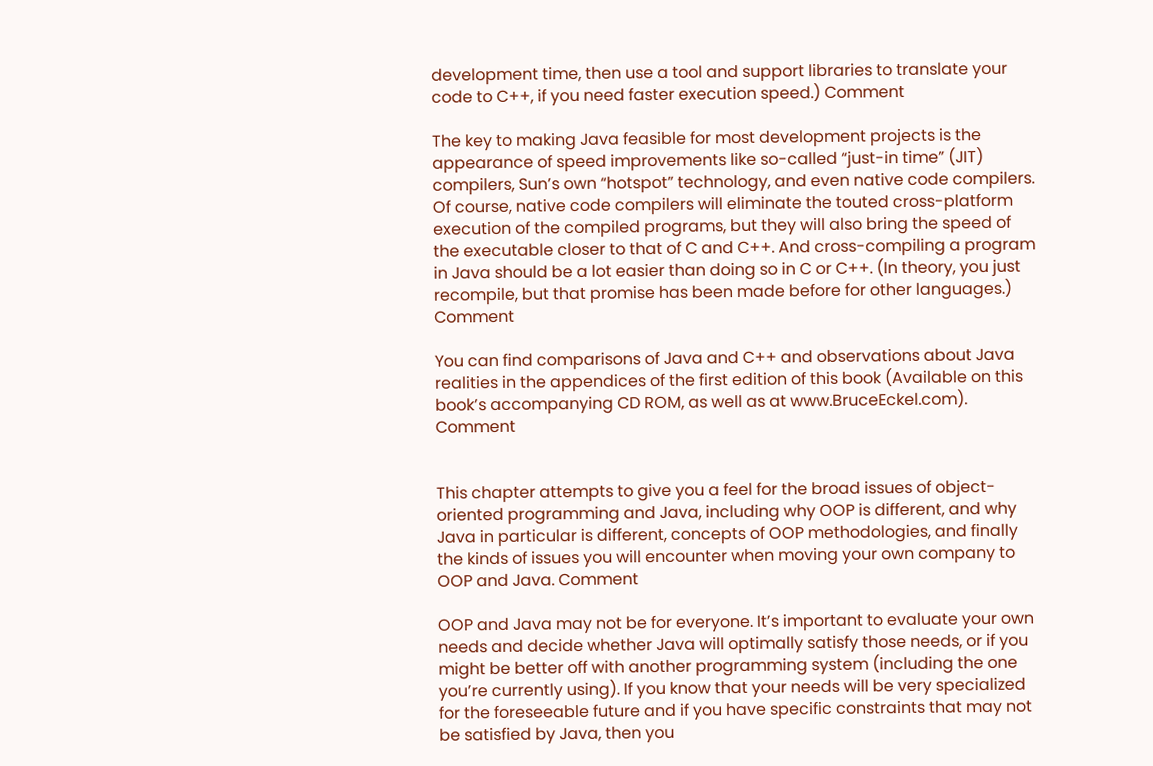development time, then use a tool and support libraries to translate your code to C++, if you need faster execution speed.) Comment

The key to making Java feasible for most development projects is the appearance of speed improvements like so-called “just-in time” (JIT) compilers, Sun’s own “hotspot” technology, and even native code compilers. Of course, native code compilers will eliminate the touted cross-platform execution of the compiled programs, but they will also bring the speed of the executable closer to that of C and C++. And cross-compiling a program in Java should be a lot easier than doing so in C or C++. (In theory, you just recompile, but that promise has been made before for other languages.) Comment

You can find comparisons of Java and C++ and observations about Java realities in the appendices of the first edition of this book (Available on this book’s accompanying CD ROM, as well as at www.BruceEckel.com). Comment


This chapter attempts to give you a feel for the broad issues of object-oriented programming and Java, including why OOP is different, and why Java in particular is different, concepts of OOP methodologies, and finally the kinds of issues you will encounter when moving your own company to OOP and Java. Comment

OOP and Java may not be for everyone. It’s important to evaluate your own needs and decide whether Java will optimally satisfy those needs, or if you might be better off with another programming system (including the one you’re currently using). If you know that your needs will be very specialized for the foreseeable future and if you have specific constraints that may not be satisfied by Java, then you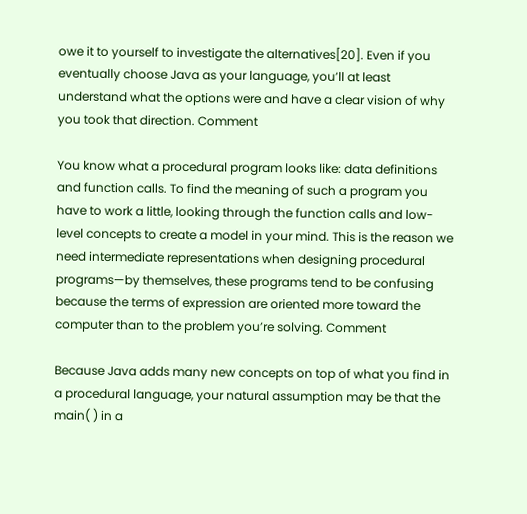owe it to yourself to investigate the alternatives[20]. Even if you eventually choose Java as your language, you’ll at least understand what the options were and have a clear vision of why you took that direction. Comment

You know what a procedural program looks like: data definitions and function calls. To find the meaning of such a program you have to work a little, looking through the function calls and low-level concepts to create a model in your mind. This is the reason we need intermediate representations when designing procedural programs—by themselves, these programs tend to be confusing because the terms of expression are oriented more toward the computer than to the problem you’re solving. Comment

Because Java adds many new concepts on top of what you find in a procedural language, your natural assumption may be that the main( ) in a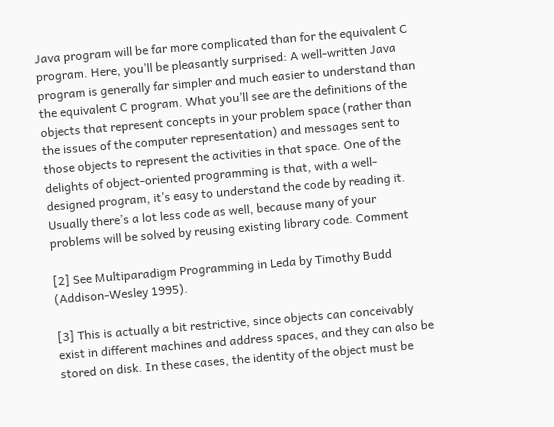Java program will be far more complicated than for the equivalent C program. Here, you’ll be pleasantly surprised: A well-written Java program is generally far simpler and much easier to understand than the equivalent C program. What you’ll see are the definitions of the objects that represent concepts in your problem space (rather than the issues of the computer representation) and messages sent to those objects to represent the activities in that space. One of the delights of object-oriented programming is that, with a well-designed program, it’s easy to understand the code by reading it. Usually there’s a lot less code as well, because many of your problems will be solved by reusing existing library code. Comment

[2] See Multiparadigm Programming in Leda by Timothy Budd (Addison-Wesley 1995).

[3] This is actually a bit restrictive, since objects can conceivably exist in different machines and address spaces, and they can also be stored on disk. In these cases, the identity of the object must be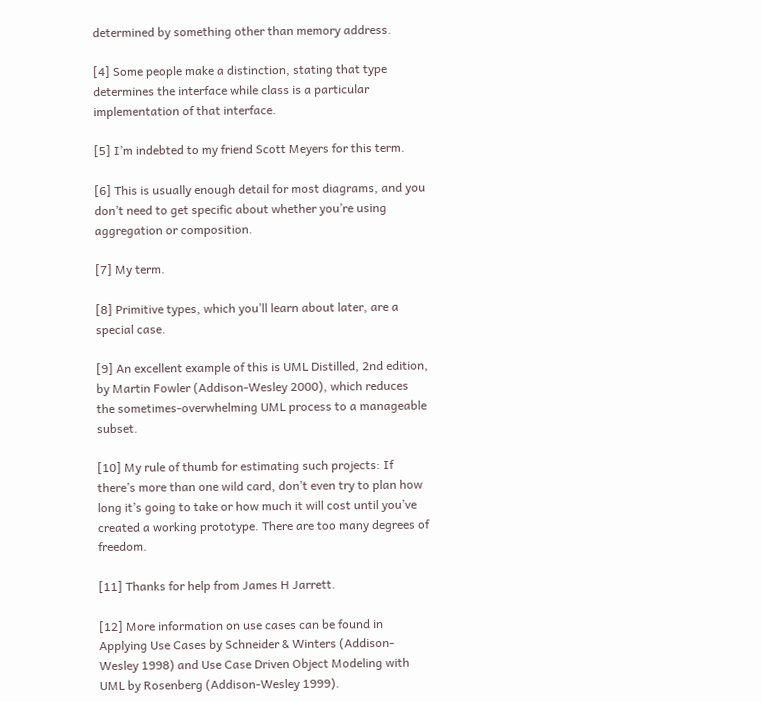determined by something other than memory address.

[4] Some people make a distinction, stating that type determines the interface while class is a particular implementation of that interface.

[5] I’m indebted to my friend Scott Meyers for this term.

[6] This is usually enough detail for most diagrams, and you don’t need to get specific about whether you’re using aggregation or composition.

[7] My term.

[8] Primitive types, which you’ll learn about later, are a special case.

[9] An excellent example of this is UML Distilled, 2nd edition, by Martin Fowler (Addison-Wesley 2000), which reduces the sometimes-overwhelming UML process to a manageable subset.

[10] My rule of thumb for estimating such projects: If there’s more than one wild card, don’t even try to plan how long it’s going to take or how much it will cost until you’ve created a working prototype. There are too many degrees of freedom.

[11] Thanks for help from James H Jarrett.

[12] More information on use cases can be found in Applying Use Cases by Schneider & Winters (Addison-Wesley 1998) and Use Case Driven Object Modeling with UML by Rosenberg (Addison-Wesley 1999).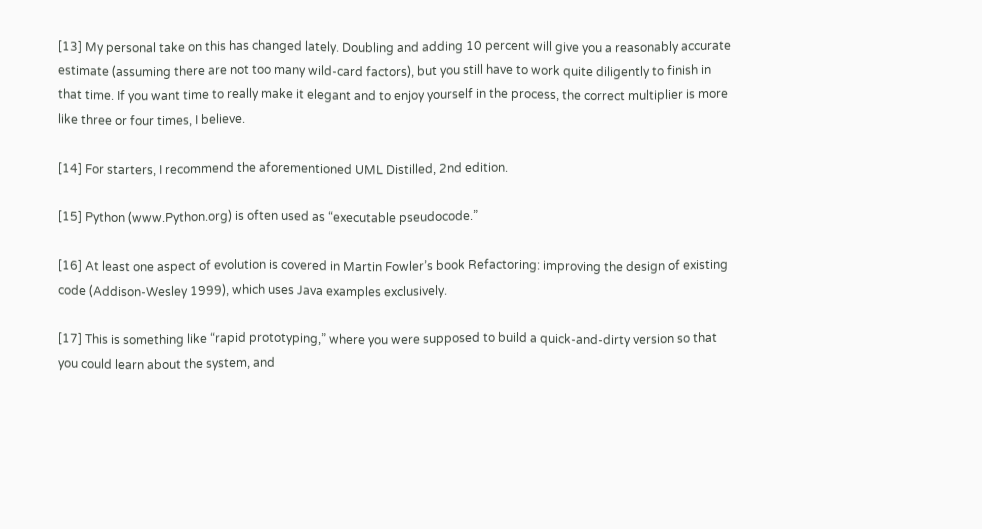[13] My personal take on this has changed lately. Doubling and adding 10 percent will give you a reasonably accurate estimate (assuming there are not too many wild-card factors), but you still have to work quite diligently to finish in that time. If you want time to really make it elegant and to enjoy yourself in the process, the correct multiplier is more like three or four times, I believe.

[14] For starters, I recommend the aforementioned UML Distilled, 2nd edition.

[15] Python (www.Python.org) is often used as “executable pseudocode.”

[16] At least one aspect of evolution is covered in Martin Fowler’s book Refactoring: improving the design of existing code (Addison-Wesley 1999), which uses Java examples exclusively.

[17] This is something like “rapid prototyping,” where you were supposed to build a quick-and-dirty version so that you could learn about the system, and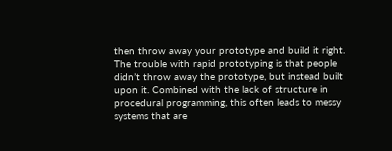then throw away your prototype and build it right. The trouble with rapid prototyping is that people didn’t throw away the prototype, but instead built upon it. Combined with the lack of structure in procedural programming, this often leads to messy systems that are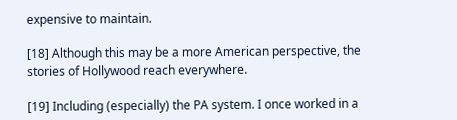expensive to maintain.

[18] Although this may be a more American perspective, the stories of Hollywood reach everywhere.

[19] Including (especially) the PA system. I once worked in a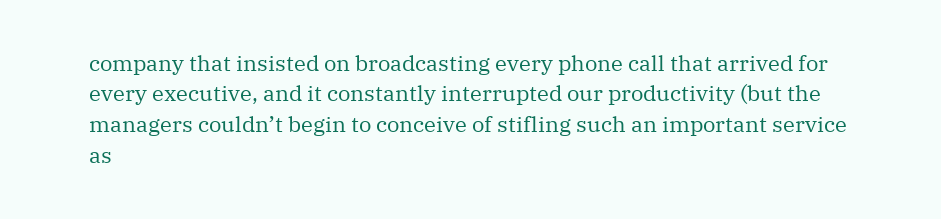company that insisted on broadcasting every phone call that arrived for every executive, and it constantly interrupted our productivity (but the managers couldn’t begin to conceive of stifling such an important service as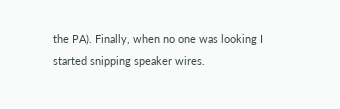the PA). Finally, when no one was looking I started snipping speaker wires.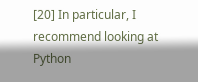[20] In particular, I recommend looking at Python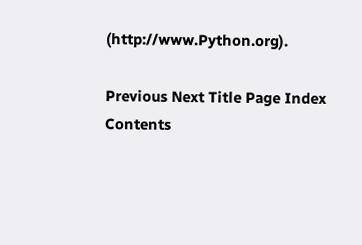(http://www.Python.org).

Previous Next Title Page Index Contents